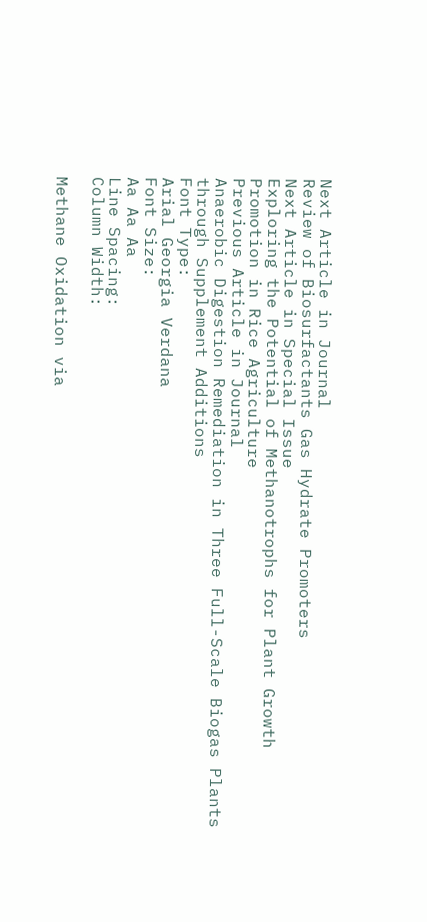Next Article in Journal
Review of Biosurfactants Gas Hydrate Promoters
Next Article in Special Issue
Exploring the Potential of Methanotrophs for Plant Growth Promotion in Rice Agriculture
Previous Article in Journal
Anaerobic Digestion Remediation in Three Full-Scale Biogas Plants through Supplement Additions
Font Type:
Arial Georgia Verdana
Font Size:
Aa Aa Aa
Line Spacing:
Column Width:

Methane Oxidation via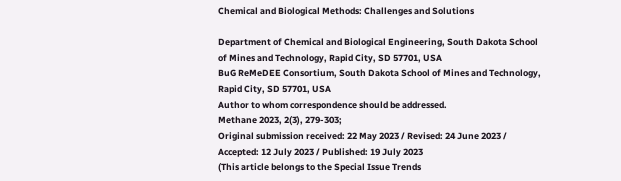Chemical and Biological Methods: Challenges and Solutions

Department of Chemical and Biological Engineering, South Dakota School of Mines and Technology, Rapid City, SD 57701, USA
BuG ReMeDEE Consortium, South Dakota School of Mines and Technology, Rapid City, SD 57701, USA
Author to whom correspondence should be addressed.
Methane 2023, 2(3), 279-303;
Original submission received: 22 May 2023 / Revised: 24 June 2023 / Accepted: 12 July 2023 / Published: 19 July 2023
(This article belongs to the Special Issue Trends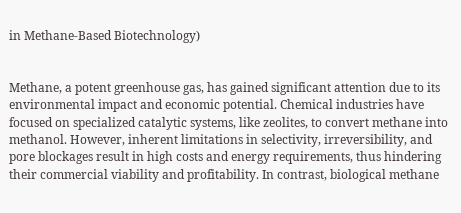in Methane-Based Biotechnology)


Methane, a potent greenhouse gas, has gained significant attention due to its environmental impact and economic potential. Chemical industries have focused on specialized catalytic systems, like zeolites, to convert methane into methanol. However, inherent limitations in selectivity, irreversibility, and pore blockages result in high costs and energy requirements, thus hindering their commercial viability and profitability. In contrast, biological methane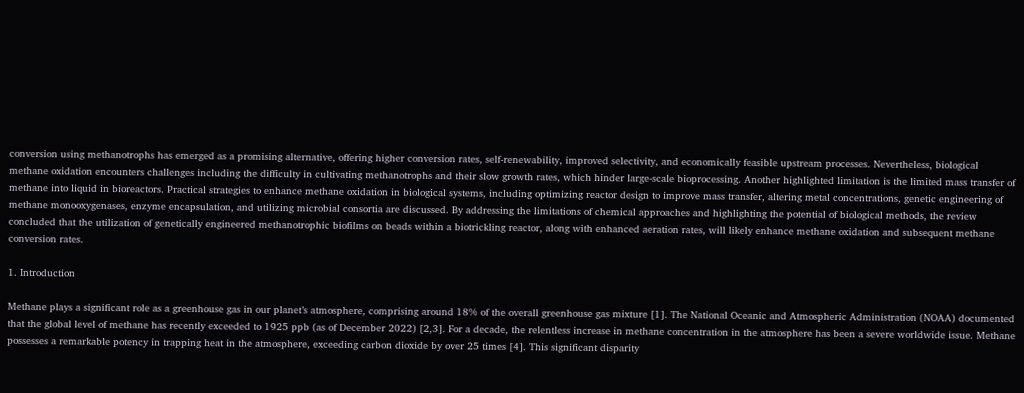conversion using methanotrophs has emerged as a promising alternative, offering higher conversion rates, self-renewability, improved selectivity, and economically feasible upstream processes. Nevertheless, biological methane oxidation encounters challenges including the difficulty in cultivating methanotrophs and their slow growth rates, which hinder large-scale bioprocessing. Another highlighted limitation is the limited mass transfer of methane into liquid in bioreactors. Practical strategies to enhance methane oxidation in biological systems, including optimizing reactor design to improve mass transfer, altering metal concentrations, genetic engineering of methane monooxygenases, enzyme encapsulation, and utilizing microbial consortia are discussed. By addressing the limitations of chemical approaches and highlighting the potential of biological methods, the review concluded that the utilization of genetically engineered methanotrophic biofilms on beads within a biotrickling reactor, along with enhanced aeration rates, will likely enhance methane oxidation and subsequent methane conversion rates.

1. Introduction

Methane plays a significant role as a greenhouse gas in our planet’s atmosphere, comprising around 18% of the overall greenhouse gas mixture [1]. The National Oceanic and Atmospheric Administration (NOAA) documented that the global level of methane has recently exceeded to 1925 ppb (as of December 2022) [2,3]. For a decade, the relentless increase in methane concentration in the atmosphere has been a severe worldwide issue. Methane possesses a remarkable potency in trapping heat in the atmosphere, exceeding carbon dioxide by over 25 times [4]. This significant disparity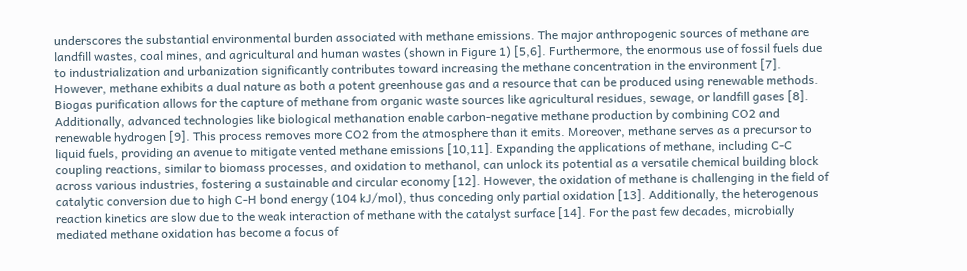underscores the substantial environmental burden associated with methane emissions. The major anthropogenic sources of methane are landfill wastes, coal mines, and agricultural and human wastes (shown in Figure 1) [5,6]. Furthermore, the enormous use of fossil fuels due to industrialization and urbanization significantly contributes toward increasing the methane concentration in the environment [7]. However, methane exhibits a dual nature as both a potent greenhouse gas and a resource that can be produced using renewable methods. Biogas purification allows for the capture of methane from organic waste sources like agricultural residues, sewage, or landfill gases [8]. Additionally, advanced technologies like biological methanation enable carbon-negative methane production by combining CO2 and renewable hydrogen [9]. This process removes more CO2 from the atmosphere than it emits. Moreover, methane serves as a precursor to liquid fuels, providing an avenue to mitigate vented methane emissions [10,11]. Expanding the applications of methane, including C-C coupling reactions, similar to biomass processes, and oxidation to methanol, can unlock its potential as a versatile chemical building block across various industries, fostering a sustainable and circular economy [12]. However, the oxidation of methane is challenging in the field of catalytic conversion due to high C-H bond energy (104 kJ/mol), thus conceding only partial oxidation [13]. Additionally, the heterogenous reaction kinetics are slow due to the weak interaction of methane with the catalyst surface [14]. For the past few decades, microbially mediated methane oxidation has become a focus of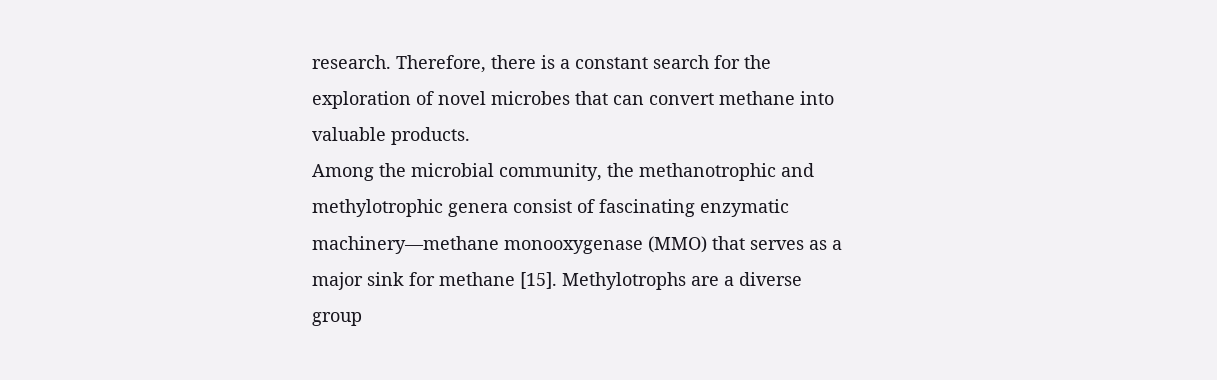research. Therefore, there is a constant search for the exploration of novel microbes that can convert methane into valuable products.
Among the microbial community, the methanotrophic and methylotrophic genera consist of fascinating enzymatic machinery—methane monooxygenase (MMO) that serves as a major sink for methane [15]. Methylotrophs are a diverse group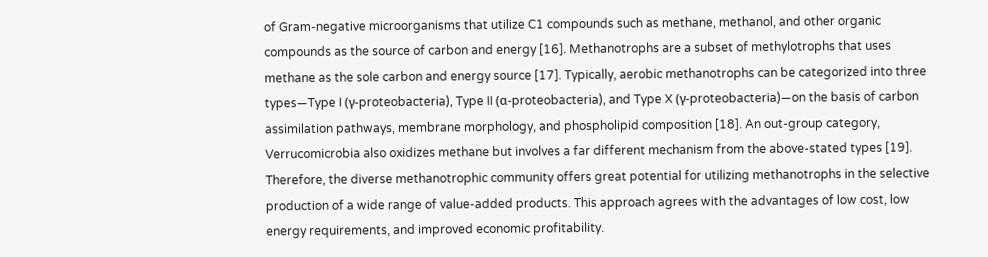of Gram-negative microorganisms that utilize C1 compounds such as methane, methanol, and other organic compounds as the source of carbon and energy [16]. Methanotrophs are a subset of methylotrophs that uses methane as the sole carbon and energy source [17]. Typically, aerobic methanotrophs can be categorized into three types—Type I (γ-proteobacteria), Type II (α-proteobacteria), and Type X (γ-proteobacteria)—on the basis of carbon assimilation pathways, membrane morphology, and phospholipid composition [18]. An out-group category, Verrucomicrobia also oxidizes methane but involves a far different mechanism from the above-stated types [19]. Therefore, the diverse methanotrophic community offers great potential for utilizing methanotrophs in the selective production of a wide range of value-added products. This approach agrees with the advantages of low cost, low energy requirements, and improved economic profitability.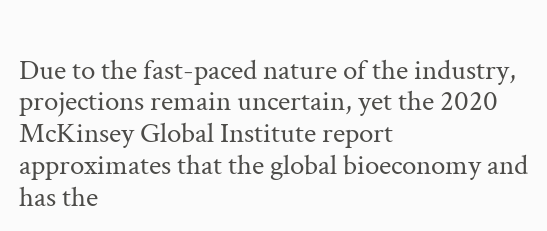Due to the fast-paced nature of the industry, projections remain uncertain, yet the 2020 McKinsey Global Institute report approximates that the global bioeconomy and has the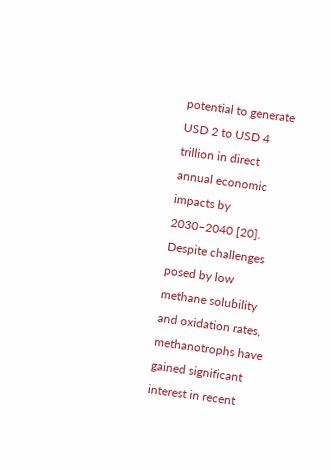potential to generate USD 2 to USD 4 trillion in direct annual economic impacts by 2030–2040 [20]. Despite challenges posed by low methane solubility and oxidation rates, methanotrophs have gained significant interest in recent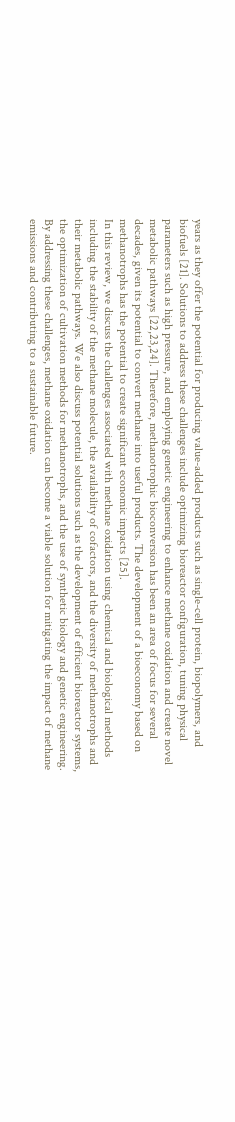years as they offer the potential for producing value-added products such as single-cell protein, biopolymers, and biofuels [21]. Solutions to address these challenges include optimizing bioreactor configuration, tuning physical parameters such as high pressure, and employing genetic engineering to enhance methane oxidation and create novel metabolic pathways [22,23,24]. Therefore, methanotrophic bioconversion has been an area of focus for several decades, given its potential to convert methane into useful products. The development of a bioeconomy based on methanotrophs has the potential to create significant economic impacts [25].
In this review, we discuss the challenges associated with methane oxidation using chemical and biological methods including the stability of the methane molecule, the availability of cofactors, and the diversity of methanotrophs and their metabolic pathways. We also discuss potential solutions such as the development of efficient bioreactor systems, the optimization of cultivation methods for methanotrophs, and the use of synthetic biology and genetic engineering. By addressing these challenges, methane oxidation can become a viable solution for mitigating the impact of methane emissions and contributing to a sustainable future.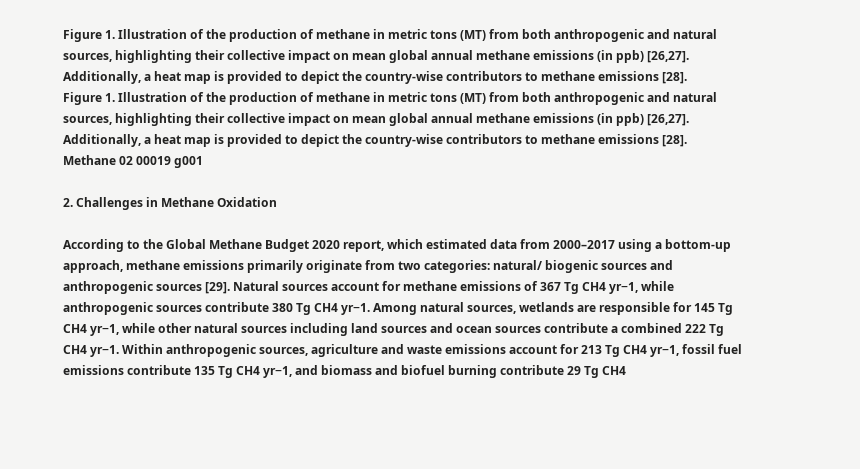Figure 1. Illustration of the production of methane in metric tons (MT) from both anthropogenic and natural sources, highlighting their collective impact on mean global annual methane emissions (in ppb) [26,27]. Additionally, a heat map is provided to depict the country-wise contributors to methane emissions [28].
Figure 1. Illustration of the production of methane in metric tons (MT) from both anthropogenic and natural sources, highlighting their collective impact on mean global annual methane emissions (in ppb) [26,27]. Additionally, a heat map is provided to depict the country-wise contributors to methane emissions [28].
Methane 02 00019 g001

2. Challenges in Methane Oxidation

According to the Global Methane Budget 2020 report, which estimated data from 2000–2017 using a bottom-up approach, methane emissions primarily originate from two categories: natural/ biogenic sources and anthropogenic sources [29]. Natural sources account for methane emissions of 367 Tg CH4 yr−1, while anthropogenic sources contribute 380 Tg CH4 yr−1. Among natural sources, wetlands are responsible for 145 Tg CH4 yr−1, while other natural sources including land sources and ocean sources contribute a combined 222 Tg CH4 yr−1. Within anthropogenic sources, agriculture and waste emissions account for 213 Tg CH4 yr−1, fossil fuel emissions contribute 135 Tg CH4 yr−1, and biomass and biofuel burning contribute 29 Tg CH4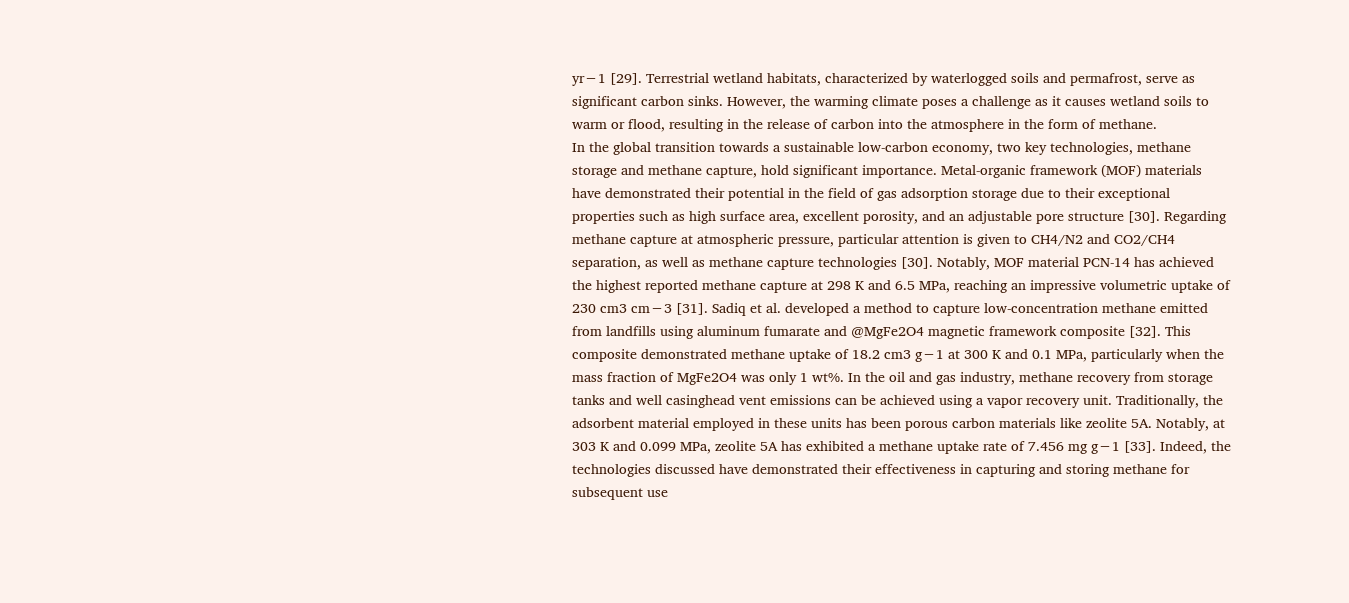yr−1 [29]. Terrestrial wetland habitats, characterized by waterlogged soils and permafrost, serve as significant carbon sinks. However, the warming climate poses a challenge as it causes wetland soils to warm or flood, resulting in the release of carbon into the atmosphere in the form of methane.
In the global transition towards a sustainable low-carbon economy, two key technologies, methane storage and methane capture, hold significant importance. Metal-organic framework (MOF) materials have demonstrated their potential in the field of gas adsorption storage due to their exceptional properties such as high surface area, excellent porosity, and an adjustable pore structure [30]. Regarding methane capture at atmospheric pressure, particular attention is given to CH4/N2 and CO2/CH4 separation, as well as methane capture technologies [30]. Notably, MOF material PCN-14 has achieved the highest reported methane capture at 298 K and 6.5 MPa, reaching an impressive volumetric uptake of 230 cm3 cm−3 [31]. Sadiq et al. developed a method to capture low-concentration methane emitted from landfills using aluminum fumarate and @MgFe2O4 magnetic framework composite [32]. This composite demonstrated methane uptake of 18.2 cm3 g−1 at 300 K and 0.1 MPa, particularly when the mass fraction of MgFe2O4 was only 1 wt%. In the oil and gas industry, methane recovery from storage tanks and well casinghead vent emissions can be achieved using a vapor recovery unit. Traditionally, the adsorbent material employed in these units has been porous carbon materials like zeolite 5A. Notably, at 303 K and 0.099 MPa, zeolite 5A has exhibited a methane uptake rate of 7.456 mg g−1 [33]. Indeed, the technologies discussed have demonstrated their effectiveness in capturing and storing methane for subsequent use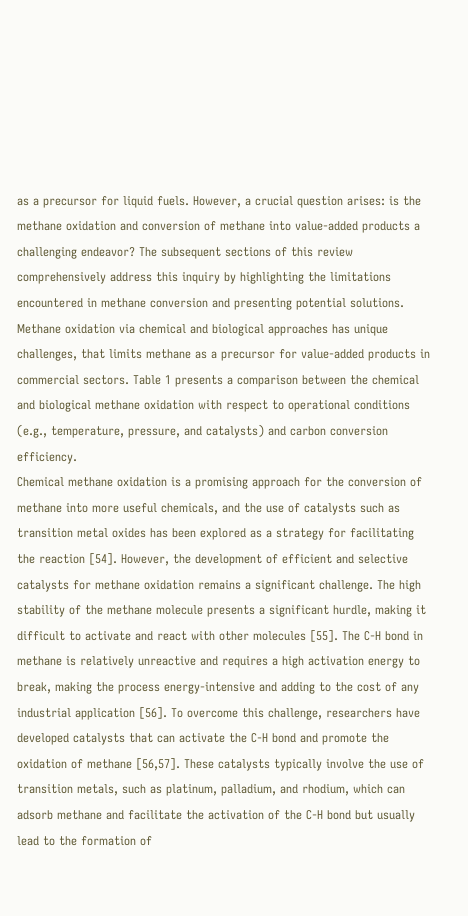as a precursor for liquid fuels. However, a crucial question arises: is the methane oxidation and conversion of methane into value-added products a challenging endeavor? The subsequent sections of this review comprehensively address this inquiry by highlighting the limitations encountered in methane conversion and presenting potential solutions.
Methane oxidation via chemical and biological approaches has unique challenges, that limits methane as a precursor for value-added products in commercial sectors. Table 1 presents a comparison between the chemical and biological methane oxidation with respect to operational conditions (e.g., temperature, pressure, and catalysts) and carbon conversion efficiency.
Chemical methane oxidation is a promising approach for the conversion of methane into more useful chemicals, and the use of catalysts such as transition metal oxides has been explored as a strategy for facilitating the reaction [54]. However, the development of efficient and selective catalysts for methane oxidation remains a significant challenge. The high stability of the methane molecule presents a significant hurdle, making it difficult to activate and react with other molecules [55]. The C-H bond in methane is relatively unreactive and requires a high activation energy to break, making the process energy-intensive and adding to the cost of any industrial application [56]. To overcome this challenge, researchers have developed catalysts that can activate the C-H bond and promote the oxidation of methane [56,57]. These catalysts typically involve the use of transition metals, such as platinum, palladium, and rhodium, which can adsorb methane and facilitate the activation of the C-H bond but usually lead to the formation of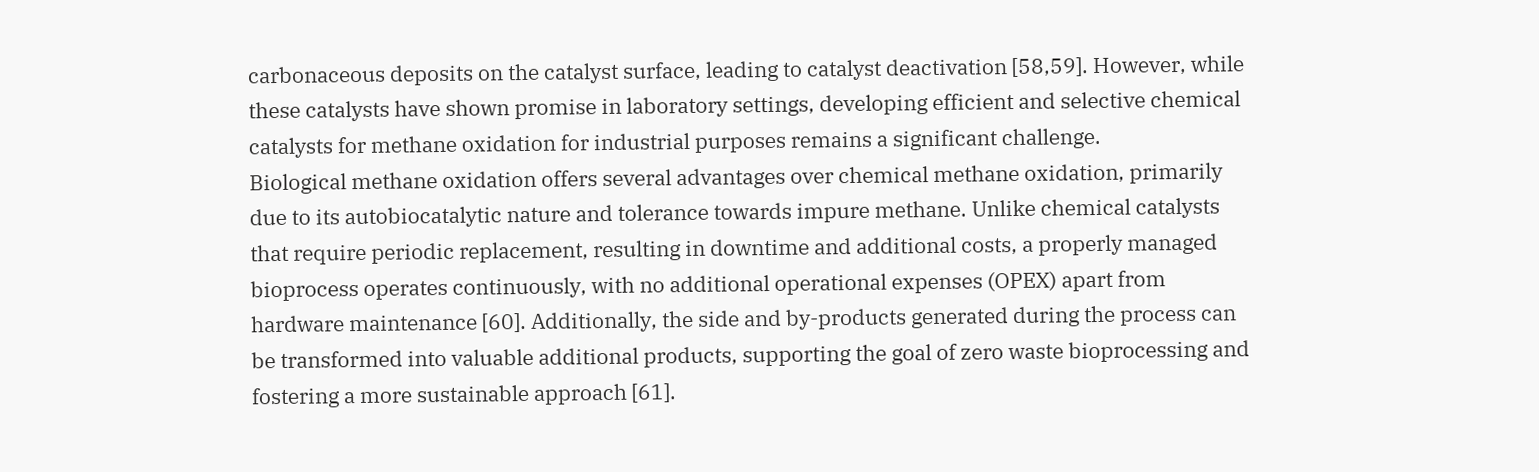carbonaceous deposits on the catalyst surface, leading to catalyst deactivation [58,59]. However, while these catalysts have shown promise in laboratory settings, developing efficient and selective chemical catalysts for methane oxidation for industrial purposes remains a significant challenge.
Biological methane oxidation offers several advantages over chemical methane oxidation, primarily due to its autobiocatalytic nature and tolerance towards impure methane. Unlike chemical catalysts that require periodic replacement, resulting in downtime and additional costs, a properly managed bioprocess operates continuously, with no additional operational expenses (OPEX) apart from hardware maintenance [60]. Additionally, the side and by-products generated during the process can be transformed into valuable additional products, supporting the goal of zero waste bioprocessing and fostering a more sustainable approach [61].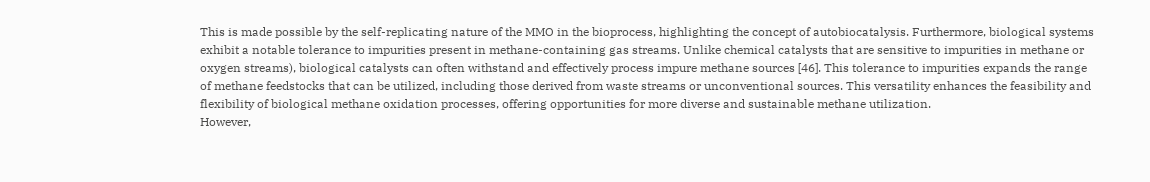This is made possible by the self-replicating nature of the MMO in the bioprocess, highlighting the concept of autobiocatalysis. Furthermore, biological systems exhibit a notable tolerance to impurities present in methane-containing gas streams. Unlike chemical catalysts that are sensitive to impurities in methane or oxygen streams), biological catalysts can often withstand and effectively process impure methane sources [46]. This tolerance to impurities expands the range of methane feedstocks that can be utilized, including those derived from waste streams or unconventional sources. This versatility enhances the feasibility and flexibility of biological methane oxidation processes, offering opportunities for more diverse and sustainable methane utilization.
However,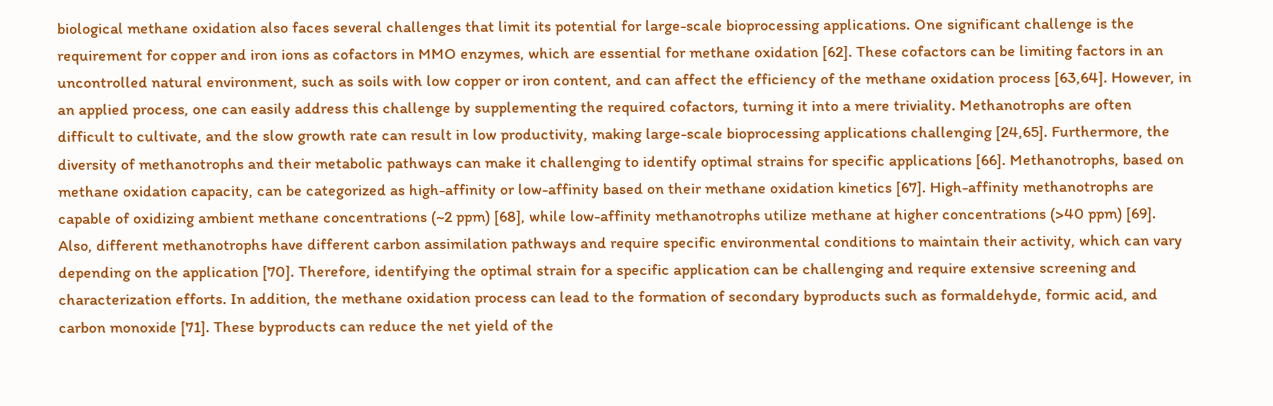biological methane oxidation also faces several challenges that limit its potential for large-scale bioprocessing applications. One significant challenge is the requirement for copper and iron ions as cofactors in MMO enzymes, which are essential for methane oxidation [62]. These cofactors can be limiting factors in an uncontrolled natural environment, such as soils with low copper or iron content, and can affect the efficiency of the methane oxidation process [63,64]. However, in an applied process, one can easily address this challenge by supplementing the required cofactors, turning it into a mere triviality. Methanotrophs are often difficult to cultivate, and the slow growth rate can result in low productivity, making large-scale bioprocessing applications challenging [24,65]. Furthermore, the diversity of methanotrophs and their metabolic pathways can make it challenging to identify optimal strains for specific applications [66]. Methanotrophs, based on methane oxidation capacity, can be categorized as high-affinity or low-affinity based on their methane oxidation kinetics [67]. High-affinity methanotrophs are capable of oxidizing ambient methane concentrations (~2 ppm) [68], while low-affinity methanotrophs utilize methane at higher concentrations (>40 ppm) [69]. Also, different methanotrophs have different carbon assimilation pathways and require specific environmental conditions to maintain their activity, which can vary depending on the application [70]. Therefore, identifying the optimal strain for a specific application can be challenging and require extensive screening and characterization efforts. In addition, the methane oxidation process can lead to the formation of secondary byproducts such as formaldehyde, formic acid, and carbon monoxide [71]. These byproducts can reduce the net yield of the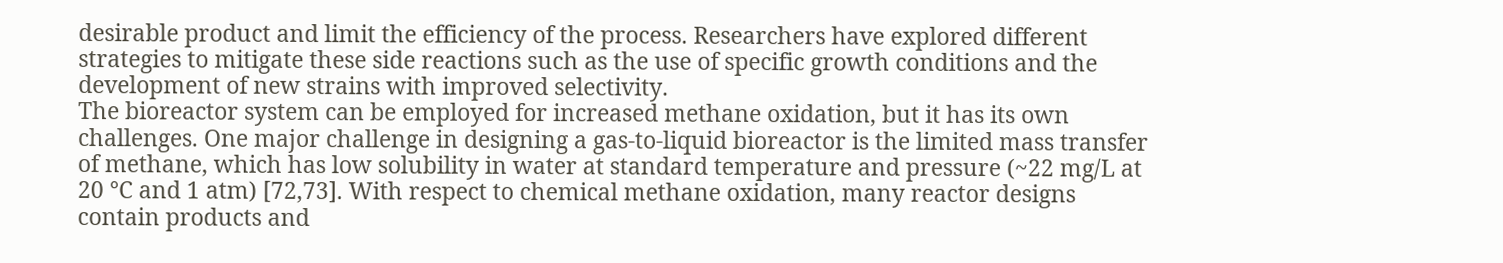desirable product and limit the efficiency of the process. Researchers have explored different strategies to mitigate these side reactions such as the use of specific growth conditions and the development of new strains with improved selectivity.
The bioreactor system can be employed for increased methane oxidation, but it has its own challenges. One major challenge in designing a gas-to-liquid bioreactor is the limited mass transfer of methane, which has low solubility in water at standard temperature and pressure (~22 mg/L at 20 °C and 1 atm) [72,73]. With respect to chemical methane oxidation, many reactor designs contain products and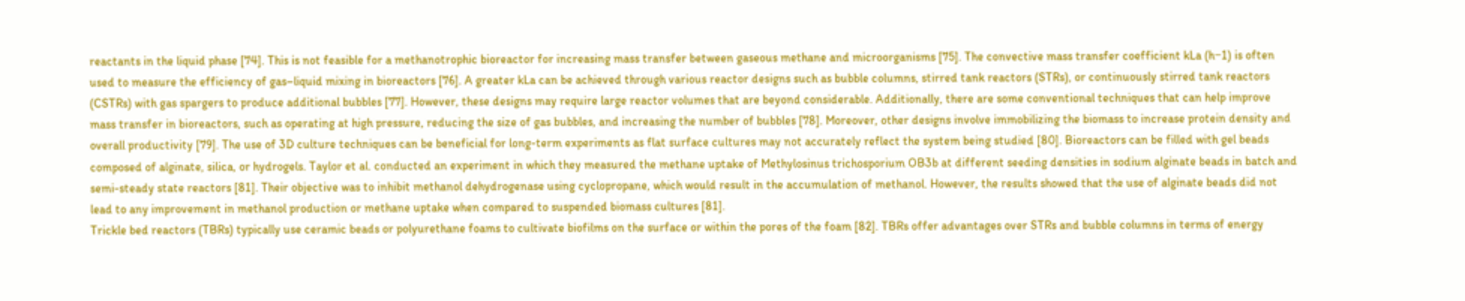reactants in the liquid phase [74]. This is not feasible for a methanotrophic bioreactor for increasing mass transfer between gaseous methane and microorganisms [75]. The convective mass transfer coefficient kLa (h−1) is often used to measure the efficiency of gas–liquid mixing in bioreactors [76]. A greater kLa can be achieved through various reactor designs such as bubble columns, stirred tank reactors (STRs), or continuously stirred tank reactors (CSTRs) with gas spargers to produce additional bubbles [77]. However, these designs may require large reactor volumes that are beyond considerable. Additionally, there are some conventional techniques that can help improve mass transfer in bioreactors, such as operating at high pressure, reducing the size of gas bubbles, and increasing the number of bubbles [78]. Moreover, other designs involve immobilizing the biomass to increase protein density and overall productivity [79]. The use of 3D culture techniques can be beneficial for long-term experiments as flat surface cultures may not accurately reflect the system being studied [80]. Bioreactors can be filled with gel beads composed of alginate, silica, or hydrogels. Taylor et al. conducted an experiment in which they measured the methane uptake of Methylosinus trichosporium OB3b at different seeding densities in sodium alginate beads in batch and semi-steady state reactors [81]. Their objective was to inhibit methanol dehydrogenase using cyclopropane, which would result in the accumulation of methanol. However, the results showed that the use of alginate beads did not lead to any improvement in methanol production or methane uptake when compared to suspended biomass cultures [81].
Trickle bed reactors (TBRs) typically use ceramic beads or polyurethane foams to cultivate biofilms on the surface or within the pores of the foam [82]. TBRs offer advantages over STRs and bubble columns in terms of energy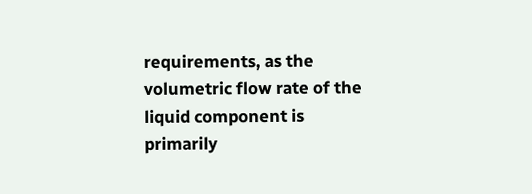requirements, as the volumetric flow rate of the liquid component is primarily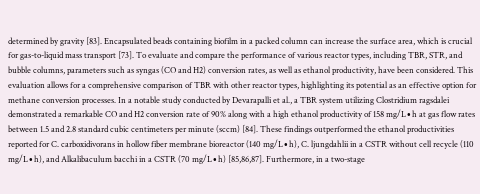determined by gravity [83]. Encapsulated beads containing biofilm in a packed column can increase the surface area, which is crucial for gas-to-liquid mass transport [73]. To evaluate and compare the performance of various reactor types, including TBR, STR, and bubble columns, parameters such as syngas (CO and H2) conversion rates, as well as ethanol productivity, have been considered. This evaluation allows for a comprehensive comparison of TBR with other reactor types, highlighting its potential as an effective option for methane conversion processes. In a notable study conducted by Devarapalli et al., a TBR system utilizing Clostridium ragsdalei demonstrated a remarkable CO and H2 conversion rate of 90% along with a high ethanol productivity of 158 mg/L∙h at gas flow rates between 1.5 and 2.8 standard cubic centimeters per minute (sccm) [84]. These findings outperformed the ethanol productivities reported for C. carboxidivorans in hollow fiber membrane bioreactor (140 mg/L∙h), C. ljungdahlii in a CSTR without cell recycle (110 mg/L∙h), and Alkalibaculum bacchi in a CSTR (70 mg/L∙h) [85,86,87]. Furthermore, in a two-stage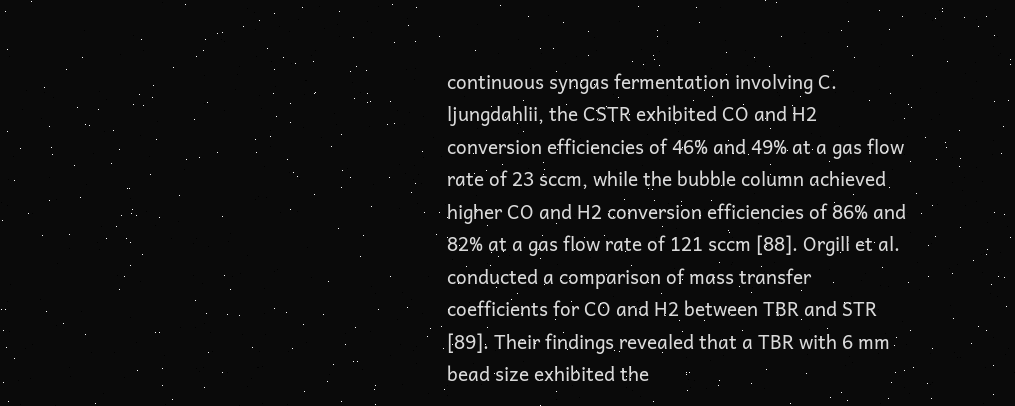continuous syngas fermentation involving C. ljungdahlii, the CSTR exhibited CO and H2 conversion efficiencies of 46% and 49% at a gas flow rate of 23 sccm, while the bubble column achieved higher CO and H2 conversion efficiencies of 86% and 82% at a gas flow rate of 121 sccm [88]. Orgill et al. conducted a comparison of mass transfer coefficients for CO and H2 between TBR and STR [89]. Their findings revealed that a TBR with 6 mm bead size exhibited the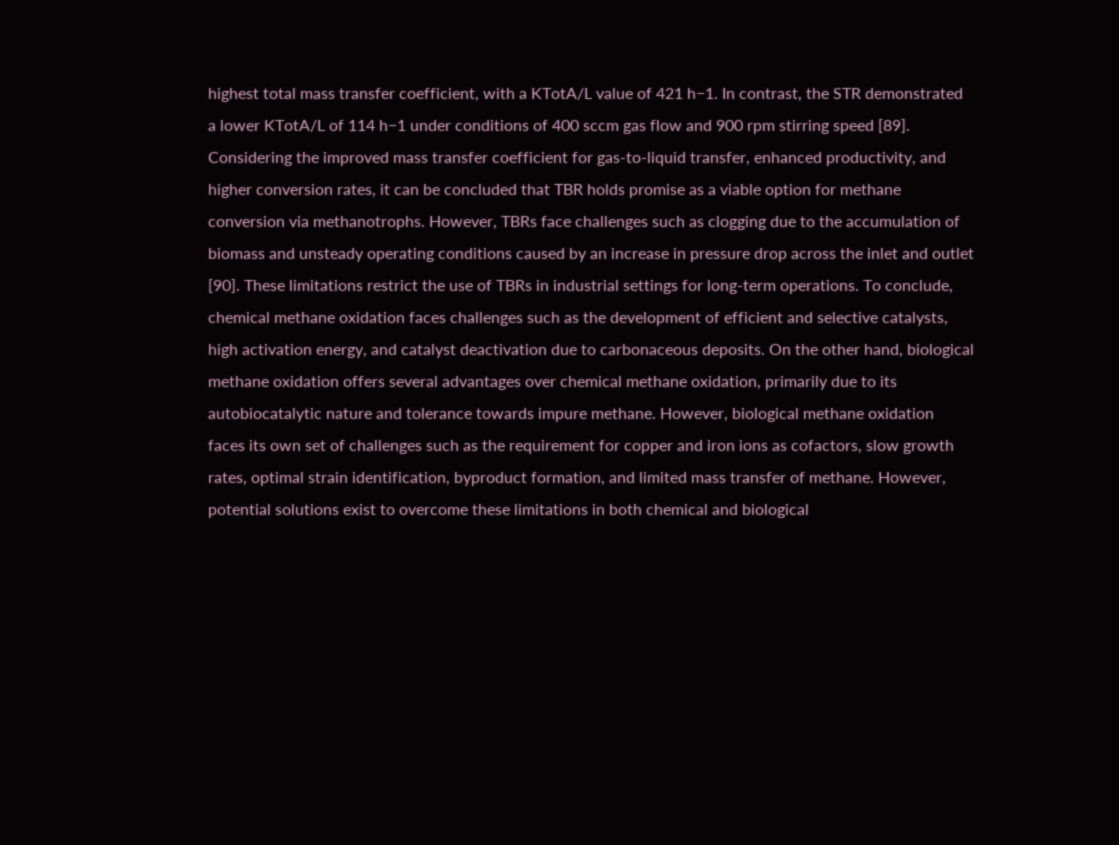highest total mass transfer coefficient, with a KTotA/L value of 421 h−1. In contrast, the STR demonstrated a lower KTotA/L of 114 h−1 under conditions of 400 sccm gas flow and 900 rpm stirring speed [89]. Considering the improved mass transfer coefficient for gas-to-liquid transfer, enhanced productivity, and higher conversion rates, it can be concluded that TBR holds promise as a viable option for methane conversion via methanotrophs. However, TBRs face challenges such as clogging due to the accumulation of biomass and unsteady operating conditions caused by an increase in pressure drop across the inlet and outlet [90]. These limitations restrict the use of TBRs in industrial settings for long-term operations. To conclude, chemical methane oxidation faces challenges such as the development of efficient and selective catalysts, high activation energy, and catalyst deactivation due to carbonaceous deposits. On the other hand, biological methane oxidation offers several advantages over chemical methane oxidation, primarily due to its autobiocatalytic nature and tolerance towards impure methane. However, biological methane oxidation faces its own set of challenges such as the requirement for copper and iron ions as cofactors, slow growth rates, optimal strain identification, byproduct formation, and limited mass transfer of methane. However, potential solutions exist to overcome these limitations in both chemical and biological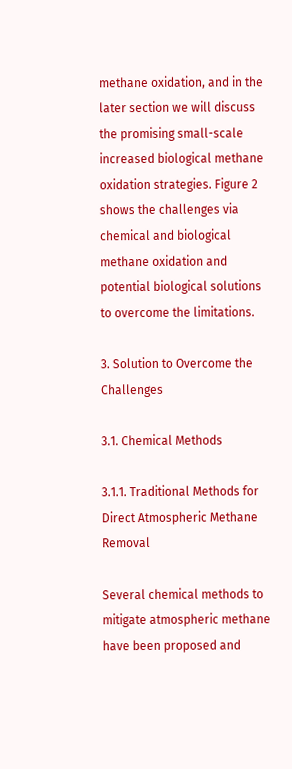methane oxidation, and in the later section we will discuss the promising small-scale increased biological methane oxidation strategies. Figure 2 shows the challenges via chemical and biological methane oxidation and potential biological solutions to overcome the limitations.

3. Solution to Overcome the Challenges

3.1. Chemical Methods

3.1.1. Traditional Methods for Direct Atmospheric Methane Removal

Several chemical methods to mitigate atmospheric methane have been proposed and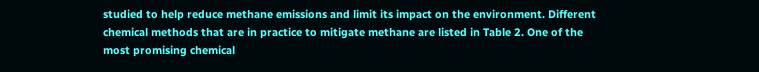studied to help reduce methane emissions and limit its impact on the environment. Different chemical methods that are in practice to mitigate methane are listed in Table 2. One of the most promising chemical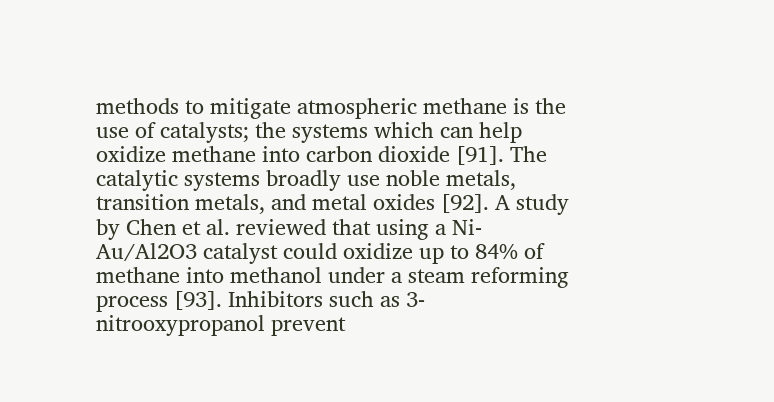methods to mitigate atmospheric methane is the use of catalysts; the systems which can help oxidize methane into carbon dioxide [91]. The catalytic systems broadly use noble metals, transition metals, and metal oxides [92]. A study by Chen et al. reviewed that using a Ni-Au/Al2O3 catalyst could oxidize up to 84% of methane into methanol under a steam reforming process [93]. Inhibitors such as 3-nitrooxypropanol prevent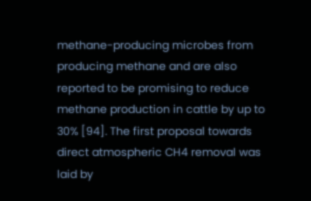methane-producing microbes from producing methane and are also reported to be promising to reduce methane production in cattle by up to 30% [94]. The first proposal towards direct atmospheric CH4 removal was laid by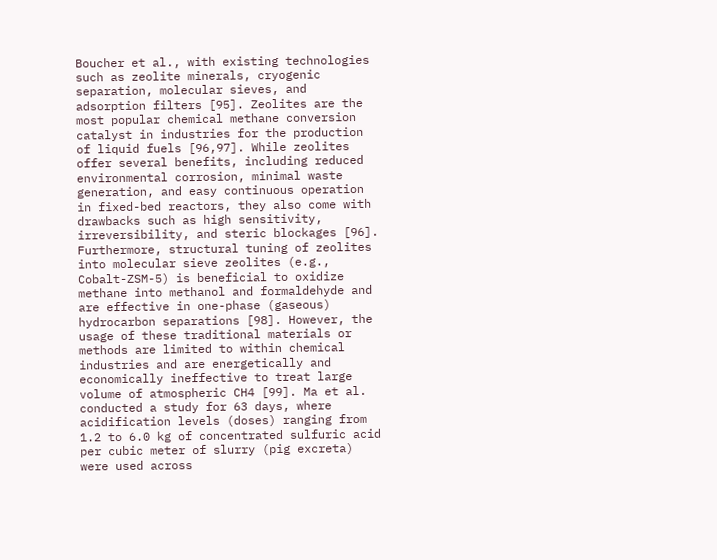Boucher et al., with existing technologies such as zeolite minerals, cryogenic separation, molecular sieves, and adsorption filters [95]. Zeolites are the most popular chemical methane conversion catalyst in industries for the production of liquid fuels [96,97]. While zeolites offer several benefits, including reduced environmental corrosion, minimal waste generation, and easy continuous operation in fixed-bed reactors, they also come with drawbacks such as high sensitivity, irreversibility, and steric blockages [96]. Furthermore, structural tuning of zeolites into molecular sieve zeolites (e.g., Cobalt-ZSM-5) is beneficial to oxidize methane into methanol and formaldehyde and are effective in one-phase (gaseous) hydrocarbon separations [98]. However, the usage of these traditional materials or methods are limited to within chemical industries and are energetically and economically ineffective to treat large volume of atmospheric CH4 [99]. Ma et al. conducted a study for 63 days, where acidification levels (doses) ranging from 1.2 to 6.0 kg of concentrated sulfuric acid per cubic meter of slurry (pig excreta) were used across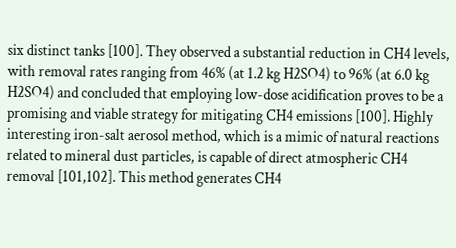six distinct tanks [100]. They observed a substantial reduction in CH4 levels, with removal rates ranging from 46% (at 1.2 kg H2SO4) to 96% (at 6.0 kg H2SO4) and concluded that employing low-dose acidification proves to be a promising and viable strategy for mitigating CH4 emissions [100]. Highly interesting iron-salt aerosol method, which is a mimic of natural reactions related to mineral dust particles, is capable of direct atmospheric CH4 removal [101,102]. This method generates CH4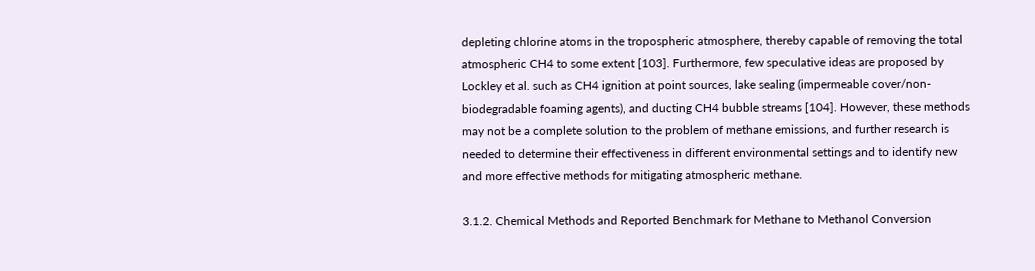depleting chlorine atoms in the tropospheric atmosphere, thereby capable of removing the total atmospheric CH4 to some extent [103]. Furthermore, few speculative ideas are proposed by Lockley et al. such as CH4 ignition at point sources, lake sealing (impermeable cover/non-biodegradable foaming agents), and ducting CH4 bubble streams [104]. However, these methods may not be a complete solution to the problem of methane emissions, and further research is needed to determine their effectiveness in different environmental settings and to identify new and more effective methods for mitigating atmospheric methane.

3.1.2. Chemical Methods and Reported Benchmark for Methane to Methanol Conversion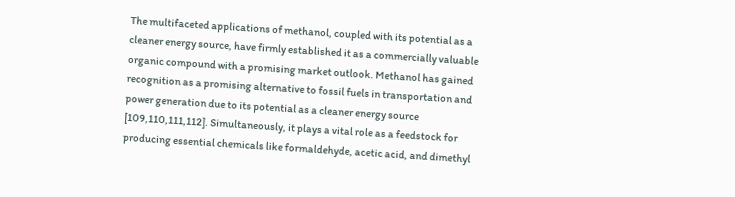The multifaceted applications of methanol, coupled with its potential as a cleaner energy source, have firmly established it as a commercially valuable organic compound with a promising market outlook. Methanol has gained recognition as a promising alternative to fossil fuels in transportation and power generation due to its potential as a cleaner energy source [109,110,111,112]. Simultaneously, it plays a vital role as a feedstock for producing essential chemicals like formaldehyde, acetic acid, and dimethyl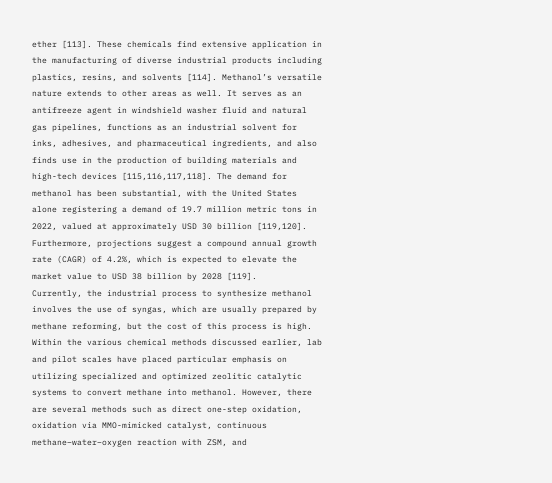ether [113]. These chemicals find extensive application in the manufacturing of diverse industrial products including plastics, resins, and solvents [114]. Methanol’s versatile nature extends to other areas as well. It serves as an antifreeze agent in windshield washer fluid and natural gas pipelines, functions as an industrial solvent for inks, adhesives, and pharmaceutical ingredients, and also finds use in the production of building materials and high-tech devices [115,116,117,118]. The demand for methanol has been substantial, with the United States alone registering a demand of 19.7 million metric tons in 2022, valued at approximately USD 30 billion [119,120]. Furthermore, projections suggest a compound annual growth rate (CAGR) of 4.2%, which is expected to elevate the market value to USD 38 billion by 2028 [119].
Currently, the industrial process to synthesize methanol involves the use of syngas, which are usually prepared by methane reforming, but the cost of this process is high. Within the various chemical methods discussed earlier, lab and pilot scales have placed particular emphasis on utilizing specialized and optimized zeolitic catalytic systems to convert methane into methanol. However, there are several methods such as direct one-step oxidation, oxidation via MMO-mimicked catalyst, continuous methane–water–oxygen reaction with ZSM, and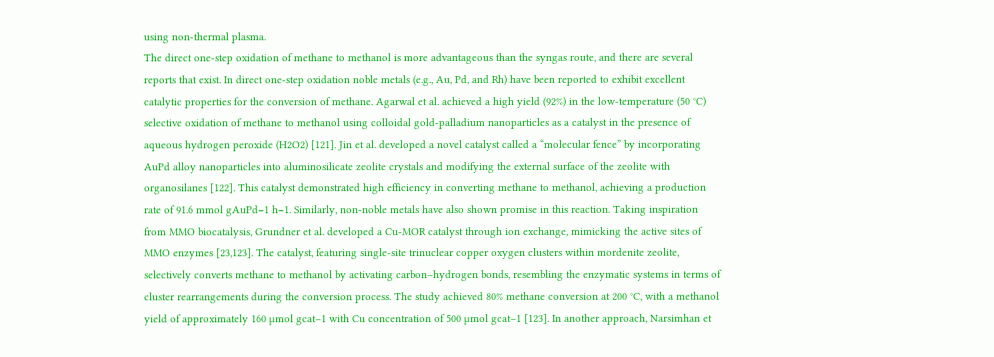using non-thermal plasma.
The direct one-step oxidation of methane to methanol is more advantageous than the syngas route, and there are several reports that exist. In direct one-step oxidation noble metals (e.g., Au, Pd, and Rh) have been reported to exhibit excellent catalytic properties for the conversion of methane. Agarwal et al. achieved a high yield (92%) in the low-temperature (50 °C) selective oxidation of methane to methanol using colloidal gold-palladium nanoparticles as a catalyst in the presence of aqueous hydrogen peroxide (H2O2) [121]. Jin et al. developed a novel catalyst called a “molecular fence” by incorporating AuPd alloy nanoparticles into aluminosilicate zeolite crystals and modifying the external surface of the zeolite with organosilanes [122]. This catalyst demonstrated high efficiency in converting methane to methanol, achieving a production rate of 91.6 mmol gAuPd−1 h−1. Similarly, non-noble metals have also shown promise in this reaction. Taking inspiration from MMO biocatalysis, Grundner et al. developed a Cu-MOR catalyst through ion exchange, mimicking the active sites of MMO enzymes [23,123]. The catalyst, featuring single-site trinuclear copper oxygen clusters within mordenite zeolite, selectively converts methane to methanol by activating carbon–hydrogen bonds, resembling the enzymatic systems in terms of cluster rearrangements during the conversion process. The study achieved 80% methane conversion at 200 °C, with a methanol yield of approximately 160 µmol gcat–1 with Cu concentration of 500 µmol gcat–1 [123]. In another approach, Narsimhan et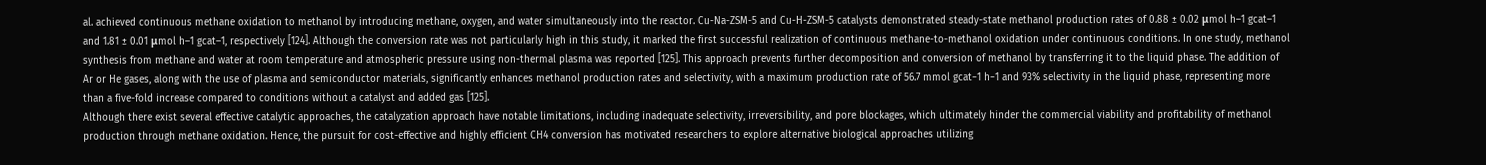al. achieved continuous methane oxidation to methanol by introducing methane, oxygen, and water simultaneously into the reactor. Cu-Na-ZSM-5 and Cu-H-ZSM-5 catalysts demonstrated steady-state methanol production rates of 0.88 ± 0.02 μmol h–1 gcat–1 and 1.81 ± 0.01 μmol h–1 gcat–1, respectively [124]. Although the conversion rate was not particularly high in this study, it marked the first successful realization of continuous methane-to-methanol oxidation under continuous conditions. In one study, methanol synthesis from methane and water at room temperature and atmospheric pressure using non-thermal plasma was reported [125]. This approach prevents further decomposition and conversion of methanol by transferring it to the liquid phase. The addition of Ar or He gases, along with the use of plasma and semiconductor materials, significantly enhances methanol production rates and selectivity, with a maximum production rate of 56.7 mmol gcat−1 h−1 and 93% selectivity in the liquid phase, representing more than a five-fold increase compared to conditions without a catalyst and added gas [125].
Although there exist several effective catalytic approaches, the catalyzation approach have notable limitations, including inadequate selectivity, irreversibility, and pore blockages, which ultimately hinder the commercial viability and profitability of methanol production through methane oxidation. Hence, the pursuit for cost-effective and highly efficient CH4 conversion has motivated researchers to explore alternative biological approaches utilizing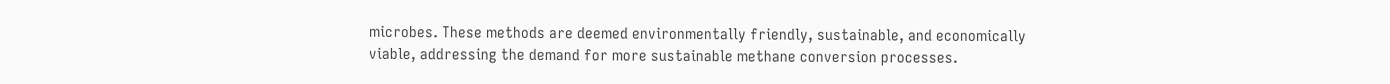microbes. These methods are deemed environmentally friendly, sustainable, and economically viable, addressing the demand for more sustainable methane conversion processes.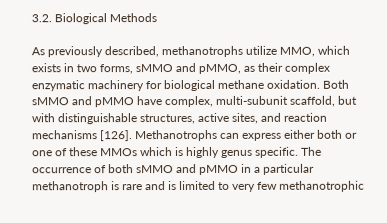3.2. Biological Methods

As previously described, methanotrophs utilize MMO, which exists in two forms, sMMO and pMMO, as their complex enzymatic machinery for biological methane oxidation. Both sMMO and pMMO have complex, multi-subunit scaffold, but with distinguishable structures, active sites, and reaction mechanisms [126]. Methanotrophs can express either both or one of these MMOs which is highly genus specific. The occurrence of both sMMO and pMMO in a particular methanotroph is rare and is limited to very few methanotrophic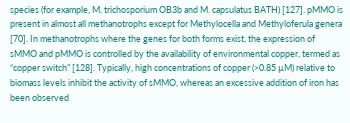species (for example, M. trichosporium OB3b and M. capsulatus BATH) [127]. pMMO is present in almost all methanotrophs except for Methylocella and Methyloferula genera [70]. In methanotrophs where the genes for both forms exist, the expression of sMMO and pMMO is controlled by the availability of environmental copper, termed as “copper switch” [128]. Typically, high concentrations of copper (>0.85 µM) relative to biomass levels inhibit the activity of sMMO, whereas an excessive addition of iron has been observed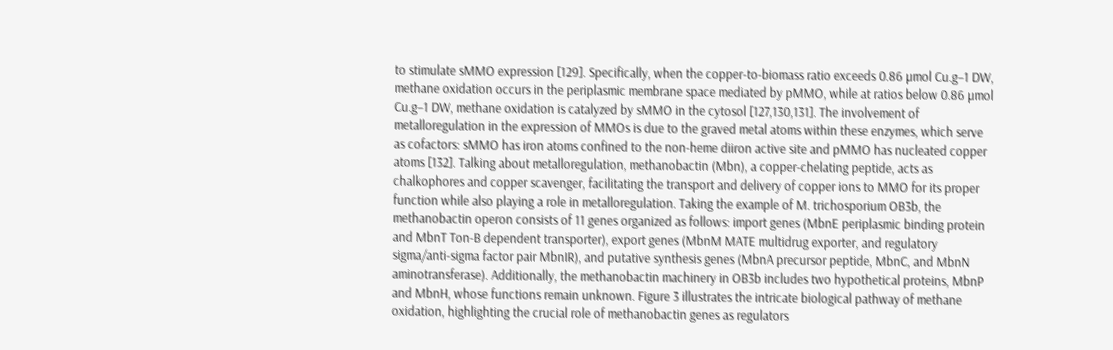to stimulate sMMO expression [129]. Specifically, when the copper-to-biomass ratio exceeds 0.86 µmol Cu.g−1 DW, methane oxidation occurs in the periplasmic membrane space mediated by pMMO, while at ratios below 0.86 µmol Cu.g−1 DW, methane oxidation is catalyzed by sMMO in the cytosol [127,130,131]. The involvement of metalloregulation in the expression of MMOs is due to the graved metal atoms within these enzymes, which serve as cofactors: sMMO has iron atoms confined to the non-heme diiron active site and pMMO has nucleated copper atoms [132]. Talking about metalloregulation, methanobactin (Mbn), a copper-chelating peptide, acts as chalkophores and copper scavenger, facilitating the transport and delivery of copper ions to MMO for its proper function while also playing a role in metalloregulation. Taking the example of M. trichosporium OB3b, the methanobactin operon consists of 11 genes organized as follows: import genes (MbnE periplasmic binding protein and MbnT Ton-B dependent transporter), export genes (MbnM MATE multidrug exporter, and regulatory sigma/anti-sigma factor pair MbnIR), and putative synthesis genes (MbnA precursor peptide, MbnC, and MbnN aminotransferase). Additionally, the methanobactin machinery in OB3b includes two hypothetical proteins, MbnP and MbnH, whose functions remain unknown. Figure 3 illustrates the intricate biological pathway of methane oxidation, highlighting the crucial role of methanobactin genes as regulators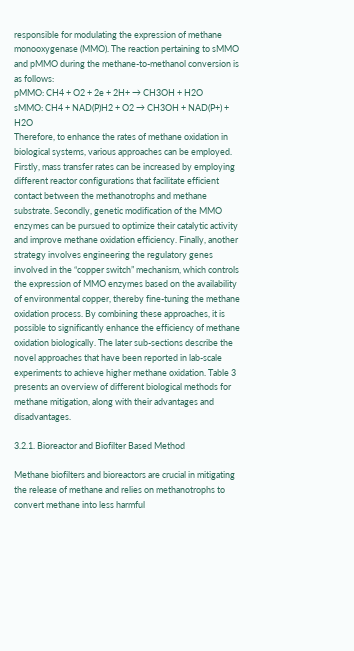responsible for modulating the expression of methane monooxygenase (MMO). The reaction pertaining to sMMO and pMMO during the methane-to-methanol conversion is as follows:
pMMO: CH4 + O2 + 2e + 2H+ → CH3OH + H2O
sMMO: CH4 + NAD(P)H2 + O2 → CH3OH + NAD(P+) + H2O
Therefore, to enhance the rates of methane oxidation in biological systems, various approaches can be employed. Firstly, mass transfer rates can be increased by employing different reactor configurations that facilitate efficient contact between the methanotrophs and methane substrate. Secondly, genetic modification of the MMO enzymes can be pursued to optimize their catalytic activity and improve methane oxidation efficiency. Finally, another strategy involves engineering the regulatory genes involved in the “copper switch” mechanism, which controls the expression of MMO enzymes based on the availability of environmental copper, thereby fine-tuning the methane oxidation process. By combining these approaches, it is possible to significantly enhance the efficiency of methane oxidation biologically. The later sub-sections describe the novel approaches that have been reported in lab-scale experiments to achieve higher methane oxidation. Table 3 presents an overview of different biological methods for methane mitigation, along with their advantages and disadvantages.

3.2.1. Bioreactor and Biofilter Based Method

Methane biofilters and bioreactors are crucial in mitigating the release of methane and relies on methanotrophs to convert methane into less harmful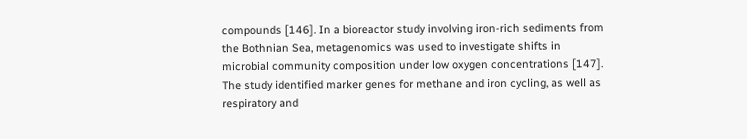compounds [146]. In a bioreactor study involving iron-rich sediments from the Bothnian Sea, metagenomics was used to investigate shifts in microbial community composition under low oxygen concentrations [147]. The study identified marker genes for methane and iron cycling, as well as respiratory and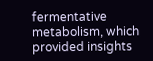fermentative metabolism, which provided insights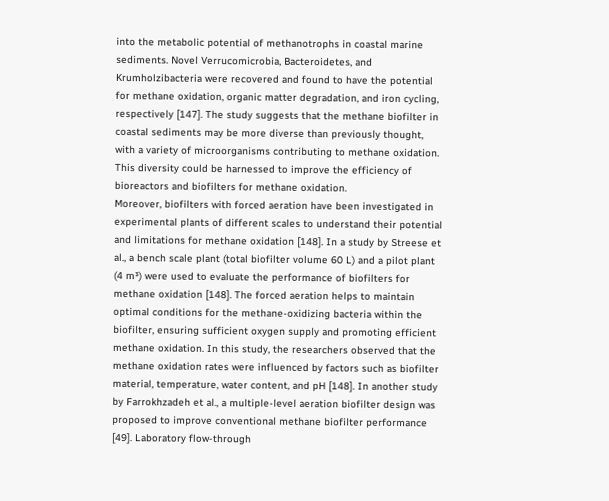into the metabolic potential of methanotrophs in coastal marine sediments. Novel Verrucomicrobia, Bacteroidetes, and Krumholzibacteria were recovered and found to have the potential for methane oxidation, organic matter degradation, and iron cycling, respectively [147]. The study suggests that the methane biofilter in coastal sediments may be more diverse than previously thought, with a variety of microorganisms contributing to methane oxidation. This diversity could be harnessed to improve the efficiency of bioreactors and biofilters for methane oxidation.
Moreover, biofilters with forced aeration have been investigated in experimental plants of different scales to understand their potential and limitations for methane oxidation [148]. In a study by Streese et al., a bench scale plant (total biofilter volume 60 L) and a pilot plant (4 m³) were used to evaluate the performance of biofilters for methane oxidation [148]. The forced aeration helps to maintain optimal conditions for the methane-oxidizing bacteria within the biofilter, ensuring sufficient oxygen supply and promoting efficient methane oxidation. In this study, the researchers observed that the methane oxidation rates were influenced by factors such as biofilter material, temperature, water content, and pH [148]. In another study by Farrokhzadeh et al., a multiple-level aeration biofilter design was proposed to improve conventional methane biofilter performance [49]. Laboratory flow-through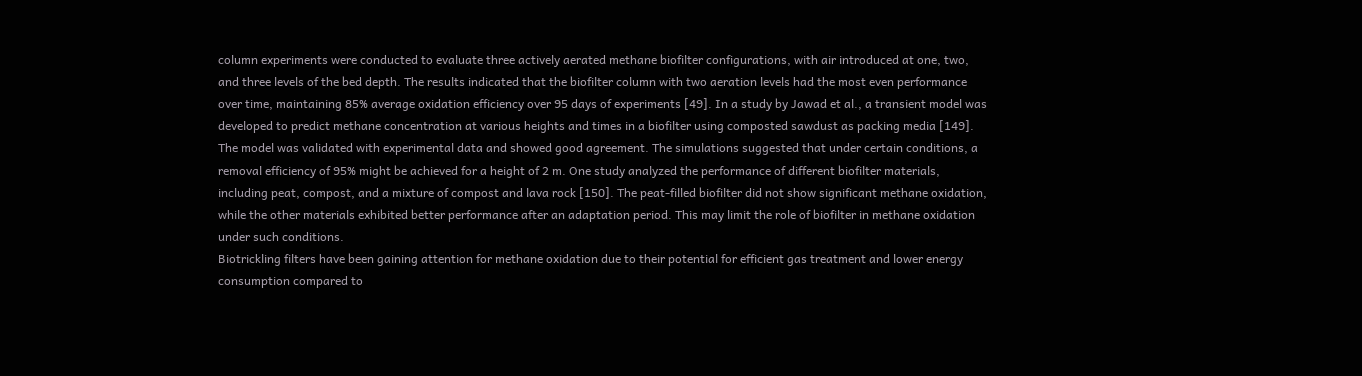column experiments were conducted to evaluate three actively aerated methane biofilter configurations, with air introduced at one, two, and three levels of the bed depth. The results indicated that the biofilter column with two aeration levels had the most even performance over time, maintaining 85% average oxidation efficiency over 95 days of experiments [49]. In a study by Jawad et al., a transient model was developed to predict methane concentration at various heights and times in a biofilter using composted sawdust as packing media [149]. The model was validated with experimental data and showed good agreement. The simulations suggested that under certain conditions, a removal efficiency of 95% might be achieved for a height of 2 m. One study analyzed the performance of different biofilter materials, including peat, compost, and a mixture of compost and lava rock [150]. The peat-filled biofilter did not show significant methane oxidation, while the other materials exhibited better performance after an adaptation period. This may limit the role of biofilter in methane oxidation under such conditions.
Biotrickling filters have been gaining attention for methane oxidation due to their potential for efficient gas treatment and lower energy consumption compared to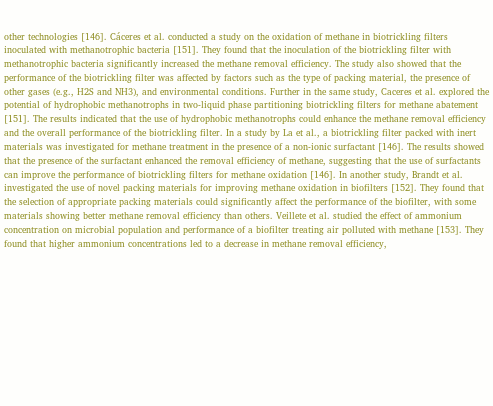other technologies [146]. Cáceres et al. conducted a study on the oxidation of methane in biotrickling filters inoculated with methanotrophic bacteria [151]. They found that the inoculation of the biotrickling filter with methanotrophic bacteria significantly increased the methane removal efficiency. The study also showed that the performance of the biotrickling filter was affected by factors such as the type of packing material, the presence of other gases (e.g., H2S and NH3), and environmental conditions. Further in the same study, Caceres et al. explored the potential of hydrophobic methanotrophs in two-liquid phase partitioning biotrickling filters for methane abatement [151]. The results indicated that the use of hydrophobic methanotrophs could enhance the methane removal efficiency and the overall performance of the biotrickling filter. In a study by La et al., a biotrickling filter packed with inert materials was investigated for methane treatment in the presence of a non-ionic surfactant [146]. The results showed that the presence of the surfactant enhanced the removal efficiency of methane, suggesting that the use of surfactants can improve the performance of biotrickling filters for methane oxidation [146]. In another study, Brandt et al. investigated the use of novel packing materials for improving methane oxidation in biofilters [152]. They found that the selection of appropriate packing materials could significantly affect the performance of the biofilter, with some materials showing better methane removal efficiency than others. Veillete et al. studied the effect of ammonium concentration on microbial population and performance of a biofilter treating air polluted with methane [153]. They found that higher ammonium concentrations led to a decrease in methane removal efficiency,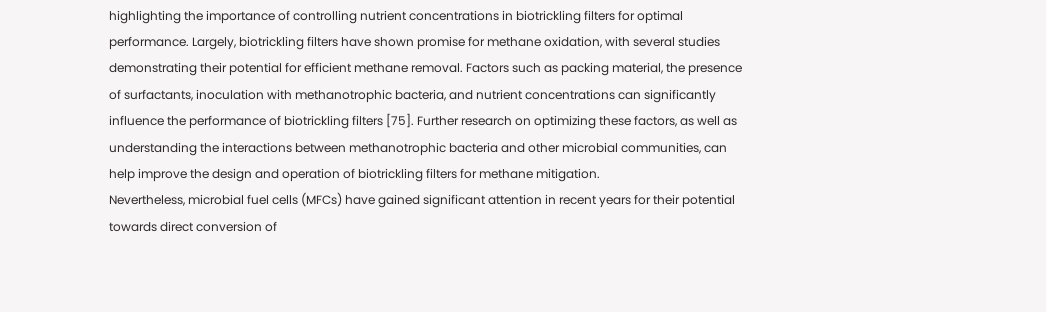highlighting the importance of controlling nutrient concentrations in biotrickling filters for optimal performance. Largely, biotrickling filters have shown promise for methane oxidation, with several studies demonstrating their potential for efficient methane removal. Factors such as packing material, the presence of surfactants, inoculation with methanotrophic bacteria, and nutrient concentrations can significantly influence the performance of biotrickling filters [75]. Further research on optimizing these factors, as well as understanding the interactions between methanotrophic bacteria and other microbial communities, can help improve the design and operation of biotrickling filters for methane mitigation.
Nevertheless, microbial fuel cells (MFCs) have gained significant attention in recent years for their potential towards direct conversion of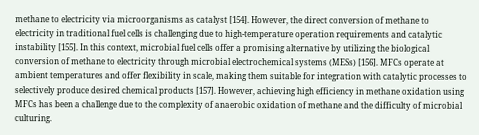methane to electricity via microorganisms as catalyst [154]. However, the direct conversion of methane to electricity in traditional fuel cells is challenging due to high-temperature operation requirements and catalytic instability [155]. In this context, microbial fuel cells offer a promising alternative by utilizing the biological conversion of methane to electricity through microbial electrochemical systems (MESs) [156]. MFCs operate at ambient temperatures and offer flexibility in scale, making them suitable for integration with catalytic processes to selectively produce desired chemical products [157]. However, achieving high efficiency in methane oxidation using MFCs has been a challenge due to the complexity of anaerobic oxidation of methane and the difficulty of microbial culturing.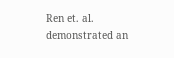Ren et. al. demonstrated an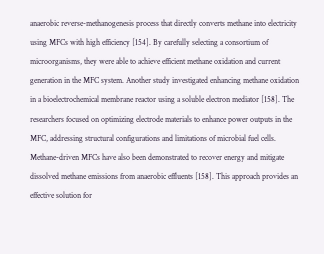anaerobic reverse-methanogenesis process that directly converts methane into electricity using MFCs with high efficiency [154]. By carefully selecting a consortium of microorganisms, they were able to achieve efficient methane oxidation and current generation in the MFC system. Another study investigated enhancing methane oxidation in a bioelectrochemical membrane reactor using a soluble electron mediator [158]. The researchers focused on optimizing electrode materials to enhance power outputs in the MFC, addressing structural configurations and limitations of microbial fuel cells. Methane-driven MFCs have also been demonstrated to recover energy and mitigate dissolved methane emissions from anaerobic effluents [158]. This approach provides an effective solution for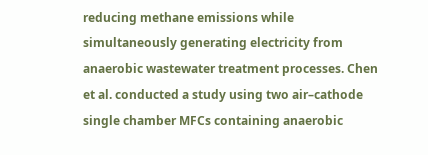reducing methane emissions while simultaneously generating electricity from anaerobic wastewater treatment processes. Chen et al. conducted a study using two air–cathode single chamber MFCs containing anaerobic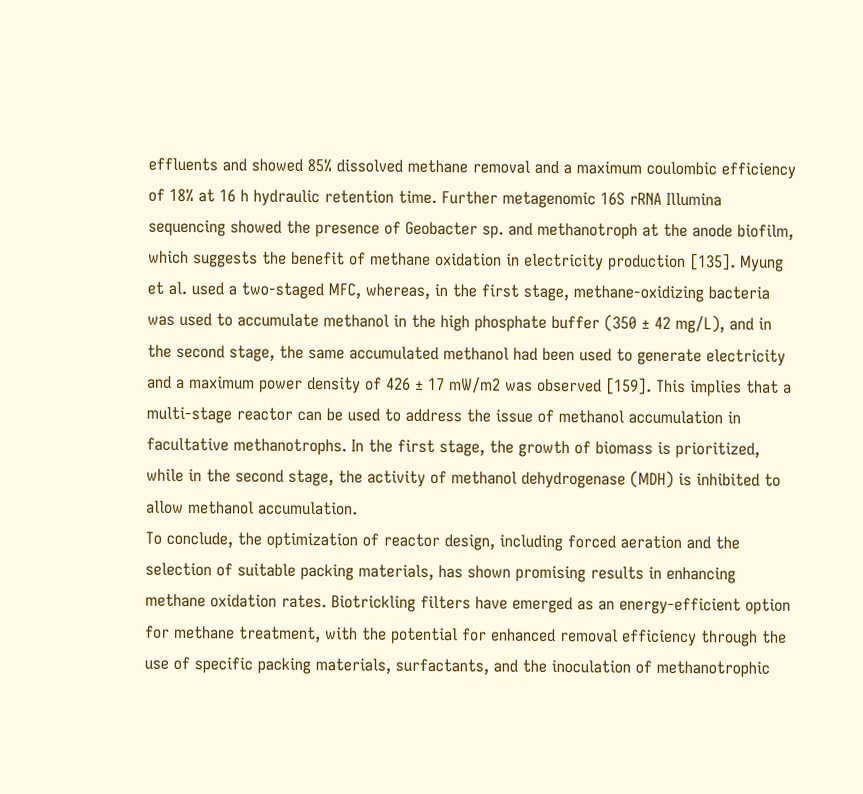effluents and showed 85% dissolved methane removal and a maximum coulombic efficiency of 18% at 16 h hydraulic retention time. Further metagenomic 16S rRNA Illumina sequencing showed the presence of Geobacter sp. and methanotroph at the anode biofilm, which suggests the benefit of methane oxidation in electricity production [135]. Myung et al. used a two-staged MFC, whereas, in the first stage, methane-oxidizing bacteria was used to accumulate methanol in the high phosphate buffer (350 ± 42 mg/L), and in the second stage, the same accumulated methanol had been used to generate electricity and a maximum power density of 426 ± 17 mW/m2 was observed [159]. This implies that a multi-stage reactor can be used to address the issue of methanol accumulation in facultative methanotrophs. In the first stage, the growth of biomass is prioritized, while in the second stage, the activity of methanol dehydrogenase (MDH) is inhibited to allow methanol accumulation.
To conclude, the optimization of reactor design, including forced aeration and the selection of suitable packing materials, has shown promising results in enhancing methane oxidation rates. Biotrickling filters have emerged as an energy-efficient option for methane treatment, with the potential for enhanced removal efficiency through the use of specific packing materials, surfactants, and the inoculation of methanotrophic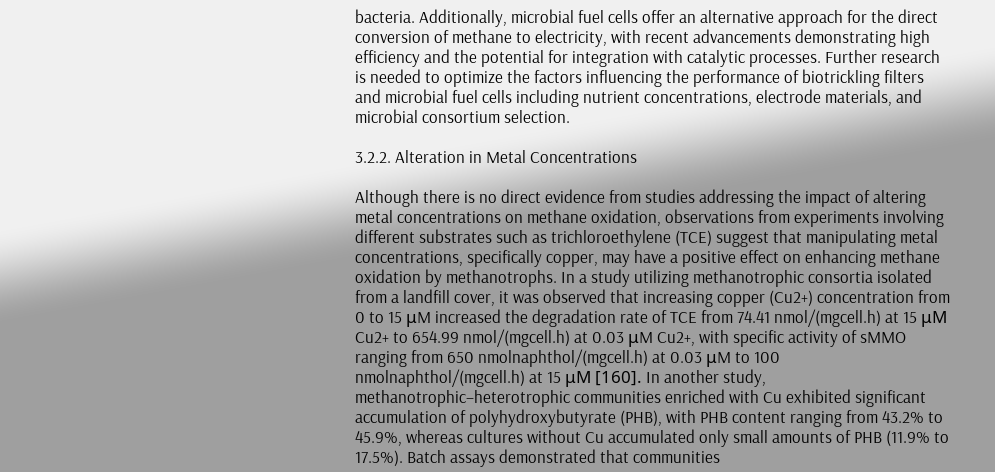bacteria. Additionally, microbial fuel cells offer an alternative approach for the direct conversion of methane to electricity, with recent advancements demonstrating high efficiency and the potential for integration with catalytic processes. Further research is needed to optimize the factors influencing the performance of biotrickling filters and microbial fuel cells including nutrient concentrations, electrode materials, and microbial consortium selection.

3.2.2. Alteration in Metal Concentrations

Although there is no direct evidence from studies addressing the impact of altering metal concentrations on methane oxidation, observations from experiments involving different substrates such as trichloroethylene (TCE) suggest that manipulating metal concentrations, specifically copper, may have a positive effect on enhancing methane oxidation by methanotrophs. In a study utilizing methanotrophic consortia isolated from a landfill cover, it was observed that increasing copper (Cu2+) concentration from 0 to 15 μM increased the degradation rate of TCE from 74.41 nmol/(mgcell.h) at 15 μM Cu2+ to 654.99 nmol/(mgcell.h) at 0.03 μM Cu2+, with specific activity of sMMO ranging from 650 nmolnaphthol/(mgcell.h) at 0.03 μM to 100 nmolnaphthol/(mgcell.h) at 15 μM [160]. In another study, methanotrophic–heterotrophic communities enriched with Cu exhibited significant accumulation of polyhydroxybutyrate (PHB), with PHB content ranging from 43.2% to 45.9%, whereas cultures without Cu accumulated only small amounts of PHB (11.9% to 17.5%). Batch assays demonstrated that communities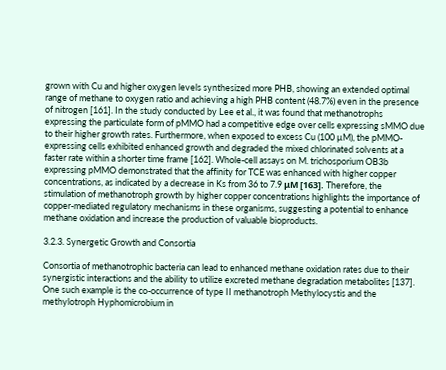grown with Cu and higher oxygen levels synthesized more PHB, showing an extended optimal range of methane to oxygen ratio and achieving a high PHB content (48.7%) even in the presence of nitrogen [161]. In the study conducted by Lee et al., it was found that methanotrophs expressing the particulate form of pMMO had a competitive edge over cells expressing sMMO due to their higher growth rates. Furthermore, when exposed to excess Cu (100 µM), the pMMO-expressing cells exhibited enhanced growth and degraded the mixed chlorinated solvents at a faster rate within a shorter time frame [162]. Whole-cell assays on M. trichosporium OB3b expressing pMMO demonstrated that the affinity for TCE was enhanced with higher copper concentrations, as indicated by a decrease in Ks from 36 to 7.9 μM [163]. Therefore, the stimulation of methanotroph growth by higher copper concentrations highlights the importance of copper-mediated regulatory mechanisms in these organisms, suggesting a potential to enhance methane oxidation and increase the production of valuable bioproducts.

3.2.3. Synergetic Growth and Consortia

Consortia of methanotrophic bacteria can lead to enhanced methane oxidation rates due to their synergistic interactions and the ability to utilize excreted methane degradation metabolites [137]. One such example is the co-occurrence of type II methanotroph Methylocystis and the methylotroph Hyphomicrobium in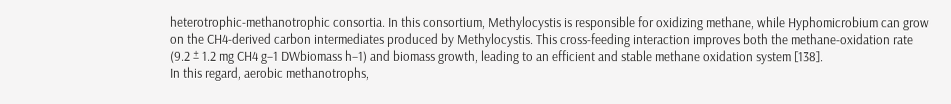heterotrophic-methanotrophic consortia. In this consortium, Methylocystis is responsible for oxidizing methane, while Hyphomicrobium can grow on the CH4-derived carbon intermediates produced by Methylocystis. This cross-feeding interaction improves both the methane-oxidation rate (9.2 ± 1.2 mg CH4 g−1 DWbiomass h−1) and biomass growth, leading to an efficient and stable methane oxidation system [138].
In this regard, aerobic methanotrophs,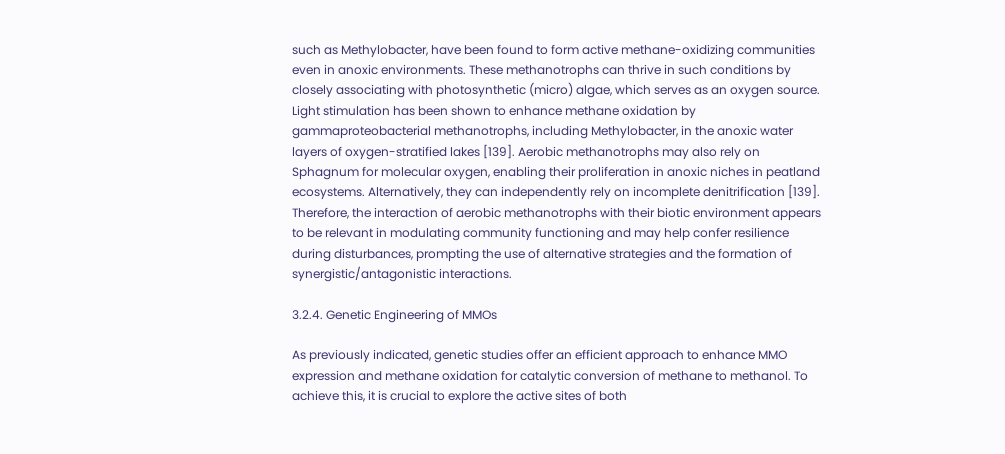such as Methylobacter, have been found to form active methane-oxidizing communities even in anoxic environments. These methanotrophs can thrive in such conditions by closely associating with photosynthetic (micro) algae, which serves as an oxygen source. Light stimulation has been shown to enhance methane oxidation by gammaproteobacterial methanotrophs, including Methylobacter, in the anoxic water layers of oxygen-stratified lakes [139]. Aerobic methanotrophs may also rely on Sphagnum for molecular oxygen, enabling their proliferation in anoxic niches in peatland ecosystems. Alternatively, they can independently rely on incomplete denitrification [139]. Therefore, the interaction of aerobic methanotrophs with their biotic environment appears to be relevant in modulating community functioning and may help confer resilience during disturbances, prompting the use of alternative strategies and the formation of synergistic/antagonistic interactions.

3.2.4. Genetic Engineering of MMOs

As previously indicated, genetic studies offer an efficient approach to enhance MMO expression and methane oxidation for catalytic conversion of methane to methanol. To achieve this, it is crucial to explore the active sites of both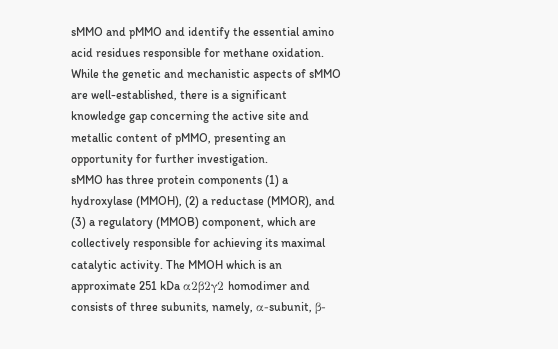sMMO and pMMO and identify the essential amino acid residues responsible for methane oxidation. While the genetic and mechanistic aspects of sMMO are well-established, there is a significant knowledge gap concerning the active site and metallic content of pMMO, presenting an opportunity for further investigation.
sMMO has three protein components (1) a hydroxylase (MMOH), (2) a reductase (MMOR), and (3) a regulatory (MMOB) component, which are collectively responsible for achieving its maximal catalytic activity. The MMOH which is an approximate 251 kDa α2β2γ2 homodimer and consists of three subunits, namely, α-subunit, β-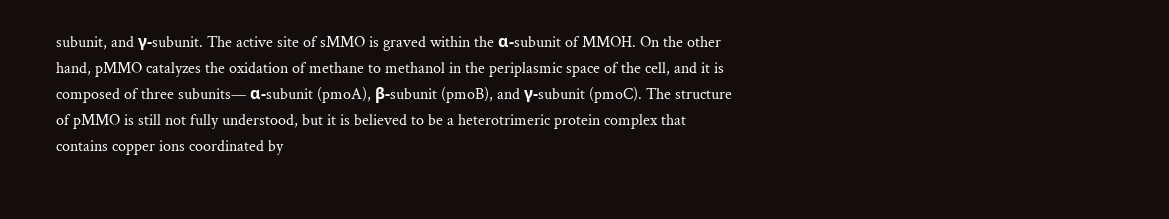subunit, and γ-subunit. The active site of sMMO is graved within the α-subunit of MMOH. On the other hand, pMMO catalyzes the oxidation of methane to methanol in the periplasmic space of the cell, and it is composed of three subunits— α-subunit (pmoA), β-subunit (pmoB), and γ-subunit (pmoC). The structure of pMMO is still not fully understood, but it is believed to be a heterotrimeric protein complex that contains copper ions coordinated by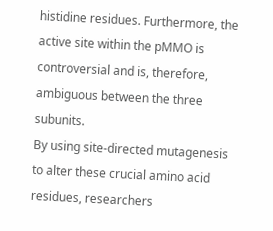histidine residues. Furthermore, the active site within the pMMO is controversial and is, therefore, ambiguous between the three subunits.
By using site-directed mutagenesis to alter these crucial amino acid residues, researchers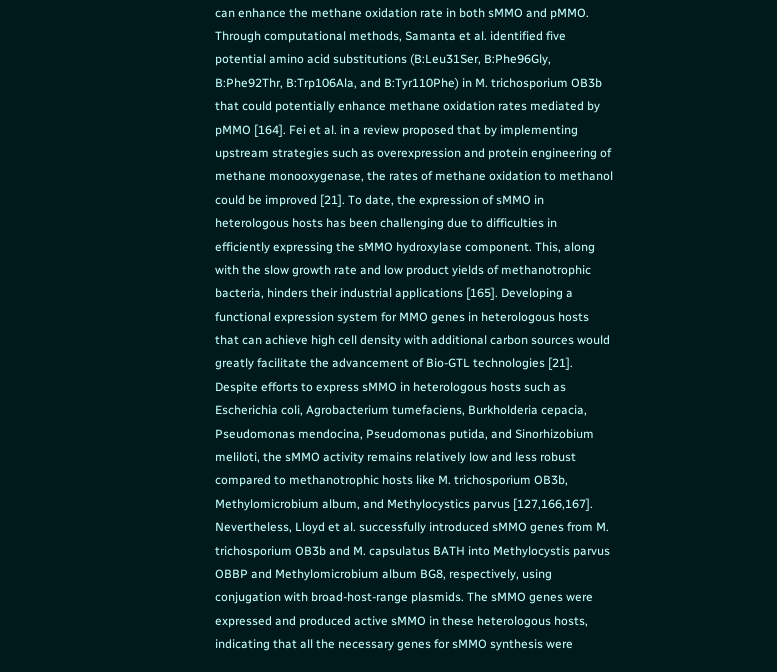can enhance the methane oxidation rate in both sMMO and pMMO. Through computational methods, Samanta et al. identified five potential amino acid substitutions (B:Leu31Ser, B:Phe96Gly, B:Phe92Thr, B:Trp106Ala, and B:Tyr110Phe) in M. trichosporium OB3b that could potentially enhance methane oxidation rates mediated by pMMO [164]. Fei et al. in a review proposed that by implementing upstream strategies such as overexpression and protein engineering of methane monooxygenase, the rates of methane oxidation to methanol could be improved [21]. To date, the expression of sMMO in heterologous hosts has been challenging due to difficulties in efficiently expressing the sMMO hydroxylase component. This, along with the slow growth rate and low product yields of methanotrophic bacteria, hinders their industrial applications [165]. Developing a functional expression system for MMO genes in heterologous hosts that can achieve high cell density with additional carbon sources would greatly facilitate the advancement of Bio-GTL technologies [21]. Despite efforts to express sMMO in heterologous hosts such as Escherichia coli, Agrobacterium tumefaciens, Burkholderia cepacia, Pseudomonas mendocina, Pseudomonas putida, and Sinorhizobium meliloti, the sMMO activity remains relatively low and less robust compared to methanotrophic hosts like M. trichosporium OB3b, Methylomicrobium album, and Methylocystics parvus [127,166,167]. Nevertheless, Lloyd et al. successfully introduced sMMO genes from M. trichosporium OB3b and M. capsulatus BATH into Methylocystis parvus OBBP and Methylomicrobium album BG8, respectively, using conjugation with broad-host-range plasmids. The sMMO genes were expressed and produced active sMMO in these heterologous hosts, indicating that all the necessary genes for sMMO synthesis were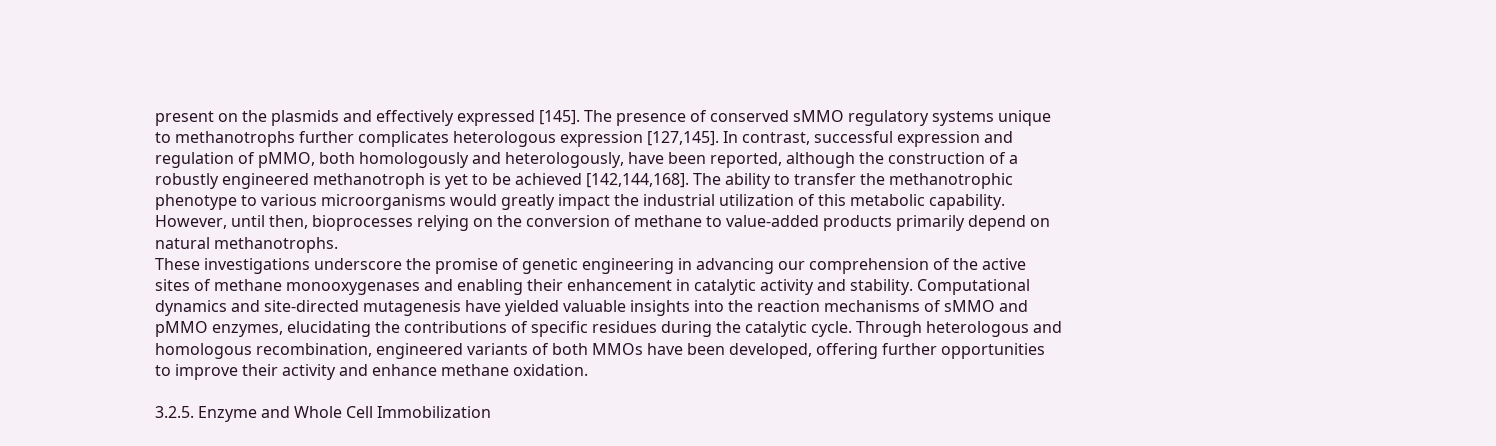present on the plasmids and effectively expressed [145]. The presence of conserved sMMO regulatory systems unique to methanotrophs further complicates heterologous expression [127,145]. In contrast, successful expression and regulation of pMMO, both homologously and heterologously, have been reported, although the construction of a robustly engineered methanotroph is yet to be achieved [142,144,168]. The ability to transfer the methanotrophic phenotype to various microorganisms would greatly impact the industrial utilization of this metabolic capability. However, until then, bioprocesses relying on the conversion of methane to value-added products primarily depend on natural methanotrophs.
These investigations underscore the promise of genetic engineering in advancing our comprehension of the active sites of methane monooxygenases and enabling their enhancement in catalytic activity and stability. Computational dynamics and site-directed mutagenesis have yielded valuable insights into the reaction mechanisms of sMMO and pMMO enzymes, elucidating the contributions of specific residues during the catalytic cycle. Through heterologous and homologous recombination, engineered variants of both MMOs have been developed, offering further opportunities to improve their activity and enhance methane oxidation.

3.2.5. Enzyme and Whole Cell Immobilization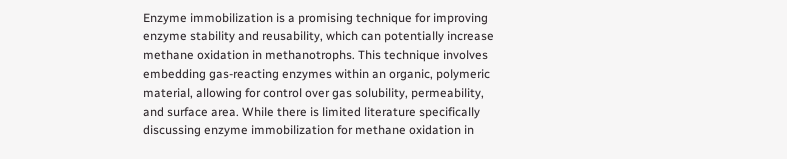Enzyme immobilization is a promising technique for improving enzyme stability and reusability, which can potentially increase methane oxidation in methanotrophs. This technique involves embedding gas-reacting enzymes within an organic, polymeric material, allowing for control over gas solubility, permeability, and surface area. While there is limited literature specifically discussing enzyme immobilization for methane oxidation in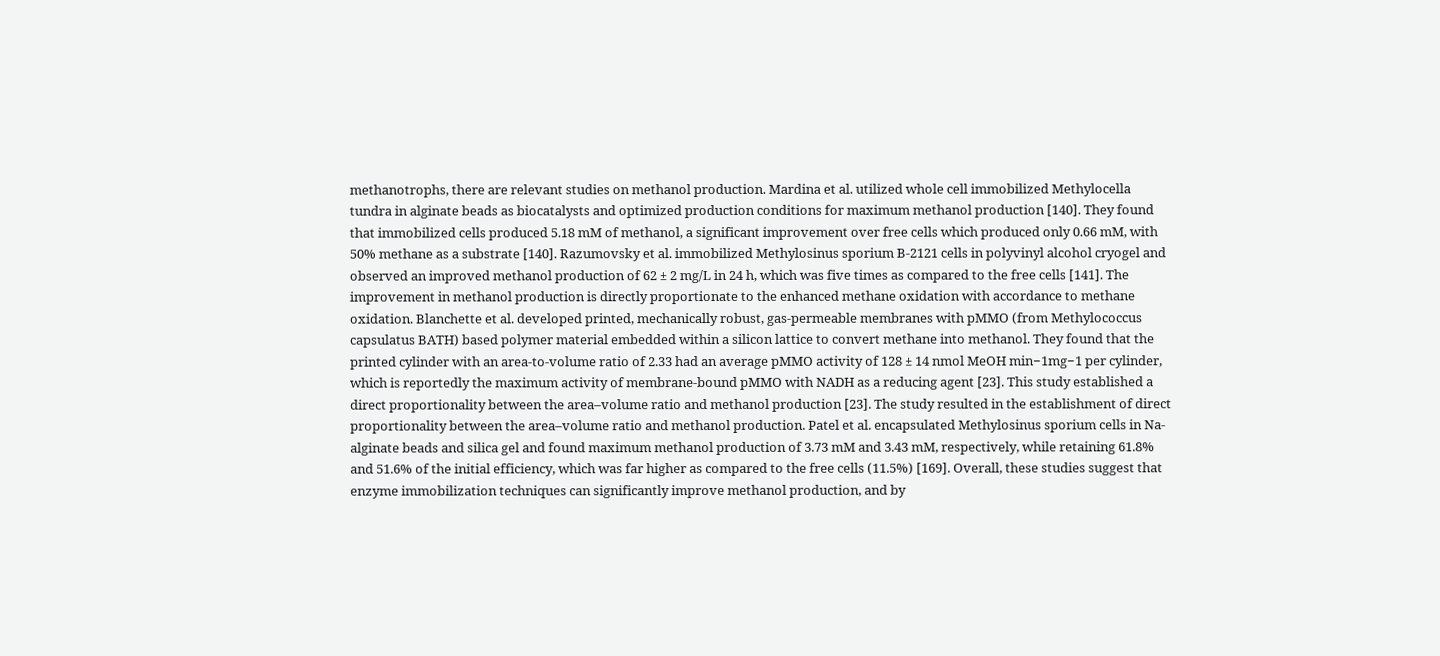methanotrophs, there are relevant studies on methanol production. Mardina et al. utilized whole cell immobilized Methylocella tundra in alginate beads as biocatalysts and optimized production conditions for maximum methanol production [140]. They found that immobilized cells produced 5.18 mM of methanol, a significant improvement over free cells which produced only 0.66 mM, with 50% methane as a substrate [140]. Razumovsky et al. immobilized Methylosinus sporium B-2121 cells in polyvinyl alcohol cryogel and observed an improved methanol production of 62 ± 2 mg/L in 24 h, which was five times as compared to the free cells [141]. The improvement in methanol production is directly proportionate to the enhanced methane oxidation with accordance to methane oxidation. Blanchette et al. developed printed, mechanically robust, gas-permeable membranes with pMMO (from Methylococcus capsulatus BATH) based polymer material embedded within a silicon lattice to convert methane into methanol. They found that the printed cylinder with an area-to-volume ratio of 2.33 had an average pMMO activity of 128 ± 14 nmol MeOH min−1mg−1 per cylinder, which is reportedly the maximum activity of membrane-bound pMMO with NADH as a reducing agent [23]. This study established a direct proportionality between the area–volume ratio and methanol production [23]. The study resulted in the establishment of direct proportionality between the area–volume ratio and methanol production. Patel et al. encapsulated Methylosinus sporium cells in Na-alginate beads and silica gel and found maximum methanol production of 3.73 mM and 3.43 mM, respectively, while retaining 61.8% and 51.6% of the initial efficiency, which was far higher as compared to the free cells (11.5%) [169]. Overall, these studies suggest that enzyme immobilization techniques can significantly improve methanol production, and by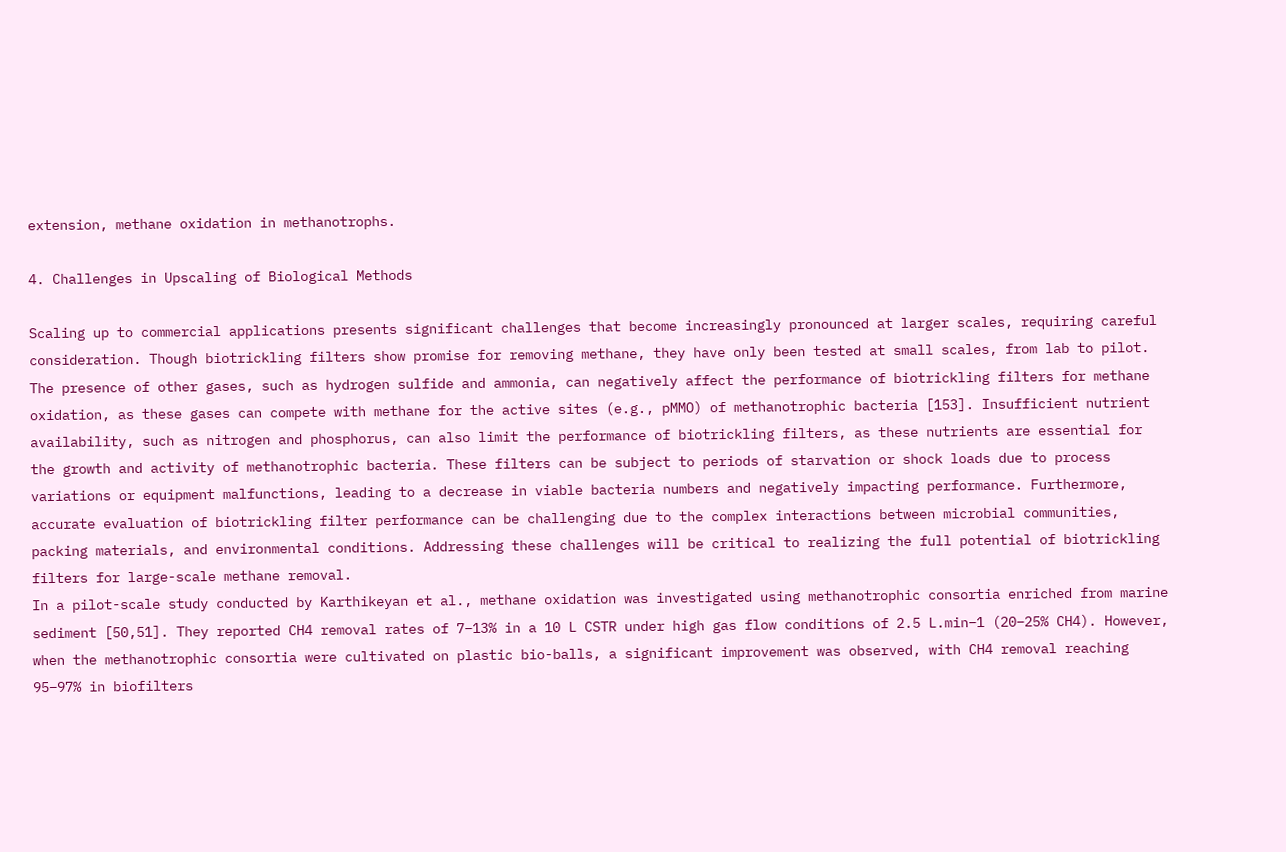extension, methane oxidation in methanotrophs.

4. Challenges in Upscaling of Biological Methods

Scaling up to commercial applications presents significant challenges that become increasingly pronounced at larger scales, requiring careful consideration. Though biotrickling filters show promise for removing methane, they have only been tested at small scales, from lab to pilot. The presence of other gases, such as hydrogen sulfide and ammonia, can negatively affect the performance of biotrickling filters for methane oxidation, as these gases can compete with methane for the active sites (e.g., pMMO) of methanotrophic bacteria [153]. Insufficient nutrient availability, such as nitrogen and phosphorus, can also limit the performance of biotrickling filters, as these nutrients are essential for the growth and activity of methanotrophic bacteria. These filters can be subject to periods of starvation or shock loads due to process variations or equipment malfunctions, leading to a decrease in viable bacteria numbers and negatively impacting performance. Furthermore, accurate evaluation of biotrickling filter performance can be challenging due to the complex interactions between microbial communities, packing materials, and environmental conditions. Addressing these challenges will be critical to realizing the full potential of biotrickling filters for large-scale methane removal.
In a pilot-scale study conducted by Karthikeyan et al., methane oxidation was investigated using methanotrophic consortia enriched from marine sediment [50,51]. They reported CH4 removal rates of 7–13% in a 10 L CSTR under high gas flow conditions of 2.5 L.min−1 (20–25% CH4). However, when the methanotrophic consortia were cultivated on plastic bio-balls, a significant improvement was observed, with CH4 removal reaching 95–97% in biofilters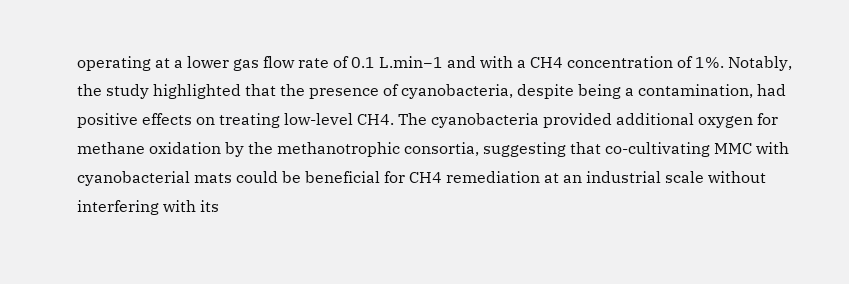operating at a lower gas flow rate of 0.1 L.min−1 and with a CH4 concentration of 1%. Notably, the study highlighted that the presence of cyanobacteria, despite being a contamination, had positive effects on treating low-level CH4. The cyanobacteria provided additional oxygen for methane oxidation by the methanotrophic consortia, suggesting that co-cultivating MMC with cyanobacterial mats could be beneficial for CH4 remediation at an industrial scale without interfering with its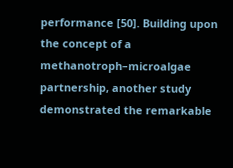performance [50]. Building upon the concept of a methanotroph–microalgae partnership, another study demonstrated the remarkable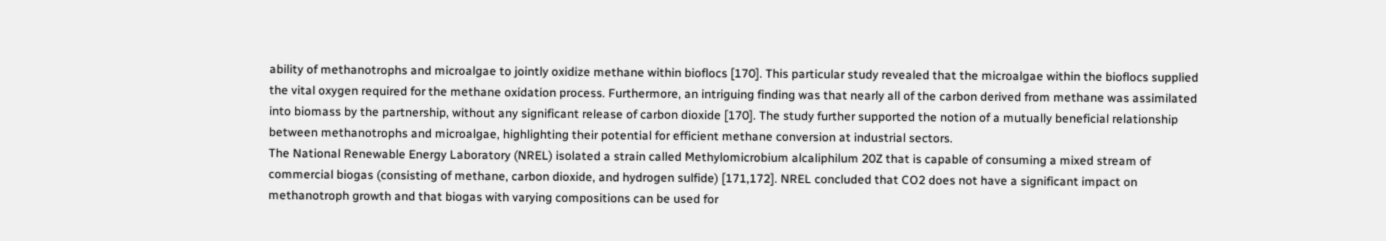ability of methanotrophs and microalgae to jointly oxidize methane within bioflocs [170]. This particular study revealed that the microalgae within the bioflocs supplied the vital oxygen required for the methane oxidation process. Furthermore, an intriguing finding was that nearly all of the carbon derived from methane was assimilated into biomass by the partnership, without any significant release of carbon dioxide [170]. The study further supported the notion of a mutually beneficial relationship between methanotrophs and microalgae, highlighting their potential for efficient methane conversion at industrial sectors.
The National Renewable Energy Laboratory (NREL) isolated a strain called Methylomicrobium alcaliphilum 20Z that is capable of consuming a mixed stream of commercial biogas (consisting of methane, carbon dioxide, and hydrogen sulfide) [171,172]. NREL concluded that CO2 does not have a significant impact on methanotroph growth and that biogas with varying compositions can be used for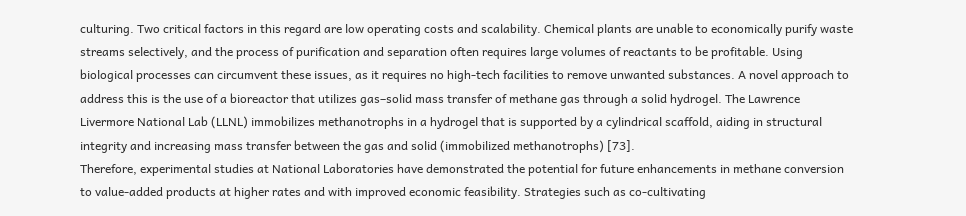culturing. Two critical factors in this regard are low operating costs and scalability. Chemical plants are unable to economically purify waste streams selectively, and the process of purification and separation often requires large volumes of reactants to be profitable. Using biological processes can circumvent these issues, as it requires no high-tech facilities to remove unwanted substances. A novel approach to address this is the use of a bioreactor that utilizes gas–solid mass transfer of methane gas through a solid hydrogel. The Lawrence Livermore National Lab (LLNL) immobilizes methanotrophs in a hydrogel that is supported by a cylindrical scaffold, aiding in structural integrity and increasing mass transfer between the gas and solid (immobilized methanotrophs) [73].
Therefore, experimental studies at National Laboratories have demonstrated the potential for future enhancements in methane conversion to value-added products at higher rates and with improved economic feasibility. Strategies such as co-cultivating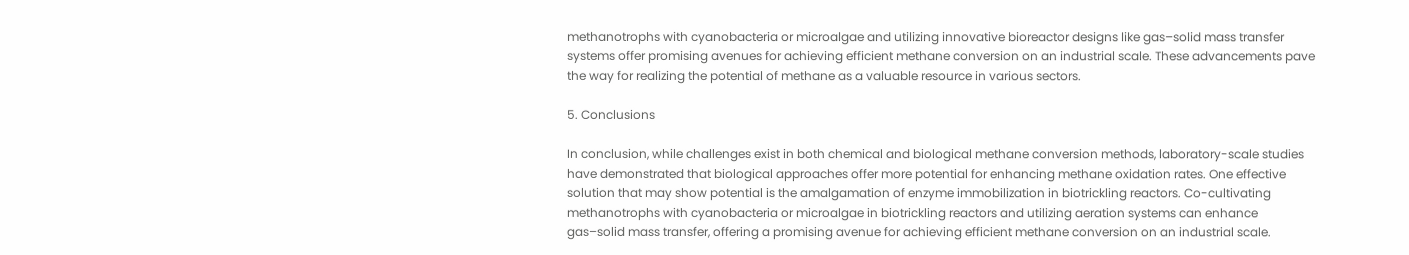methanotrophs with cyanobacteria or microalgae and utilizing innovative bioreactor designs like gas–solid mass transfer systems offer promising avenues for achieving efficient methane conversion on an industrial scale. These advancements pave the way for realizing the potential of methane as a valuable resource in various sectors.

5. Conclusions

In conclusion, while challenges exist in both chemical and biological methane conversion methods, laboratory-scale studies have demonstrated that biological approaches offer more potential for enhancing methane oxidation rates. One effective solution that may show potential is the amalgamation of enzyme immobilization in biotrickling reactors. Co-cultivating methanotrophs with cyanobacteria or microalgae in biotrickling reactors and utilizing aeration systems can enhance gas–solid mass transfer, offering a promising avenue for achieving efficient methane conversion on an industrial scale.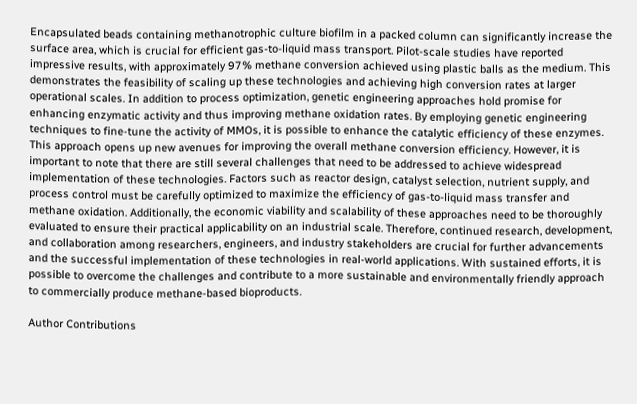Encapsulated beads containing methanotrophic culture biofilm in a packed column can significantly increase the surface area, which is crucial for efficient gas-to-liquid mass transport. Pilot-scale studies have reported impressive results, with approximately 97% methane conversion achieved using plastic balls as the medium. This demonstrates the feasibility of scaling up these technologies and achieving high conversion rates at larger operational scales. In addition to process optimization, genetic engineering approaches hold promise for enhancing enzymatic activity and thus improving methane oxidation rates. By employing genetic engineering techniques to fine-tune the activity of MMOs, it is possible to enhance the catalytic efficiency of these enzymes. This approach opens up new avenues for improving the overall methane conversion efficiency. However, it is important to note that there are still several challenges that need to be addressed to achieve widespread implementation of these technologies. Factors such as reactor design, catalyst selection, nutrient supply, and process control must be carefully optimized to maximize the efficiency of gas-to-liquid mass transfer and methane oxidation. Additionally, the economic viability and scalability of these approaches need to be thoroughly evaluated to ensure their practical applicability on an industrial scale. Therefore, continued research, development, and collaboration among researchers, engineers, and industry stakeholders are crucial for further advancements and the successful implementation of these technologies in real-world applications. With sustained efforts, it is possible to overcome the challenges and contribute to a more sustainable and environmentally friendly approach to commercially produce methane-based bioproducts.

Author Contributions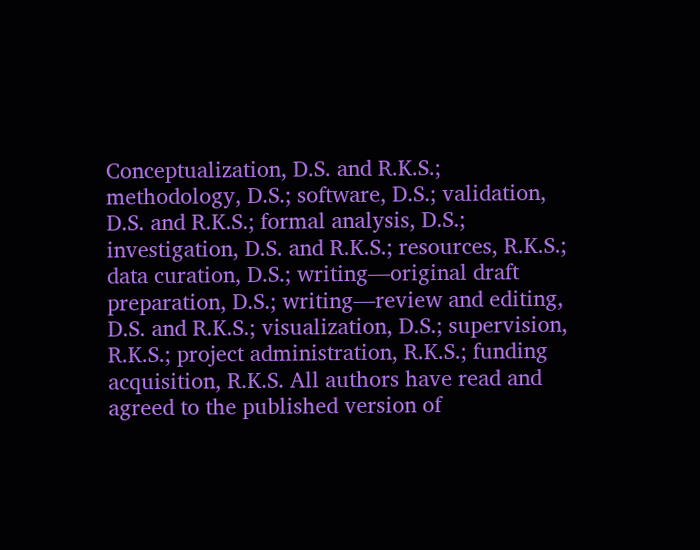Conceptualization, D.S. and R.K.S.; methodology, D.S.; software, D.S.; validation, D.S. and R.K.S.; formal analysis, D.S.; investigation, D.S. and R.K.S.; resources, R.K.S.; data curation, D.S.; writing—original draft preparation, D.S.; writing—review and editing, D.S. and R.K.S.; visualization, D.S.; supervision, R.K.S.; project administration, R.K.S.; funding acquisition, R.K.S. All authors have read and agreed to the published version of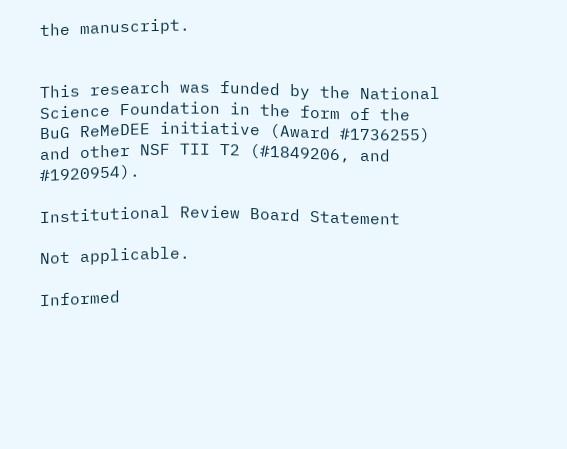the manuscript.


This research was funded by the National Science Foundation in the form of the BuG ReMeDEE initiative (Award #1736255) and other NSF TII T2 (#1849206, and #1920954).

Institutional Review Board Statement

Not applicable.

Informed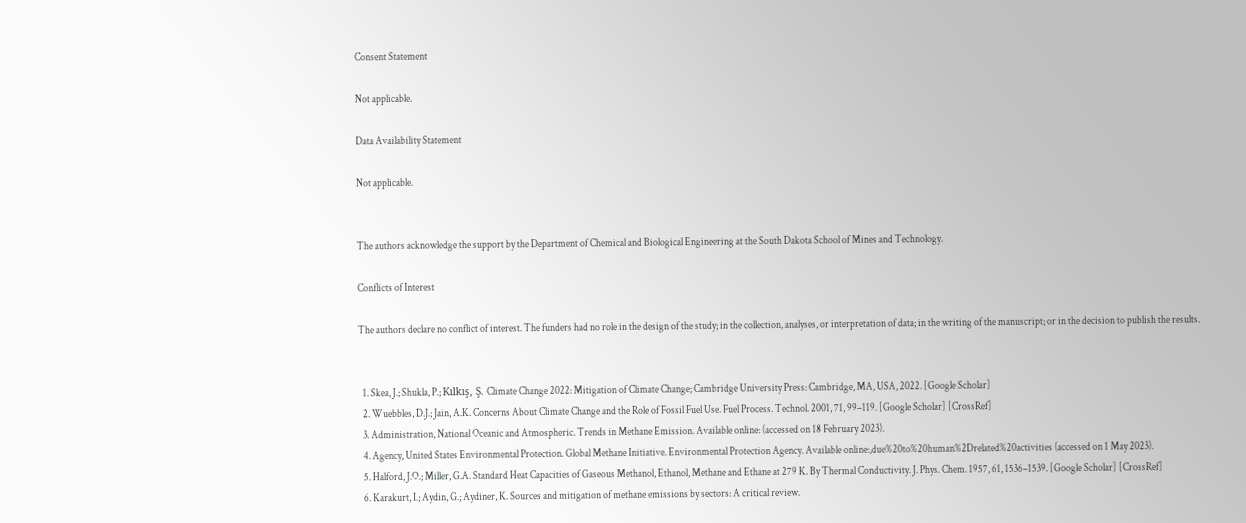Consent Statement

Not applicable.

Data Availability Statement

Not applicable.


The authors acknowledge the support by the Department of Chemical and Biological Engineering at the South Dakota School of Mines and Technology.

Conflicts of Interest

The authors declare no conflict of interest. The funders had no role in the design of the study; in the collection, analyses, or interpretation of data; in the writing of the manuscript; or in the decision to publish the results.


  1. Skea, J.; Shukla, P.; Kılkış, Ş. Climate Change 2022: Mitigation of Climate Change; Cambridge University Press: Cambridge, MA, USA, 2022. [Google Scholar]
  2. Wuebbles, D.J.; Jain, A.K. Concerns About Climate Change and the Role of Fossil Fuel Use. Fuel Process. Technol. 2001, 71, 99–119. [Google Scholar] [CrossRef]
  3. Administration, National Oceanic and Atmospheric. Trends in Methane Emission. Available online: (accessed on 18 February 2023).
  4. Agency, United States Environmental Protection. Global Methane Initiative. Environmental Protection Agency. Available online:,due%20to%20human%2Drelated%20activities (accessed on 1 May 2023).
  5. Halford, J.O.; Miller, G.A. Standard Heat Capacities of Gaseous Methanol, Ethanol, Methane and Ethane at 279 K. By Thermal Conductivity. J. Phys. Chem. 1957, 61, 1536–1539. [Google Scholar] [CrossRef]
  6. Karakurt, I.; Aydin, G.; Aydiner, K. Sources and mitigation of methane emissions by sectors: A critical review.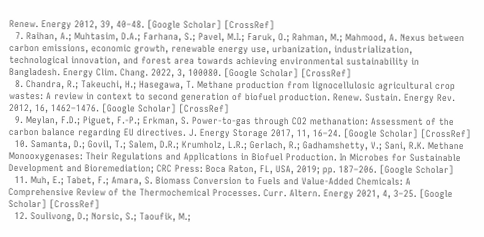Renew. Energy 2012, 39, 40–48. [Google Scholar] [CrossRef]
  7. Raihan, A.; Muhtasim, D.A.; Farhana, S.; Pavel, M.I.; Faruk, O.; Rahman, M.; Mahmood, A. Nexus between carbon emissions, economic growth, renewable energy use, urbanization, industrialization, technological innovation, and forest area towards achieving environmental sustainability in Bangladesh. Energy Clim. Chang. 2022, 3, 100080. [Google Scholar] [CrossRef]
  8. Chandra, R.; Takeuchi, H.; Hasegawa, T. Methane production from lignocellulosic agricultural crop wastes: A review in context to second generation of biofuel production. Renew. Sustain. Energy Rev. 2012, 16, 1462–1476. [Google Scholar] [CrossRef]
  9. Meylan, F.D.; Piguet, F.-P.; Erkman, S. Power-to-gas through CO2 methanation: Assessment of the carbon balance regarding EU directives. J. Energy Storage 2017, 11, 16–24. [Google Scholar] [CrossRef]
  10. Samanta, D.; Govil, T.; Salem, D.R.; Krumholz, L.R.; Gerlach, R.; Gadhamshetty, V.; Sani, R.K. Methane Monooxygenases: Their Regulations and Applications in Biofuel Production. In Microbes for Sustainable Development and Bioremediation; CRC Press: Boca Raton, FL, USA, 2019; pp. 187–206. [Google Scholar]
  11. Muh, E.; Tabet, F.; Amara, S. Biomass Conversion to Fuels and Value-Added Chemicals: A Comprehensive Review of the Thermochemical Processes. Curr. Altern. Energy 2021, 4, 3–25. [Google Scholar] [CrossRef]
  12. Soulivong, D.; Norsic, S.; Taoufik, M.;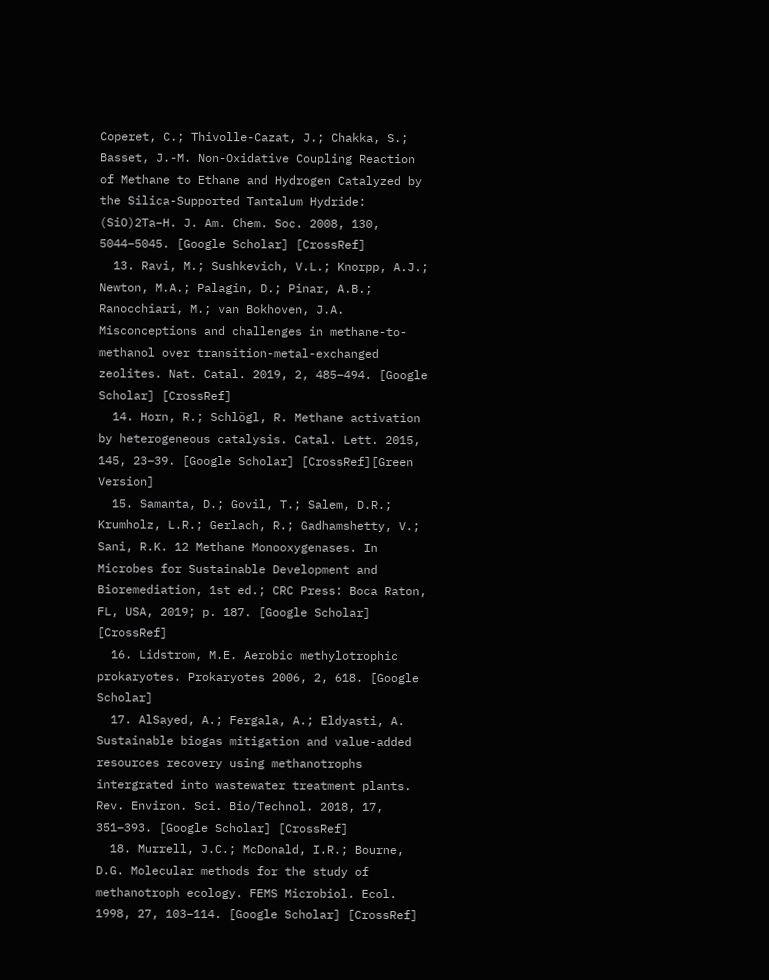Coperet, C.; Thivolle-Cazat, J.; Chakka, S.; Basset, J.-M. Non-Oxidative Coupling Reaction of Methane to Ethane and Hydrogen Catalyzed by the Silica-Supported Tantalum Hydride: (SiO)2Ta−H. J. Am. Chem. Soc. 2008, 130, 5044–5045. [Google Scholar] [CrossRef]
  13. Ravi, M.; Sushkevich, V.L.; Knorpp, A.J.; Newton, M.A.; Palagin, D.; Pinar, A.B.; Ranocchiari, M.; van Bokhoven, J.A. Misconceptions and challenges in methane-to-methanol over transition-metal-exchanged zeolites. Nat. Catal. 2019, 2, 485–494. [Google Scholar] [CrossRef]
  14. Horn, R.; Schlögl, R. Methane activation by heterogeneous catalysis. Catal. Lett. 2015, 145, 23–39. [Google Scholar] [CrossRef][Green Version]
  15. Samanta, D.; Govil, T.; Salem, D.R.; Krumholz, L.R.; Gerlach, R.; Gadhamshetty, V.; Sani, R.K. 12 Methane Monooxygenases. In Microbes for Sustainable Development and Bioremediation, 1st ed.; CRC Press: Boca Raton, FL, USA, 2019; p. 187. [Google Scholar] [CrossRef]
  16. Lidstrom, M.E. Aerobic methylotrophic prokaryotes. Prokaryotes 2006, 2, 618. [Google Scholar]
  17. AlSayed, A.; Fergala, A.; Eldyasti, A. Sustainable biogas mitigation and value-added resources recovery using methanotrophs intergrated into wastewater treatment plants. Rev. Environ. Sci. Bio/Technol. 2018, 17, 351–393. [Google Scholar] [CrossRef]
  18. Murrell, J.C.; McDonald, I.R.; Bourne, D.G. Molecular methods for the study of methanotroph ecology. FEMS Microbiol. Ecol. 1998, 27, 103–114. [Google Scholar] [CrossRef]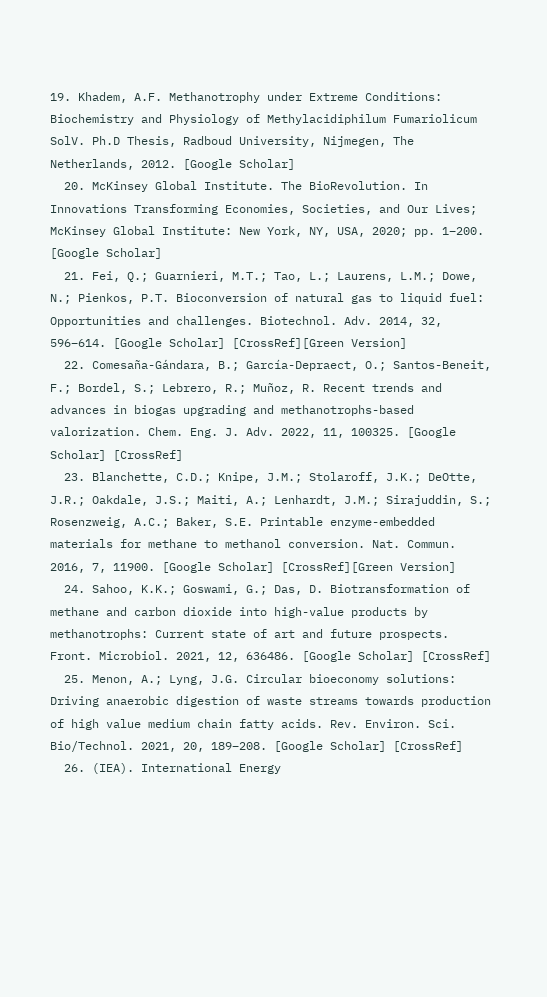19. Khadem, A.F. Methanotrophy under Extreme Conditions: Biochemistry and Physiology of Methylacidiphilum Fumariolicum SolV. Ph.D Thesis, Radboud University, Nijmegen, The Netherlands, 2012. [Google Scholar]
  20. McKinsey Global Institute. The BioRevolution. In Innovations Transforming Economies, Societies, and Our Lives; McKinsey Global Institute: New York, NY, USA, 2020; pp. 1–200. [Google Scholar]
  21. Fei, Q.; Guarnieri, M.T.; Tao, L.; Laurens, L.M.; Dowe, N.; Pienkos, P.T. Bioconversion of natural gas to liquid fuel: Opportunities and challenges. Biotechnol. Adv. 2014, 32, 596–614. [Google Scholar] [CrossRef][Green Version]
  22. Comesaña-Gándara, B.; García-Depraect, O.; Santos-Beneit, F.; Bordel, S.; Lebrero, R.; Muñoz, R. Recent trends and advances in biogas upgrading and methanotrophs-based valorization. Chem. Eng. J. Adv. 2022, 11, 100325. [Google Scholar] [CrossRef]
  23. Blanchette, C.D.; Knipe, J.M.; Stolaroff, J.K.; DeOtte, J.R.; Oakdale, J.S.; Maiti, A.; Lenhardt, J.M.; Sirajuddin, S.; Rosenzweig, A.C.; Baker, S.E. Printable enzyme-embedded materials for methane to methanol conversion. Nat. Commun. 2016, 7, 11900. [Google Scholar] [CrossRef][Green Version]
  24. Sahoo, K.K.; Goswami, G.; Das, D. Biotransformation of methane and carbon dioxide into high-value products by methanotrophs: Current state of art and future prospects. Front. Microbiol. 2021, 12, 636486. [Google Scholar] [CrossRef]
  25. Menon, A.; Lyng, J.G. Circular bioeconomy solutions: Driving anaerobic digestion of waste streams towards production of high value medium chain fatty acids. Rev. Environ. Sci. Bio/Technol. 2021, 20, 189–208. [Google Scholar] [CrossRef]
  26. (IEA). International Energy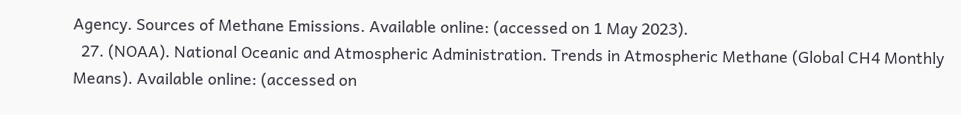Agency. Sources of Methane Emissions. Available online: (accessed on 1 May 2023).
  27. (NOAA). National Oceanic and Atmospheric Administration. Trends in Atmospheric Methane (Global CH4 Monthly Means). Available online: (accessed on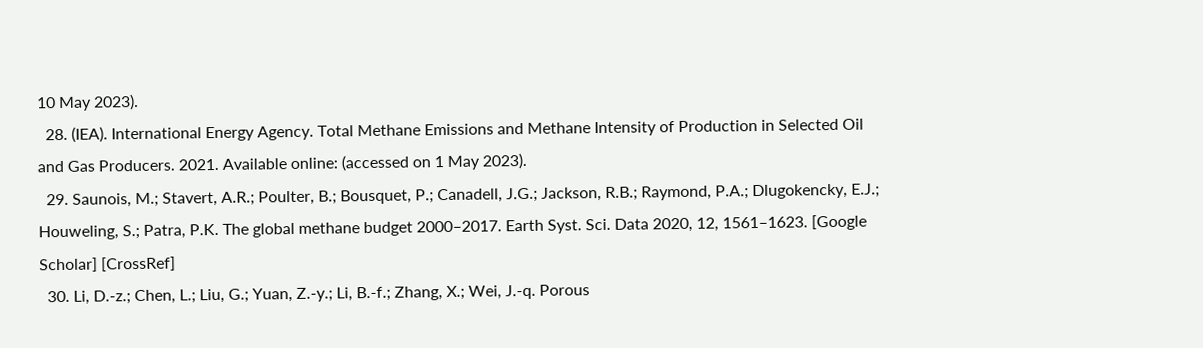10 May 2023).
  28. (IEA). International Energy Agency. Total Methane Emissions and Methane Intensity of Production in Selected Oil and Gas Producers. 2021. Available online: (accessed on 1 May 2023).
  29. Saunois, M.; Stavert, A.R.; Poulter, B.; Bousquet, P.; Canadell, J.G.; Jackson, R.B.; Raymond, P.A.; Dlugokencky, E.J.; Houweling, S.; Patra, P.K. The global methane budget 2000–2017. Earth Syst. Sci. Data 2020, 12, 1561–1623. [Google Scholar] [CrossRef]
  30. Li, D.-z.; Chen, L.; Liu, G.; Yuan, Z.-y.; Li, B.-f.; Zhang, X.; Wei, J.-q. Porous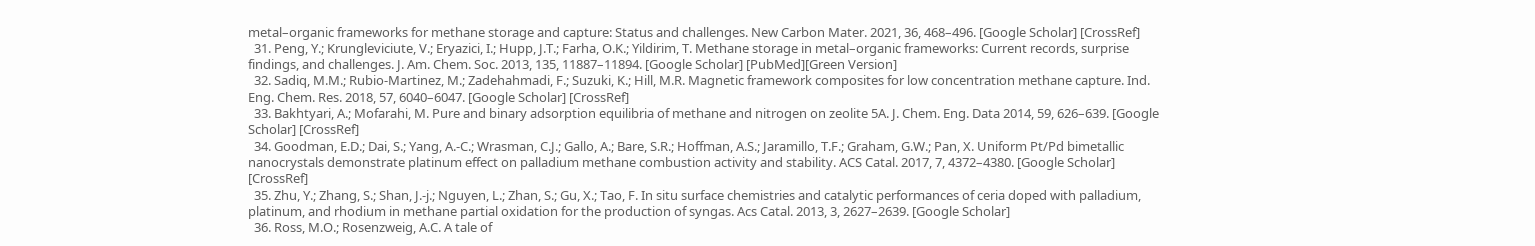metal–organic frameworks for methane storage and capture: Status and challenges. New Carbon Mater. 2021, 36, 468–496. [Google Scholar] [CrossRef]
  31. Peng, Y.; Krungleviciute, V.; Eryazici, I.; Hupp, J.T.; Farha, O.K.; Yildirim, T. Methane storage in metal–organic frameworks: Current records, surprise findings, and challenges. J. Am. Chem. Soc. 2013, 135, 11887–11894. [Google Scholar] [PubMed][Green Version]
  32. Sadiq, M.M.; Rubio-Martinez, M.; Zadehahmadi, F.; Suzuki, K.; Hill, M.R. Magnetic framework composites for low concentration methane capture. Ind. Eng. Chem. Res. 2018, 57, 6040–6047. [Google Scholar] [CrossRef]
  33. Bakhtyari, A.; Mofarahi, M. Pure and binary adsorption equilibria of methane and nitrogen on zeolite 5A. J. Chem. Eng. Data 2014, 59, 626–639. [Google Scholar] [CrossRef]
  34. Goodman, E.D.; Dai, S.; Yang, A.-C.; Wrasman, C.J.; Gallo, A.; Bare, S.R.; Hoffman, A.S.; Jaramillo, T.F.; Graham, G.W.; Pan, X. Uniform Pt/Pd bimetallic nanocrystals demonstrate platinum effect on palladium methane combustion activity and stability. ACS Catal. 2017, 7, 4372–4380. [Google Scholar] [CrossRef]
  35. Zhu, Y.; Zhang, S.; Shan, J.-j.; Nguyen, L.; Zhan, S.; Gu, X.; Tao, F. In situ surface chemistries and catalytic performances of ceria doped with palladium, platinum, and rhodium in methane partial oxidation for the production of syngas. Acs Catal. 2013, 3, 2627–2639. [Google Scholar]
  36. Ross, M.O.; Rosenzweig, A.C. A tale of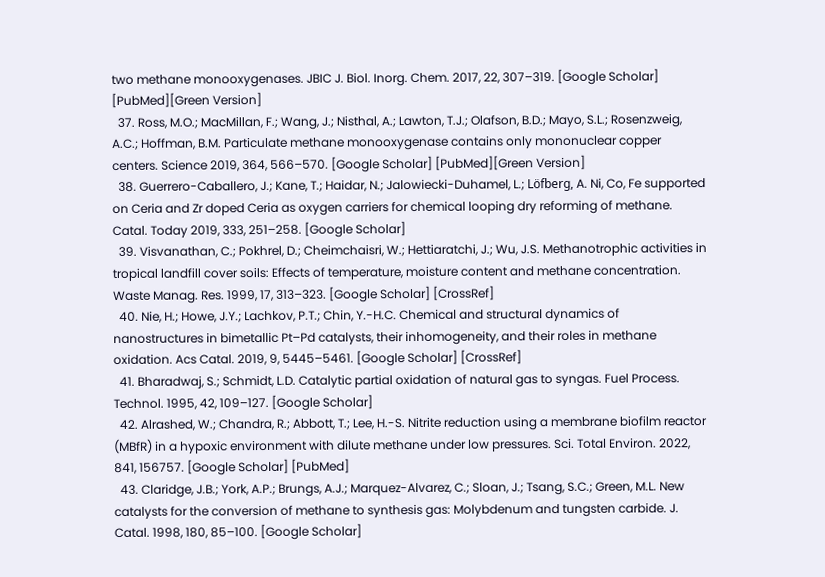two methane monooxygenases. JBIC J. Biol. Inorg. Chem. 2017, 22, 307–319. [Google Scholar] [PubMed][Green Version]
  37. Ross, M.O.; MacMillan, F.; Wang, J.; Nisthal, A.; Lawton, T.J.; Olafson, B.D.; Mayo, S.L.; Rosenzweig, A.C.; Hoffman, B.M. Particulate methane monooxygenase contains only mononuclear copper centers. Science 2019, 364, 566–570. [Google Scholar] [PubMed][Green Version]
  38. Guerrero-Caballero, J.; Kane, T.; Haidar, N.; Jalowiecki-Duhamel, L.; Löfberg, A. Ni, Co, Fe supported on Ceria and Zr doped Ceria as oxygen carriers for chemical looping dry reforming of methane. Catal. Today 2019, 333, 251–258. [Google Scholar]
  39. Visvanathan, C.; Pokhrel, D.; Cheimchaisri, W.; Hettiaratchi, J.; Wu, J.S. Methanotrophic activities in tropical landfill cover soils: Effects of temperature, moisture content and methane concentration. Waste Manag. Res. 1999, 17, 313–323. [Google Scholar] [CrossRef]
  40. Nie, H.; Howe, J.Y.; Lachkov, P.T.; Chin, Y.-H.C. Chemical and structural dynamics of nanostructures in bimetallic Pt–Pd catalysts, their inhomogeneity, and their roles in methane oxidation. Acs Catal. 2019, 9, 5445–5461. [Google Scholar] [CrossRef]
  41. Bharadwaj, S.; Schmidt, L.D. Catalytic partial oxidation of natural gas to syngas. Fuel Process. Technol. 1995, 42, 109–127. [Google Scholar]
  42. Alrashed, W.; Chandra, R.; Abbott, T.; Lee, H.-S. Nitrite reduction using a membrane biofilm reactor (MBfR) in a hypoxic environment with dilute methane under low pressures. Sci. Total Environ. 2022, 841, 156757. [Google Scholar] [PubMed]
  43. Claridge, J.B.; York, A.P.; Brungs, A.J.; Marquez-Alvarez, C.; Sloan, J.; Tsang, S.C.; Green, M.L. New catalysts for the conversion of methane to synthesis gas: Molybdenum and tungsten carbide. J. Catal. 1998, 180, 85–100. [Google Scholar]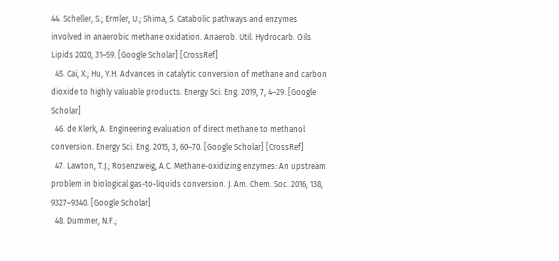44. Scheller, S.; Ermler, U.; Shima, S. Catabolic pathways and enzymes involved in anaerobic methane oxidation. Anaerob. Util. Hydrocarb. Oils Lipids 2020, 31–59. [Google Scholar] [CrossRef]
  45. Cai, X.; Hu, Y.H. Advances in catalytic conversion of methane and carbon dioxide to highly valuable products. Energy Sci. Eng. 2019, 7, 4–29. [Google Scholar]
  46. de Klerk, A. Engineering evaluation of direct methane to methanol conversion. Energy Sci. Eng. 2015, 3, 60–70. [Google Scholar] [CrossRef]
  47. Lawton, T.J.; Rosenzweig, A.C. Methane-oxidizing enzymes: An upstream problem in biological gas-to-liquids conversion. J. Am. Chem. Soc. 2016, 138, 9327–9340. [Google Scholar]
  48. Dummer, N.F.;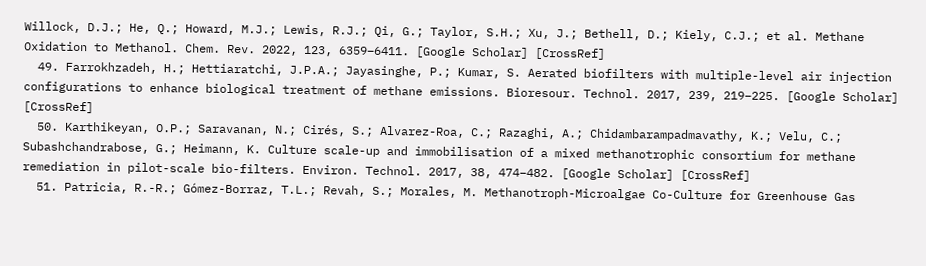Willock, D.J.; He, Q.; Howard, M.J.; Lewis, R.J.; Qi, G.; Taylor, S.H.; Xu, J.; Bethell, D.; Kiely, C.J.; et al. Methane Oxidation to Methanol. Chem. Rev. 2022, 123, 6359–6411. [Google Scholar] [CrossRef]
  49. Farrokhzadeh, H.; Hettiaratchi, J.P.A.; Jayasinghe, P.; Kumar, S. Aerated biofilters with multiple-level air injection configurations to enhance biological treatment of methane emissions. Bioresour. Technol. 2017, 239, 219–225. [Google Scholar] [CrossRef]
  50. Karthikeyan, O.P.; Saravanan, N.; Cirés, S.; Alvarez-Roa, C.; Razaghi, A.; Chidambarampadmavathy, K.; Velu, C.; Subashchandrabose, G.; Heimann, K. Culture scale-up and immobilisation of a mixed methanotrophic consortium for methane remediation in pilot-scale bio-filters. Environ. Technol. 2017, 38, 474–482. [Google Scholar] [CrossRef]
  51. Patricia, R.-R.; Gómez-Borraz, T.L.; Revah, S.; Morales, M. Methanotroph-Microalgae Co-Culture for Greenhouse Gas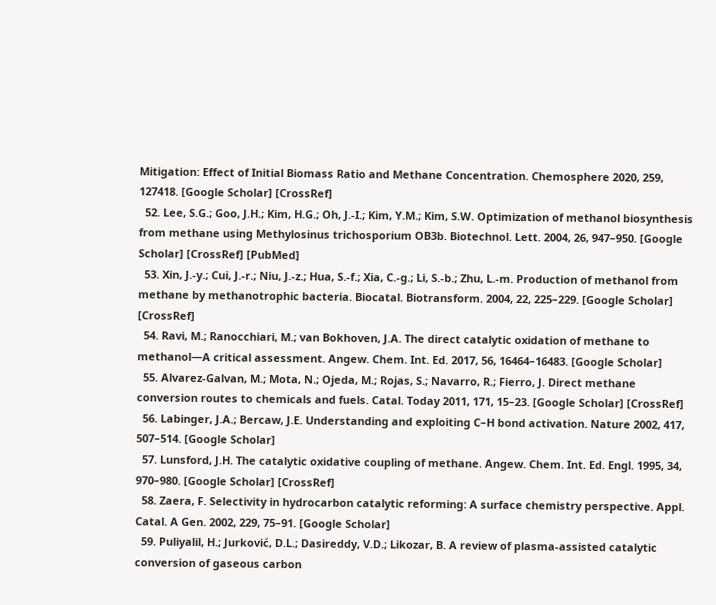Mitigation: Effect of Initial Biomass Ratio and Methane Concentration. Chemosphere 2020, 259, 127418. [Google Scholar] [CrossRef]
  52. Lee, S.G.; Goo, J.H.; Kim, H.G.; Oh, J.-I.; Kim, Y.M.; Kim, S.W. Optimization of methanol biosynthesis from methane using Methylosinus trichosporium OB3b. Biotechnol. Lett. 2004, 26, 947–950. [Google Scholar] [CrossRef] [PubMed]
  53. Xin, J.-y.; Cui, J.-r.; Niu, J.-z.; Hua, S.-f.; Xia, C.-g.; Li, S.-b.; Zhu, L.-m. Production of methanol from methane by methanotrophic bacteria. Biocatal. Biotransform. 2004, 22, 225–229. [Google Scholar] [CrossRef]
  54. Ravi, M.; Ranocchiari, M.; van Bokhoven, J.A. The direct catalytic oxidation of methane to methanol—A critical assessment. Angew. Chem. Int. Ed. 2017, 56, 16464–16483. [Google Scholar]
  55. Alvarez-Galvan, M.; Mota, N.; Ojeda, M.; Rojas, S.; Navarro, R.; Fierro, J. Direct methane conversion routes to chemicals and fuels. Catal. Today 2011, 171, 15–23. [Google Scholar] [CrossRef]
  56. Labinger, J.A.; Bercaw, J.E. Understanding and exploiting C–H bond activation. Nature 2002, 417, 507–514. [Google Scholar]
  57. Lunsford, J.H. The catalytic oxidative coupling of methane. Angew. Chem. Int. Ed. Engl. 1995, 34, 970–980. [Google Scholar] [CrossRef]
  58. Zaera, F. Selectivity in hydrocarbon catalytic reforming: A surface chemistry perspective. Appl. Catal. A Gen. 2002, 229, 75–91. [Google Scholar]
  59. Puliyalil, H.; Jurković, D.L.; Dasireddy, V.D.; Likozar, B. A review of plasma-assisted catalytic conversion of gaseous carbon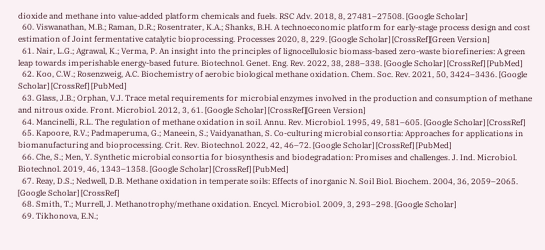dioxide and methane into value-added platform chemicals and fuels. RSC Adv. 2018, 8, 27481–27508. [Google Scholar]
  60. Viswanathan, M.B.; Raman, D.R.; Rosentrater, K.A.; Shanks, B.H. A technoeconomic platform for early-stage process design and cost estimation of Joint fermentative catalytic bioprocessing. Processes 2020, 8, 229. [Google Scholar] [CrossRef][Green Version]
  61. Nair, L.G.; Agrawal, K.; Verma, P. An insight into the principles of lignocellulosic biomass-based zero-waste biorefineries: A green leap towards imperishable energy-based future. Biotechnol. Genet. Eng. Rev. 2022, 38, 288–338. [Google Scholar] [CrossRef] [PubMed]
  62. Koo, C.W.; Rosenzweig, A.C. Biochemistry of aerobic biological methane oxidation. Chem. Soc. Rev. 2021, 50, 3424–3436. [Google Scholar] [CrossRef] [PubMed]
  63. Glass, J.B.; Orphan, V.J. Trace metal requirements for microbial enzymes involved in the production and consumption of methane and nitrous oxide. Front. Microbiol. 2012, 3, 61. [Google Scholar] [CrossRef][Green Version]
  64. Mancinelli, R.L. The regulation of methane oxidation in soil. Annu. Rev. Microbiol. 1995, 49, 581–605. [Google Scholar] [CrossRef]
  65. Kapoore, R.V.; Padmaperuma, G.; Maneein, S.; Vaidyanathan, S. Co-culturing microbial consortia: Approaches for applications in biomanufacturing and bioprocessing. Crit. Rev. Biotechnol. 2022, 42, 46–72. [Google Scholar] [CrossRef] [PubMed]
  66. Che, S.; Men, Y. Synthetic microbial consortia for biosynthesis and biodegradation: Promises and challenges. J. Ind. Microbiol. Biotechnol. 2019, 46, 1343–1358. [Google Scholar] [CrossRef] [PubMed]
  67. Reay, D.S.; Nedwell, D.B. Methane oxidation in temperate soils: Effects of inorganic N. Soil Biol. Biochem. 2004, 36, 2059–2065. [Google Scholar] [CrossRef]
  68. Smith, T.; Murrell, J. Methanotrophy/methane oxidation. Encycl. Microbiol. 2009, 3, 293–298. [Google Scholar]
  69. Tikhonova, E.N.;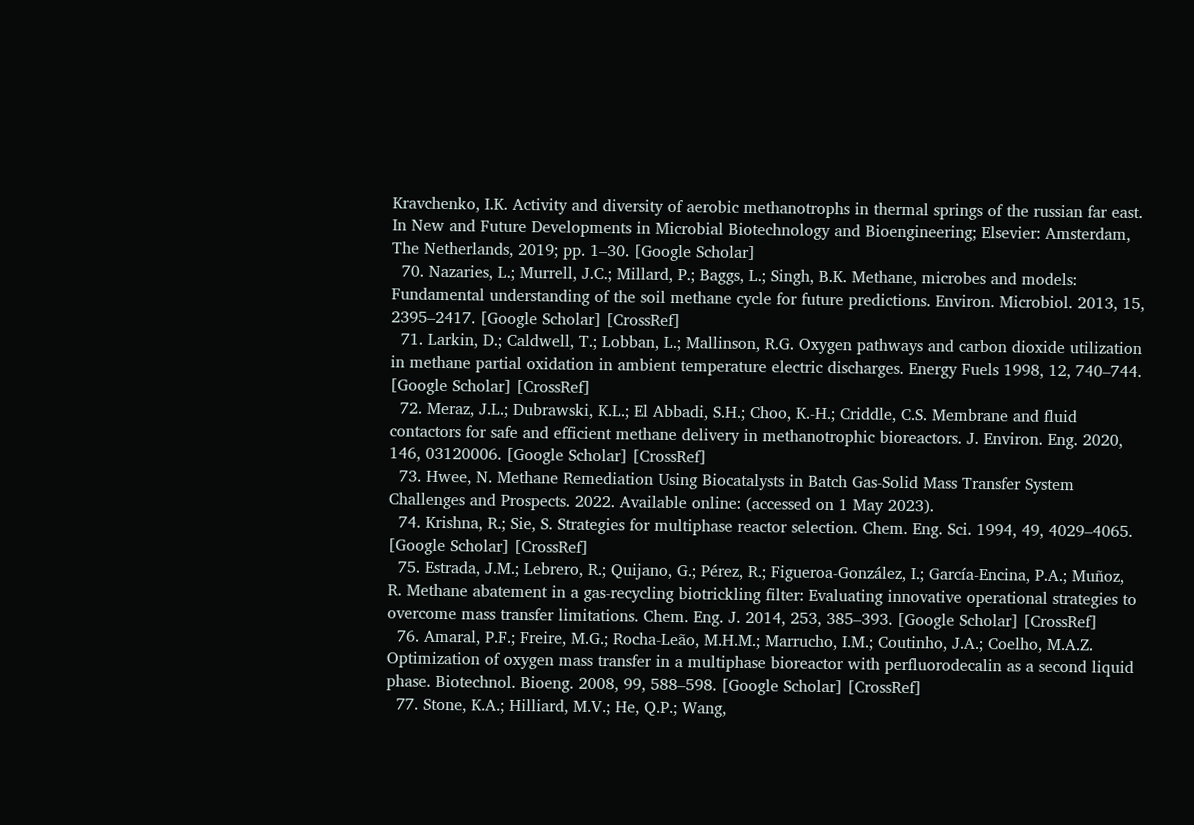Kravchenko, I.K. Activity and diversity of aerobic methanotrophs in thermal springs of the russian far east. In New and Future Developments in Microbial Biotechnology and Bioengineering; Elsevier: Amsterdam, The Netherlands, 2019; pp. 1–30. [Google Scholar]
  70. Nazaries, L.; Murrell, J.C.; Millard, P.; Baggs, L.; Singh, B.K. Methane, microbes and models: Fundamental understanding of the soil methane cycle for future predictions. Environ. Microbiol. 2013, 15, 2395–2417. [Google Scholar] [CrossRef]
  71. Larkin, D.; Caldwell, T.; Lobban, L.; Mallinson, R.G. Oxygen pathways and carbon dioxide utilization in methane partial oxidation in ambient temperature electric discharges. Energy Fuels 1998, 12, 740–744. [Google Scholar] [CrossRef]
  72. Meraz, J.L.; Dubrawski, K.L.; El Abbadi, S.H.; Choo, K.-H.; Criddle, C.S. Membrane and fluid contactors for safe and efficient methane delivery in methanotrophic bioreactors. J. Environ. Eng. 2020, 146, 03120006. [Google Scholar] [CrossRef]
  73. Hwee, N. Methane Remediation Using Biocatalysts in Batch Gas-Solid Mass Transfer System Challenges and Prospects. 2022. Available online: (accessed on 1 May 2023).
  74. Krishna, R.; Sie, S. Strategies for multiphase reactor selection. Chem. Eng. Sci. 1994, 49, 4029–4065. [Google Scholar] [CrossRef]
  75. Estrada, J.M.; Lebrero, R.; Quijano, G.; Pérez, R.; Figueroa-González, I.; García-Encina, P.A.; Muñoz, R. Methane abatement in a gas-recycling biotrickling filter: Evaluating innovative operational strategies to overcome mass transfer limitations. Chem. Eng. J. 2014, 253, 385–393. [Google Scholar] [CrossRef]
  76. Amaral, P.F.; Freire, M.G.; Rocha-Leão, M.H.M.; Marrucho, I.M.; Coutinho, J.A.; Coelho, M.A.Z. Optimization of oxygen mass transfer in a multiphase bioreactor with perfluorodecalin as a second liquid phase. Biotechnol. Bioeng. 2008, 99, 588–598. [Google Scholar] [CrossRef]
  77. Stone, K.A.; Hilliard, M.V.; He, Q.P.; Wang,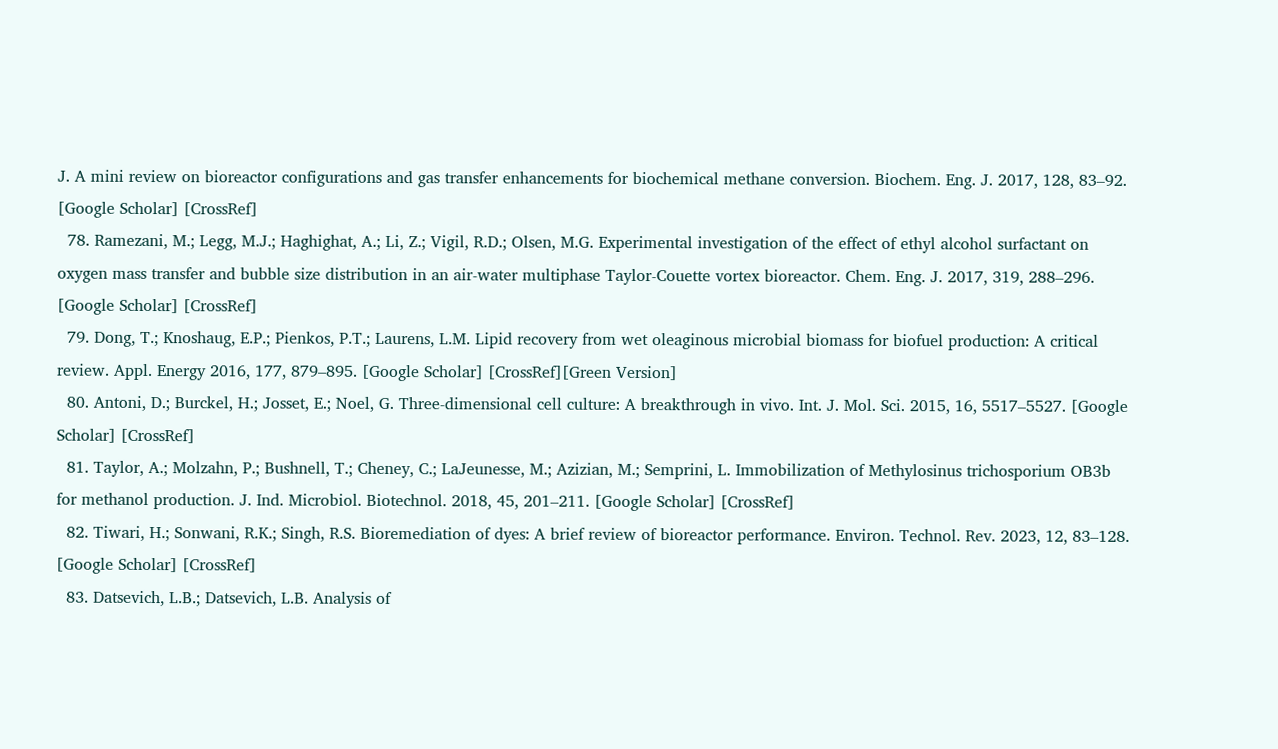J. A mini review on bioreactor configurations and gas transfer enhancements for biochemical methane conversion. Biochem. Eng. J. 2017, 128, 83–92. [Google Scholar] [CrossRef]
  78. Ramezani, M.; Legg, M.J.; Haghighat, A.; Li, Z.; Vigil, R.D.; Olsen, M.G. Experimental investigation of the effect of ethyl alcohol surfactant on oxygen mass transfer and bubble size distribution in an air-water multiphase Taylor-Couette vortex bioreactor. Chem. Eng. J. 2017, 319, 288–296. [Google Scholar] [CrossRef]
  79. Dong, T.; Knoshaug, E.P.; Pienkos, P.T.; Laurens, L.M. Lipid recovery from wet oleaginous microbial biomass for biofuel production: A critical review. Appl. Energy 2016, 177, 879–895. [Google Scholar] [CrossRef][Green Version]
  80. Antoni, D.; Burckel, H.; Josset, E.; Noel, G. Three-dimensional cell culture: A breakthrough in vivo. Int. J. Mol. Sci. 2015, 16, 5517–5527. [Google Scholar] [CrossRef]
  81. Taylor, A.; Molzahn, P.; Bushnell, T.; Cheney, C.; LaJeunesse, M.; Azizian, M.; Semprini, L. Immobilization of Methylosinus trichosporium OB3b for methanol production. J. Ind. Microbiol. Biotechnol. 2018, 45, 201–211. [Google Scholar] [CrossRef]
  82. Tiwari, H.; Sonwani, R.K.; Singh, R.S. Bioremediation of dyes: A brief review of bioreactor performance. Environ. Technol. Rev. 2023, 12, 83–128. [Google Scholar] [CrossRef]
  83. Datsevich, L.B.; Datsevich, L.B. Analysis of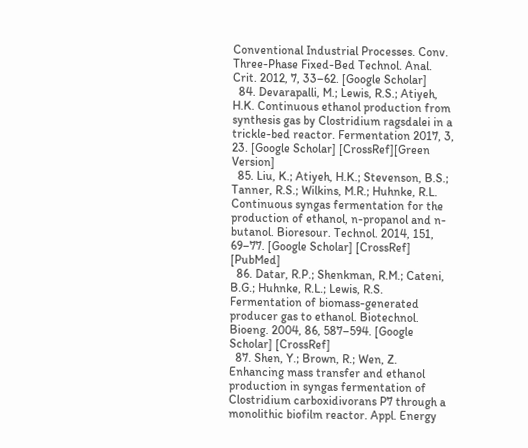Conventional Industrial Processes. Conv. Three-Phase Fixed-Bed Technol. Anal. Crit. 2012, 7, 33–62. [Google Scholar]
  84. Devarapalli, M.; Lewis, R.S.; Atiyeh, H.K. Continuous ethanol production from synthesis gas by Clostridium ragsdalei in a trickle-bed reactor. Fermentation 2017, 3, 23. [Google Scholar] [CrossRef][Green Version]
  85. Liu, K.; Atiyeh, H.K.; Stevenson, B.S.; Tanner, R.S.; Wilkins, M.R.; Huhnke, R.L. Continuous syngas fermentation for the production of ethanol, n-propanol and n-butanol. Bioresour. Technol. 2014, 151, 69–77. [Google Scholar] [CrossRef] [PubMed]
  86. Datar, R.P.; Shenkman, R.M.; Cateni, B.G.; Huhnke, R.L.; Lewis, R.S. Fermentation of biomass-generated producer gas to ethanol. Biotechnol. Bioeng. 2004, 86, 587–594. [Google Scholar] [CrossRef]
  87. Shen, Y.; Brown, R.; Wen, Z. Enhancing mass transfer and ethanol production in syngas fermentation of Clostridium carboxidivorans P7 through a monolithic biofilm reactor. Appl. Energy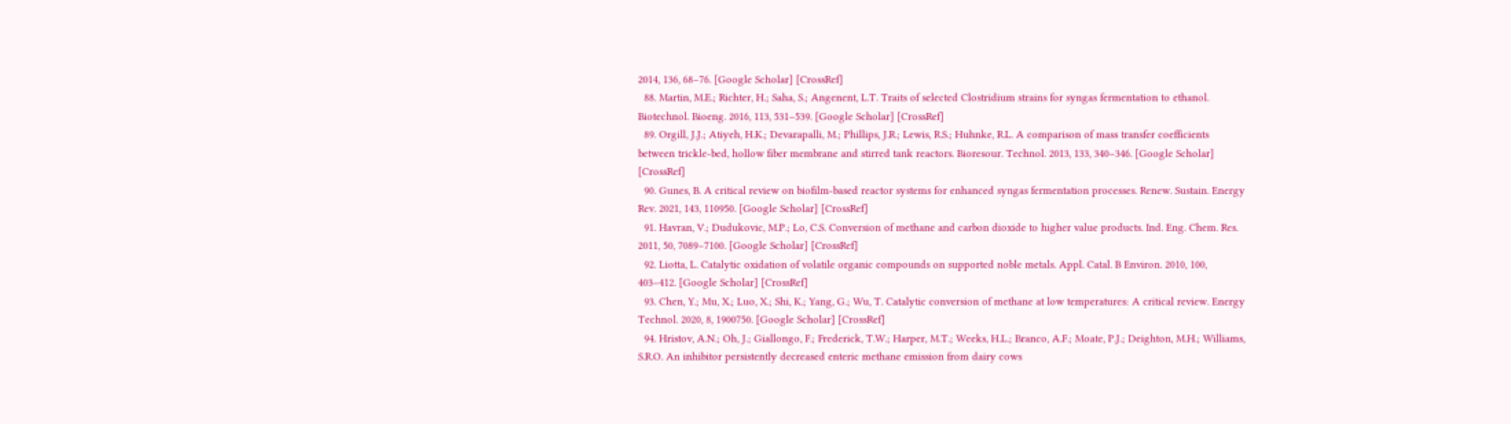2014, 136, 68–76. [Google Scholar] [CrossRef]
  88. Martin, M.E.; Richter, H.; Saha, S.; Angenent, L.T. Traits of selected Clostridium strains for syngas fermentation to ethanol. Biotechnol. Bioeng. 2016, 113, 531–539. [Google Scholar] [CrossRef]
  89. Orgill, J.J.; Atiyeh, H.K.; Devarapalli, M.; Phillips, J.R.; Lewis, R.S.; Huhnke, R.L. A comparison of mass transfer coefficients between trickle-bed, hollow fiber membrane and stirred tank reactors. Bioresour. Technol. 2013, 133, 340–346. [Google Scholar] [CrossRef]
  90. Gunes, B. A critical review on biofilm-based reactor systems for enhanced syngas fermentation processes. Renew. Sustain. Energy Rev. 2021, 143, 110950. [Google Scholar] [CrossRef]
  91. Havran, V.; Dudukovic, M.P.; Lo, C.S. Conversion of methane and carbon dioxide to higher value products. Ind. Eng. Chem. Res. 2011, 50, 7089–7100. [Google Scholar] [CrossRef]
  92. Liotta, L. Catalytic oxidation of volatile organic compounds on supported noble metals. Appl. Catal. B Environ. 2010, 100, 403–412. [Google Scholar] [CrossRef]
  93. Chen, Y.; Mu, X.; Luo, X.; Shi, K.; Yang, G.; Wu, T. Catalytic conversion of methane at low temperatures: A critical review. Energy Technol. 2020, 8, 1900750. [Google Scholar] [CrossRef]
  94. Hristov, A.N.; Oh, J.; Giallongo, F.; Frederick, T.W.; Harper, M.T.; Weeks, H.L.; Branco, A.F.; Moate, P.J.; Deighton, M.H.; Williams, S.R.O. An inhibitor persistently decreased enteric methane emission from dairy cows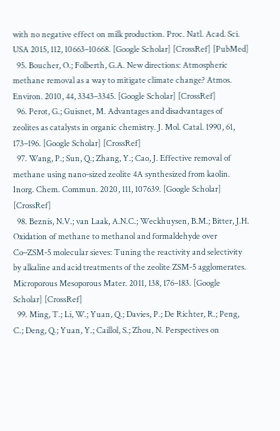with no negative effect on milk production. Proc. Natl. Acad. Sci. USA 2015, 112, 10663–10668. [Google Scholar] [CrossRef] [PubMed]
  95. Boucher, O.; Folberth, G.A. New directions: Atmospheric methane removal as a way to mitigate climate change? Atmos. Environ. 2010, 44, 3343–3345. [Google Scholar] [CrossRef]
  96. Perot, G.; Guisnet, M. Advantages and disadvantages of zeolites as catalysts in organic chemistry. J. Mol. Catal. 1990, 61, 173–196. [Google Scholar] [CrossRef]
  97. Wang, P.; Sun, Q.; Zhang, Y.; Cao, J. Effective removal of methane using nano-sized zeolite 4A synthesized from kaolin. Inorg. Chem. Commun. 2020, 111, 107639. [Google Scholar] [CrossRef]
  98. Beznis, N.V.; van Laak, A.N.C.; Weckhuysen, B.M.; Bitter, J.H. Oxidation of methane to methanol and formaldehyde over Co–ZSM-5 molecular sieves: Tuning the reactivity and selectivity by alkaline and acid treatments of the zeolite ZSM-5 agglomerates. Microporous Mesoporous Mater. 2011, 138, 176–183. [Google Scholar] [CrossRef]
  99. Ming, T.; Li, W.; Yuan, Q.; Davies, P.; De Richter, R.; Peng, C.; Deng, Q.; Yuan, Y.; Caillol, S.; Zhou, N. Perspectives on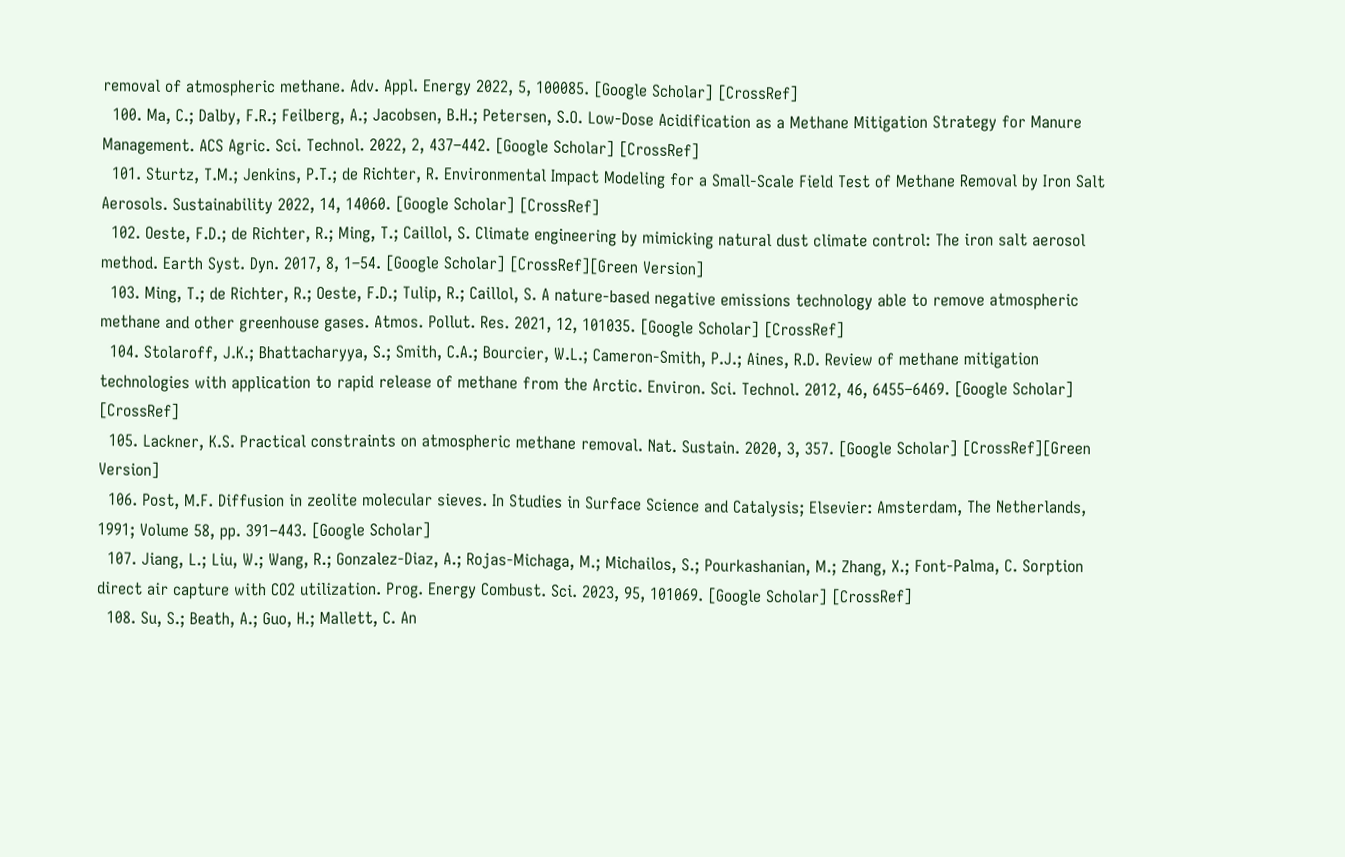removal of atmospheric methane. Adv. Appl. Energy 2022, 5, 100085. [Google Scholar] [CrossRef]
  100. Ma, C.; Dalby, F.R.; Feilberg, A.; Jacobsen, B.H.; Petersen, S.O. Low-Dose Acidification as a Methane Mitigation Strategy for Manure Management. ACS Agric. Sci. Technol. 2022, 2, 437–442. [Google Scholar] [CrossRef]
  101. Sturtz, T.M.; Jenkins, P.T.; de Richter, R. Environmental Impact Modeling for a Small-Scale Field Test of Methane Removal by Iron Salt Aerosols. Sustainability 2022, 14, 14060. [Google Scholar] [CrossRef]
  102. Oeste, F.D.; de Richter, R.; Ming, T.; Caillol, S. Climate engineering by mimicking natural dust climate control: The iron salt aerosol method. Earth Syst. Dyn. 2017, 8, 1–54. [Google Scholar] [CrossRef][Green Version]
  103. Ming, T.; de Richter, R.; Oeste, F.D.; Tulip, R.; Caillol, S. A nature-based negative emissions technology able to remove atmospheric methane and other greenhouse gases. Atmos. Pollut. Res. 2021, 12, 101035. [Google Scholar] [CrossRef]
  104. Stolaroff, J.K.; Bhattacharyya, S.; Smith, C.A.; Bourcier, W.L.; Cameron-Smith, P.J.; Aines, R.D. Review of methane mitigation technologies with application to rapid release of methane from the Arctic. Environ. Sci. Technol. 2012, 46, 6455–6469. [Google Scholar] [CrossRef]
  105. Lackner, K.S. Practical constraints on atmospheric methane removal. Nat. Sustain. 2020, 3, 357. [Google Scholar] [CrossRef][Green Version]
  106. Post, M.F. Diffusion in zeolite molecular sieves. In Studies in Surface Science and Catalysis; Elsevier: Amsterdam, The Netherlands, 1991; Volume 58, pp. 391–443. [Google Scholar]
  107. Jiang, L.; Liu, W.; Wang, R.; Gonzalez-Diaz, A.; Rojas-Michaga, M.; Michailos, S.; Pourkashanian, M.; Zhang, X.; Font-Palma, C. Sorption direct air capture with CO2 utilization. Prog. Energy Combust. Sci. 2023, 95, 101069. [Google Scholar] [CrossRef]
  108. Su, S.; Beath, A.; Guo, H.; Mallett, C. An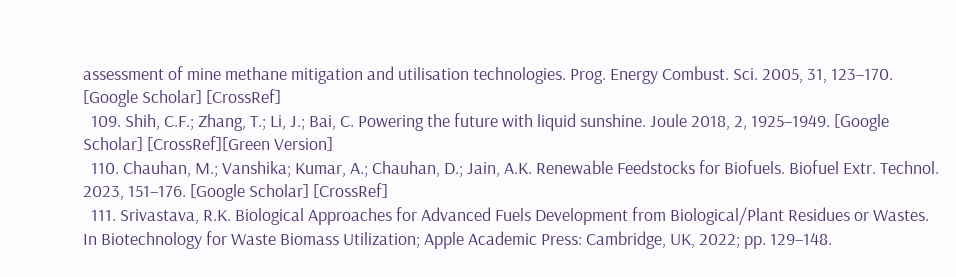assessment of mine methane mitigation and utilisation technologies. Prog. Energy Combust. Sci. 2005, 31, 123–170. [Google Scholar] [CrossRef]
  109. Shih, C.F.; Zhang, T.; Li, J.; Bai, C. Powering the future with liquid sunshine. Joule 2018, 2, 1925–1949. [Google Scholar] [CrossRef][Green Version]
  110. Chauhan, M.; Vanshika; Kumar, A.; Chauhan, D.; Jain, A.K. Renewable Feedstocks for Biofuels. Biofuel Extr. Technol. 2023, 151–176. [Google Scholar] [CrossRef]
  111. Srivastava, R.K. Biological Approaches for Advanced Fuels Development from Biological/Plant Residues or Wastes. In Biotechnology for Waste Biomass Utilization; Apple Academic Press: Cambridge, UK, 2022; pp. 129–148.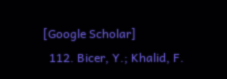[Google Scholar]
  112. Bicer, Y.; Khalid, F.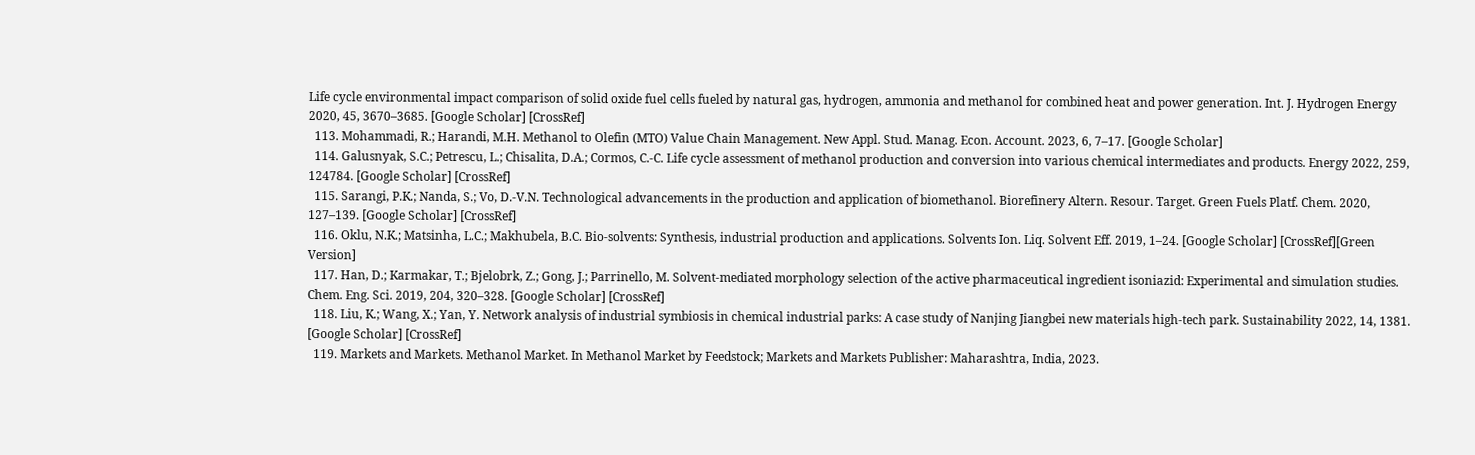Life cycle environmental impact comparison of solid oxide fuel cells fueled by natural gas, hydrogen, ammonia and methanol for combined heat and power generation. Int. J. Hydrogen Energy 2020, 45, 3670–3685. [Google Scholar] [CrossRef]
  113. Mohammadi, R.; Harandi, M.H. Methanol to Olefin (MTO) Value Chain Management. New Appl. Stud. Manag. Econ. Account. 2023, 6, 7–17. [Google Scholar]
  114. Galusnyak, S.C.; Petrescu, L.; Chisalita, D.A.; Cormos, C.-C. Life cycle assessment of methanol production and conversion into various chemical intermediates and products. Energy 2022, 259, 124784. [Google Scholar] [CrossRef]
  115. Sarangi, P.K.; Nanda, S.; Vo, D.-V.N. Technological advancements in the production and application of biomethanol. Biorefinery Altern. Resour. Target. Green Fuels Platf. Chem. 2020, 127–139. [Google Scholar] [CrossRef]
  116. Oklu, N.K.; Matsinha, L.C.; Makhubela, B.C. Bio-solvents: Synthesis, industrial production and applications. Solvents Ion. Liq. Solvent Eff. 2019, 1–24. [Google Scholar] [CrossRef][Green Version]
  117. Han, D.; Karmakar, T.; Bjelobrk, Z.; Gong, J.; Parrinello, M. Solvent-mediated morphology selection of the active pharmaceutical ingredient isoniazid: Experimental and simulation studies. Chem. Eng. Sci. 2019, 204, 320–328. [Google Scholar] [CrossRef]
  118. Liu, K.; Wang, X.; Yan, Y. Network analysis of industrial symbiosis in chemical industrial parks: A case study of Nanjing Jiangbei new materials high-tech park. Sustainability 2022, 14, 1381. [Google Scholar] [CrossRef]
  119. Markets and Markets. Methanol Market. In Methanol Market by Feedstock; Markets and Markets Publisher: Maharashtra, India, 2023.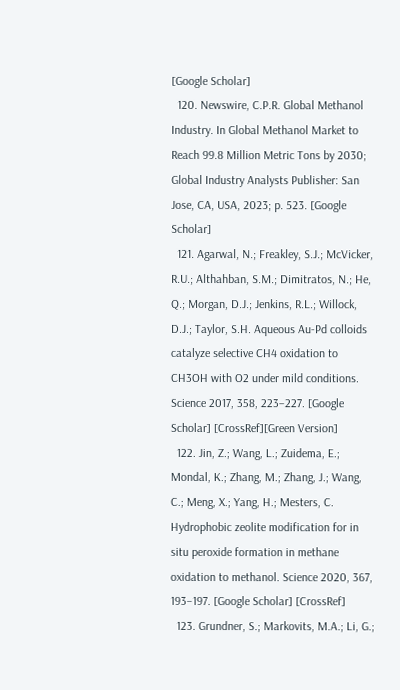[Google Scholar]
  120. Newswire, C.P.R. Global Methanol Industry. In Global Methanol Market to Reach 99.8 Million Metric Tons by 2030; Global Industry Analysts Publisher: San Jose, CA, USA, 2023; p. 523. [Google Scholar]
  121. Agarwal, N.; Freakley, S.J.; McVicker, R.U.; Althahban, S.M.; Dimitratos, N.; He, Q.; Morgan, D.J.; Jenkins, R.L.; Willock, D.J.; Taylor, S.H. Aqueous Au-Pd colloids catalyze selective CH4 oxidation to CH3OH with O2 under mild conditions. Science 2017, 358, 223–227. [Google Scholar] [CrossRef][Green Version]
  122. Jin, Z.; Wang, L.; Zuidema, E.; Mondal, K.; Zhang, M.; Zhang, J.; Wang, C.; Meng, X.; Yang, H.; Mesters, C. Hydrophobic zeolite modification for in situ peroxide formation in methane oxidation to methanol. Science 2020, 367, 193–197. [Google Scholar] [CrossRef]
  123. Grundner, S.; Markovits, M.A.; Li, G.;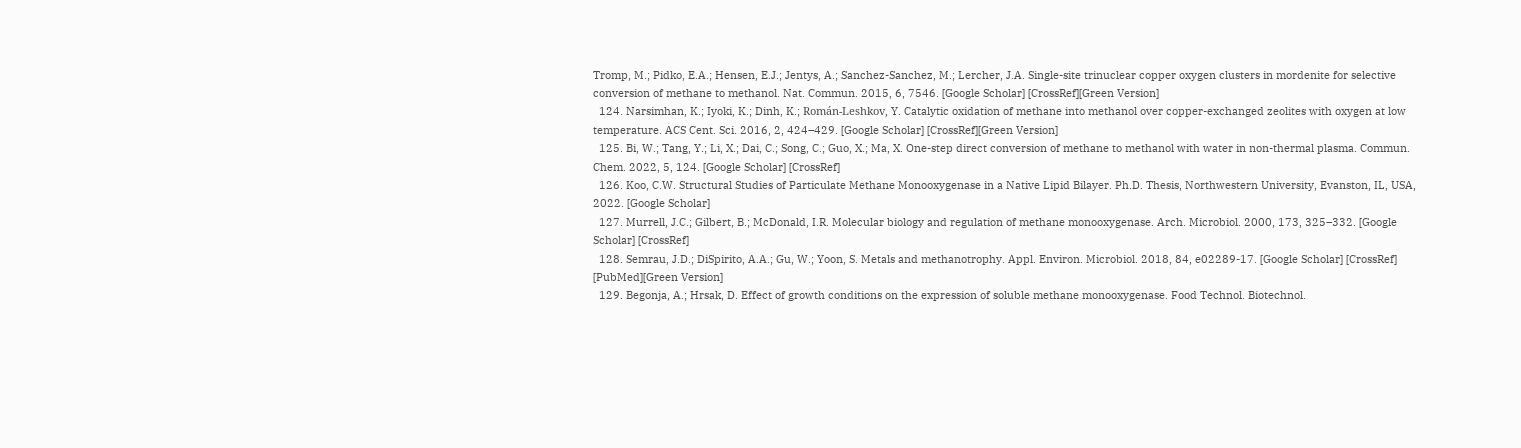Tromp, M.; Pidko, E.A.; Hensen, E.J.; Jentys, A.; Sanchez-Sanchez, M.; Lercher, J.A. Single-site trinuclear copper oxygen clusters in mordenite for selective conversion of methane to methanol. Nat. Commun. 2015, 6, 7546. [Google Scholar] [CrossRef][Green Version]
  124. Narsimhan, K.; Iyoki, K.; Dinh, K.; Román-Leshkov, Y. Catalytic oxidation of methane into methanol over copper-exchanged zeolites with oxygen at low temperature. ACS Cent. Sci. 2016, 2, 424–429. [Google Scholar] [CrossRef][Green Version]
  125. Bi, W.; Tang, Y.; Li, X.; Dai, C.; Song, C.; Guo, X.; Ma, X. One-step direct conversion of methane to methanol with water in non-thermal plasma. Commun. Chem. 2022, 5, 124. [Google Scholar] [CrossRef]
  126. Koo, C.W. Structural Studies of Particulate Methane Monooxygenase in a Native Lipid Bilayer. Ph.D. Thesis, Northwestern University, Evanston, IL, USA, 2022. [Google Scholar]
  127. Murrell, J.C.; Gilbert, B.; McDonald, I.R. Molecular biology and regulation of methane monooxygenase. Arch. Microbiol. 2000, 173, 325–332. [Google Scholar] [CrossRef]
  128. Semrau, J.D.; DiSpirito, A.A.; Gu, W.; Yoon, S. Metals and methanotrophy. Appl. Environ. Microbiol. 2018, 84, e02289-17. [Google Scholar] [CrossRef] [PubMed][Green Version]
  129. Begonja, A.; Hrsak, D. Effect of growth conditions on the expression of soluble methane monooxygenase. Food Technol. Biotechnol.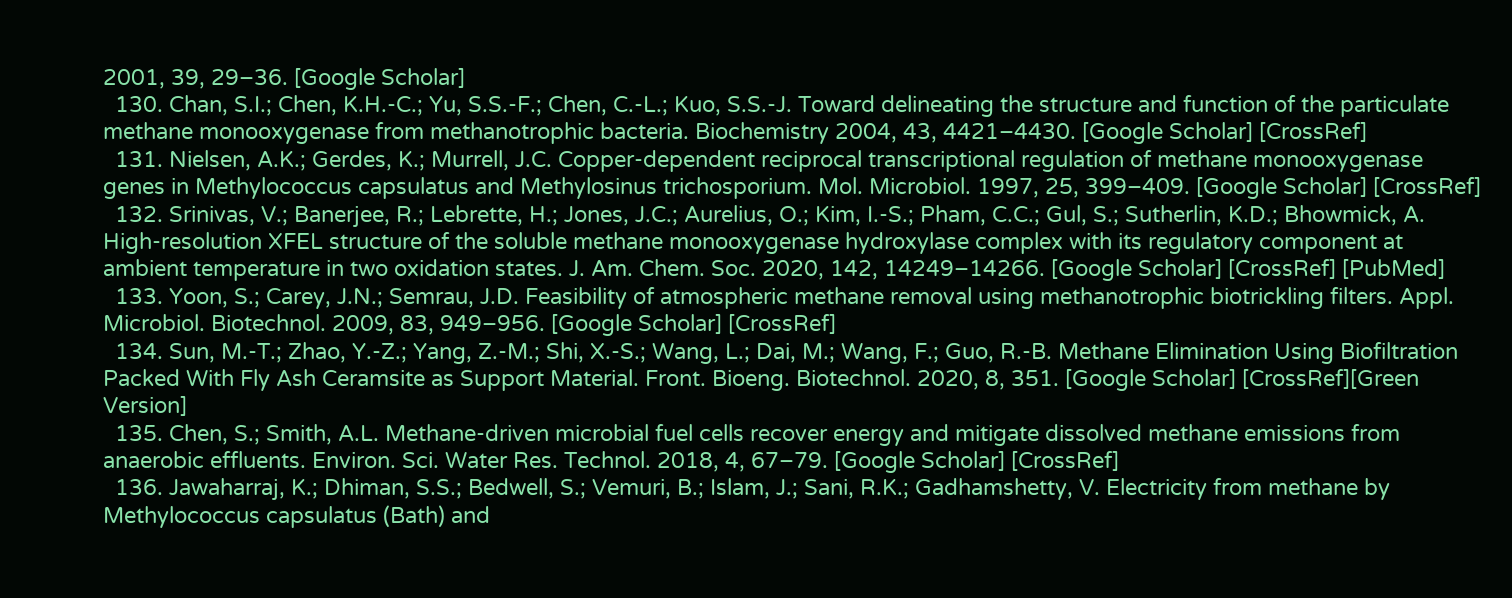2001, 39, 29–36. [Google Scholar]
  130. Chan, S.I.; Chen, K.H.-C.; Yu, S.S.-F.; Chen, C.-L.; Kuo, S.S.-J. Toward delineating the structure and function of the particulate methane monooxygenase from methanotrophic bacteria. Biochemistry 2004, 43, 4421–4430. [Google Scholar] [CrossRef]
  131. Nielsen, A.K.; Gerdes, K.; Murrell, J.C. Copper-dependent reciprocal transcriptional regulation of methane monooxygenase genes in Methylococcus capsulatus and Methylosinus trichosporium. Mol. Microbiol. 1997, 25, 399–409. [Google Scholar] [CrossRef]
  132. Srinivas, V.; Banerjee, R.; Lebrette, H.; Jones, J.C.; Aurelius, O.; Kim, I.-S.; Pham, C.C.; Gul, S.; Sutherlin, K.D.; Bhowmick, A. High-resolution XFEL structure of the soluble methane monooxygenase hydroxylase complex with its regulatory component at ambient temperature in two oxidation states. J. Am. Chem. Soc. 2020, 142, 14249–14266. [Google Scholar] [CrossRef] [PubMed]
  133. Yoon, S.; Carey, J.N.; Semrau, J.D. Feasibility of atmospheric methane removal using methanotrophic biotrickling filters. Appl. Microbiol. Biotechnol. 2009, 83, 949–956. [Google Scholar] [CrossRef]
  134. Sun, M.-T.; Zhao, Y.-Z.; Yang, Z.-M.; Shi, X.-S.; Wang, L.; Dai, M.; Wang, F.; Guo, R.-B. Methane Elimination Using Biofiltration Packed With Fly Ash Ceramsite as Support Material. Front. Bioeng. Biotechnol. 2020, 8, 351. [Google Scholar] [CrossRef][Green Version]
  135. Chen, S.; Smith, A.L. Methane-driven microbial fuel cells recover energy and mitigate dissolved methane emissions from anaerobic effluents. Environ. Sci. Water Res. Technol. 2018, 4, 67–79. [Google Scholar] [CrossRef]
  136. Jawaharraj, K.; Dhiman, S.S.; Bedwell, S.; Vemuri, B.; Islam, J.; Sani, R.K.; Gadhamshetty, V. Electricity from methane by Methylococcus capsulatus (Bath) and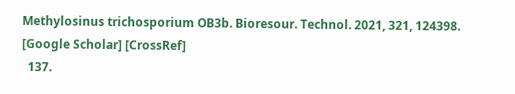Methylosinus trichosporium OB3b. Bioresour. Technol. 2021, 321, 124398. [Google Scholar] [CrossRef]
  137.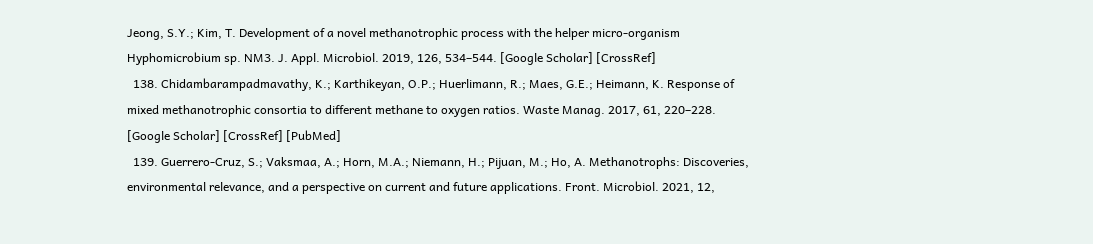Jeong, S.Y.; Kim, T. Development of a novel methanotrophic process with the helper micro-organism Hyphomicrobium sp. NM3. J. Appl. Microbiol. 2019, 126, 534–544. [Google Scholar] [CrossRef]
  138. Chidambarampadmavathy, K.; Karthikeyan, O.P.; Huerlimann, R.; Maes, G.E.; Heimann, K. Response of mixed methanotrophic consortia to different methane to oxygen ratios. Waste Manag. 2017, 61, 220–228. [Google Scholar] [CrossRef] [PubMed]
  139. Guerrero-Cruz, S.; Vaksmaa, A.; Horn, M.A.; Niemann, H.; Pijuan, M.; Ho, A. Methanotrophs: Discoveries, environmental relevance, and a perspective on current and future applications. Front. Microbiol. 2021, 12,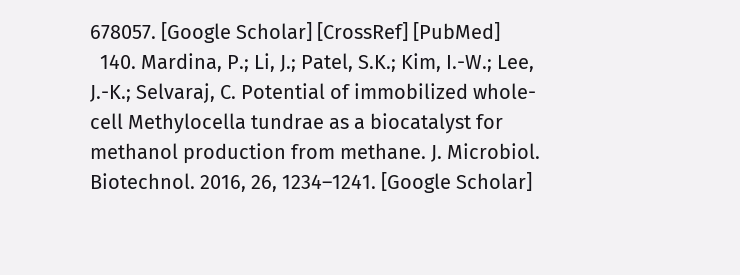678057. [Google Scholar] [CrossRef] [PubMed]
  140. Mardina, P.; Li, J.; Patel, S.K.; Kim, I.-W.; Lee, J.-K.; Selvaraj, C. Potential of immobilized whole-cell Methylocella tundrae as a biocatalyst for methanol production from methane. J. Microbiol. Biotechnol. 2016, 26, 1234–1241. [Google Scholar]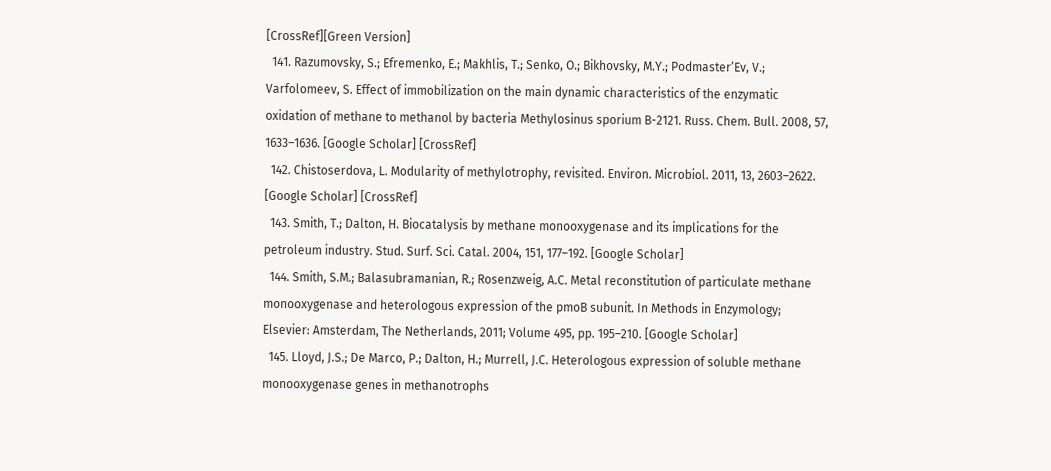[CrossRef][Green Version]
  141. Razumovsky, S.; Efremenko, E.; Makhlis, T.; Senko, O.; Bikhovsky, M.Y.; Podmaster’Ev, V.; Varfolomeev, S. Effect of immobilization on the main dynamic characteristics of the enzymatic oxidation of methane to methanol by bacteria Methylosinus sporium B-2121. Russ. Chem. Bull. 2008, 57, 1633–1636. [Google Scholar] [CrossRef]
  142. Chistoserdova, L. Modularity of methylotrophy, revisited. Environ. Microbiol. 2011, 13, 2603–2622. [Google Scholar] [CrossRef]
  143. Smith, T.; Dalton, H. Biocatalysis by methane monooxygenase and its implications for the petroleum industry. Stud. Surf. Sci. Catal. 2004, 151, 177–192. [Google Scholar]
  144. Smith, S.M.; Balasubramanian, R.; Rosenzweig, A.C. Metal reconstitution of particulate methane monooxygenase and heterologous expression of the pmoB subunit. In Methods in Enzymology; Elsevier: Amsterdam, The Netherlands, 2011; Volume 495, pp. 195–210. [Google Scholar]
  145. Lloyd, J.S.; De Marco, P.; Dalton, H.; Murrell, J.C. Heterologous expression of soluble methane monooxygenase genes in methanotrophs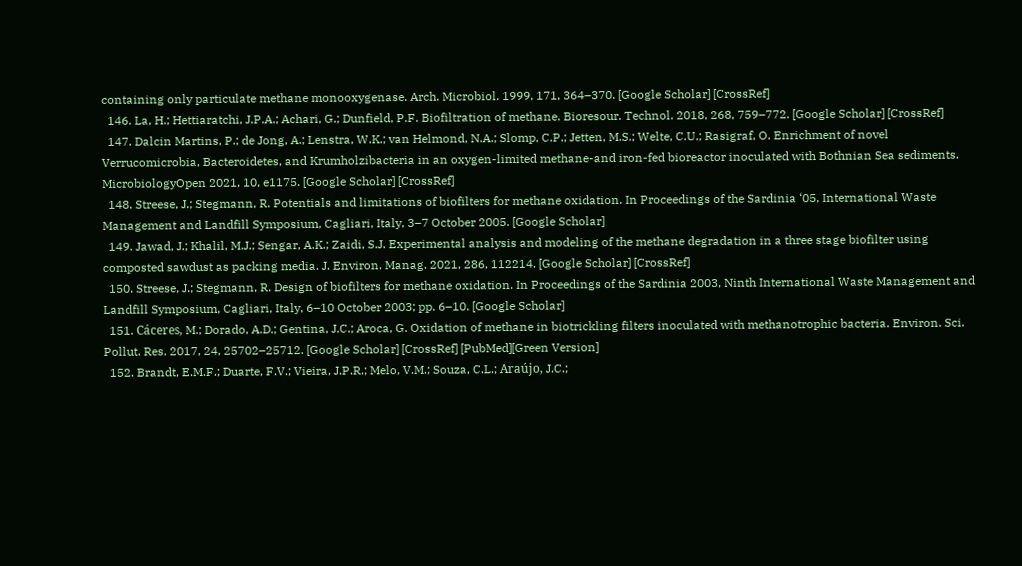containing only particulate methane monooxygenase. Arch. Microbiol. 1999, 171, 364–370. [Google Scholar] [CrossRef]
  146. La, H.; Hettiaratchi, J.P.A.; Achari, G.; Dunfield, P.F. Biofiltration of methane. Bioresour. Technol. 2018, 268, 759–772. [Google Scholar] [CrossRef]
  147. Dalcin Martins, P.; de Jong, A.; Lenstra, W.K.; van Helmond, N.A.; Slomp, C.P.; Jetten, M.S.; Welte, C.U.; Rasigraf, O. Enrichment of novel Verrucomicrobia, Bacteroidetes, and Krumholzibacteria in an oxygen-limited methane-and iron-fed bioreactor inoculated with Bothnian Sea sediments. MicrobiologyOpen 2021, 10, e1175. [Google Scholar] [CrossRef]
  148. Streese, J.; Stegmann, R. Potentials and limitations of biofilters for methane oxidation. In Proceedings of the Sardinia ‘05, International Waste Management and Landfill Symposium, Cagliari, Italy, 3–7 October 2005. [Google Scholar]
  149. Jawad, J.; Khalil, M.J.; Sengar, A.K.; Zaidi, S.J. Experimental analysis and modeling of the methane degradation in a three stage biofilter using composted sawdust as packing media. J. Environ. Manag. 2021, 286, 112214. [Google Scholar] [CrossRef]
  150. Streese, J.; Stegmann, R. Design of biofilters for methane oxidation. In Proceedings of the Sardinia 2003, Ninth International Waste Management and Landfill Symposium, Cagliari, Italy, 6–10 October 2003; pp. 6–10. [Google Scholar]
  151. Cáceres, M.; Dorado, A.D.; Gentina, J.C.; Aroca, G. Oxidation of methane in biotrickling filters inoculated with methanotrophic bacteria. Environ. Sci. Pollut. Res. 2017, 24, 25702–25712. [Google Scholar] [CrossRef] [PubMed][Green Version]
  152. Brandt, E.M.F.; Duarte, F.V.; Vieira, J.P.R.; Melo, V.M.; Souza, C.L.; Araújo, J.C.;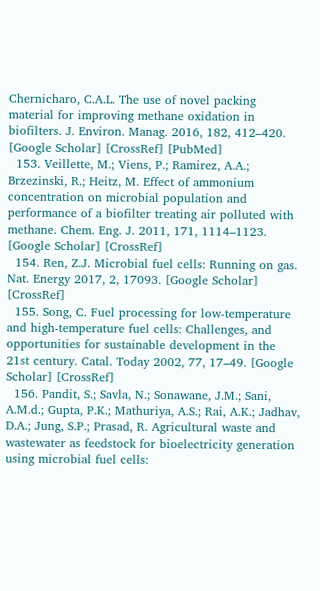Chernicharo, C.A.L. The use of novel packing material for improving methane oxidation in biofilters. J. Environ. Manag. 2016, 182, 412–420. [Google Scholar] [CrossRef] [PubMed]
  153. Veillette, M.; Viens, P.; Ramirez, A.A.; Brzezinski, R.; Heitz, M. Effect of ammonium concentration on microbial population and performance of a biofilter treating air polluted with methane. Chem. Eng. J. 2011, 171, 1114–1123. [Google Scholar] [CrossRef]
  154. Ren, Z.J. Microbial fuel cells: Running on gas. Nat. Energy 2017, 2, 17093. [Google Scholar] [CrossRef]
  155. Song, C. Fuel processing for low-temperature and high-temperature fuel cells: Challenges, and opportunities for sustainable development in the 21st century. Catal. Today 2002, 77, 17–49. [Google Scholar] [CrossRef]
  156. Pandit, S.; Savla, N.; Sonawane, J.M.; Sani, A.M.d.; Gupta, P.K.; Mathuriya, A.S.; Rai, A.K.; Jadhav, D.A.; Jung, S.P.; Prasad, R. Agricultural waste and wastewater as feedstock for bioelectricity generation using microbial fuel cells: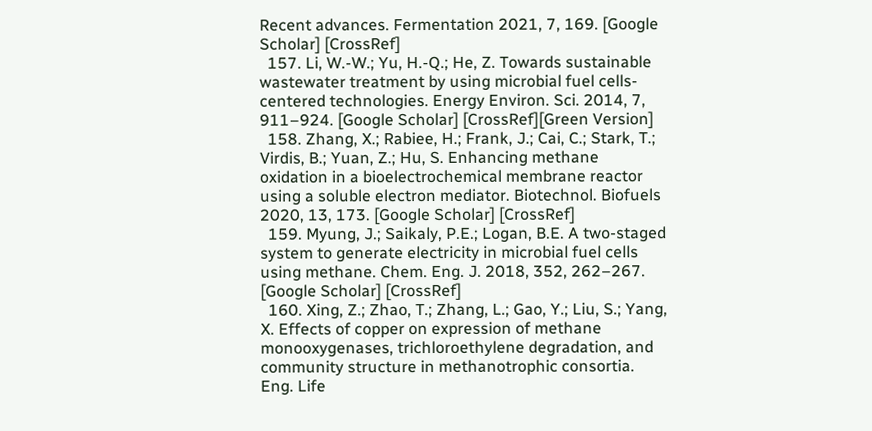Recent advances. Fermentation 2021, 7, 169. [Google Scholar] [CrossRef]
  157. Li, W.-W.; Yu, H.-Q.; He, Z. Towards sustainable wastewater treatment by using microbial fuel cells-centered technologies. Energy Environ. Sci. 2014, 7, 911–924. [Google Scholar] [CrossRef][Green Version]
  158. Zhang, X.; Rabiee, H.; Frank, J.; Cai, C.; Stark, T.; Virdis, B.; Yuan, Z.; Hu, S. Enhancing methane oxidation in a bioelectrochemical membrane reactor using a soluble electron mediator. Biotechnol. Biofuels 2020, 13, 173. [Google Scholar] [CrossRef]
  159. Myung, J.; Saikaly, P.E.; Logan, B.E. A two-staged system to generate electricity in microbial fuel cells using methane. Chem. Eng. J. 2018, 352, 262–267. [Google Scholar] [CrossRef]
  160. Xing, Z.; Zhao, T.; Zhang, L.; Gao, Y.; Liu, S.; Yang, X. Effects of copper on expression of methane monooxygenases, trichloroethylene degradation, and community structure in methanotrophic consortia. Eng. Life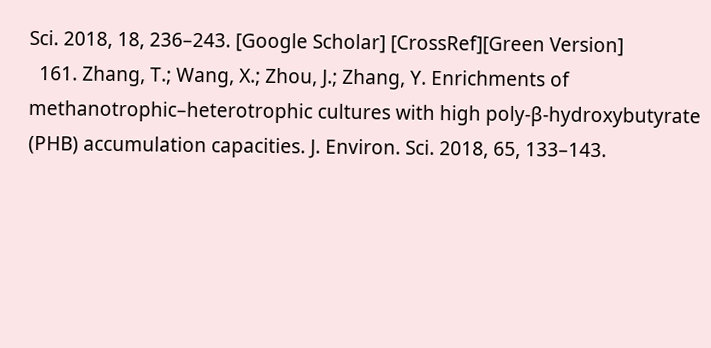Sci. 2018, 18, 236–243. [Google Scholar] [CrossRef][Green Version]
  161. Zhang, T.; Wang, X.; Zhou, J.; Zhang, Y. Enrichments of methanotrophic–heterotrophic cultures with high poly-β-hydroxybutyrate (PHB) accumulation capacities. J. Environ. Sci. 2018, 65, 133–143.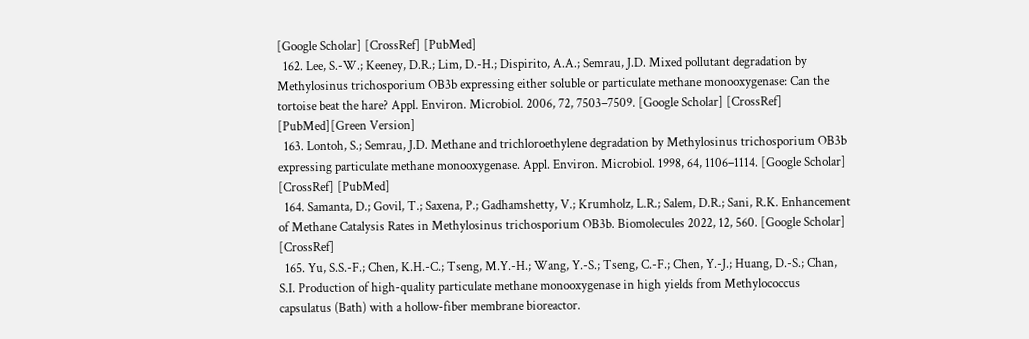[Google Scholar] [CrossRef] [PubMed]
  162. Lee, S.-W.; Keeney, D.R.; Lim, D.-H.; Dispirito, A.A.; Semrau, J.D. Mixed pollutant degradation by Methylosinus trichosporium OB3b expressing either soluble or particulate methane monooxygenase: Can the tortoise beat the hare? Appl. Environ. Microbiol. 2006, 72, 7503–7509. [Google Scholar] [CrossRef] [PubMed][Green Version]
  163. Lontoh, S.; Semrau, J.D. Methane and trichloroethylene degradation by Methylosinus trichosporium OB3b expressing particulate methane monooxygenase. Appl. Environ. Microbiol. 1998, 64, 1106–1114. [Google Scholar] [CrossRef] [PubMed]
  164. Samanta, D.; Govil, T.; Saxena, P.; Gadhamshetty, V.; Krumholz, L.R.; Salem, D.R.; Sani, R.K. Enhancement of Methane Catalysis Rates in Methylosinus trichosporium OB3b. Biomolecules 2022, 12, 560. [Google Scholar] [CrossRef]
  165. Yu, S.S.-F.; Chen, K.H.-C.; Tseng, M.Y.-H.; Wang, Y.-S.; Tseng, C.-F.; Chen, Y.-J.; Huang, D.-S.; Chan, S.I. Production of high-quality particulate methane monooxygenase in high yields from Methylococcus capsulatus (Bath) with a hollow-fiber membrane bioreactor.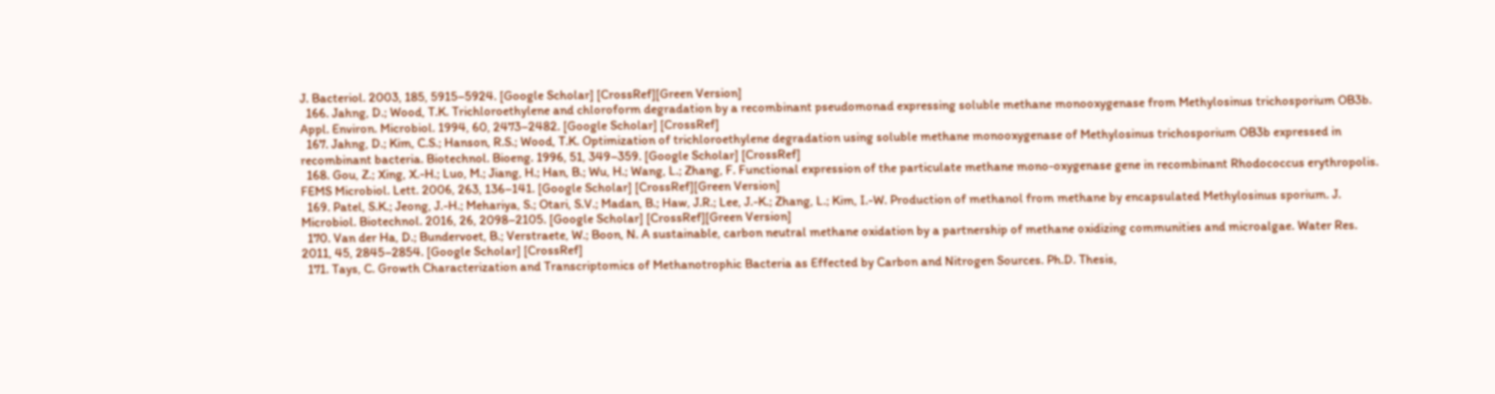J. Bacteriol. 2003, 185, 5915–5924. [Google Scholar] [CrossRef][Green Version]
  166. Jahng, D.; Wood, T.K. Trichloroethylene and chloroform degradation by a recombinant pseudomonad expressing soluble methane monooxygenase from Methylosinus trichosporium OB3b. Appl. Environ. Microbiol. 1994, 60, 2473–2482. [Google Scholar] [CrossRef]
  167. Jahng, D.; Kim, C.S.; Hanson, R.S.; Wood, T.K. Optimization of trichloroethylene degradation using soluble methane monooxygenase of Methylosinus trichosporium OB3b expressed in recombinant bacteria. Biotechnol. Bioeng. 1996, 51, 349–359. [Google Scholar] [CrossRef]
  168. Gou, Z.; Xing, X.-H.; Luo, M.; Jiang, H.; Han, B.; Wu, H.; Wang, L.; Zhang, F. Functional expression of the particulate methane mono-oxygenase gene in recombinant Rhodococcus erythropolis. FEMS Microbiol. Lett. 2006, 263, 136–141. [Google Scholar] [CrossRef][Green Version]
  169. Patel, S.K.; Jeong, J.-H.; Mehariya, S.; Otari, S.V.; Madan, B.; Haw, J.R.; Lee, J.-K.; Zhang, L.; Kim, I.-W. Production of methanol from methane by encapsulated Methylosinus sporium. J. Microbiol. Biotechnol. 2016, 26, 2098–2105. [Google Scholar] [CrossRef][Green Version]
  170. Van der Ha, D.; Bundervoet, B.; Verstraete, W.; Boon, N. A sustainable, carbon neutral methane oxidation by a partnership of methane oxidizing communities and microalgae. Water Res. 2011, 45, 2845–2854. [Google Scholar] [CrossRef]
  171. Tays, C. Growth Characterization and Transcriptomics of Methanotrophic Bacteria as Effected by Carbon and Nitrogen Sources. Ph.D. Thesis,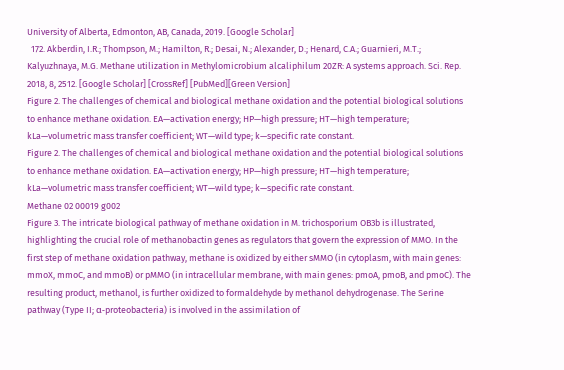University of Alberta, Edmonton, AB, Canada, 2019. [Google Scholar]
  172. Akberdin, I.R.; Thompson, M.; Hamilton, R.; Desai, N.; Alexander, D.; Henard, C.A.; Guarnieri, M.T.; Kalyuzhnaya, M.G. Methane utilization in Methylomicrobium alcaliphilum 20ZR: A systems approach. Sci. Rep. 2018, 8, 2512. [Google Scholar] [CrossRef] [PubMed][Green Version]
Figure 2. The challenges of chemical and biological methane oxidation and the potential biological solutions to enhance methane oxidation. EA—activation energy; HP—high pressure; HT—high temperature; kLa—volumetric mass transfer coefficient; WT—wild type; k—specific rate constant.
Figure 2. The challenges of chemical and biological methane oxidation and the potential biological solutions to enhance methane oxidation. EA—activation energy; HP—high pressure; HT—high temperature; kLa—volumetric mass transfer coefficient; WT—wild type; k—specific rate constant.
Methane 02 00019 g002
Figure 3. The intricate biological pathway of methane oxidation in M. trichosporium OB3b is illustrated, highlighting the crucial role of methanobactin genes as regulators that govern the expression of MMO. In the first step of methane oxidation pathway, methane is oxidized by either sMMO (in cytoplasm, with main genes: mmoX, mmoC, and mmoB) or pMMO (in intracellular membrane, with main genes: pmoA, pmoB, and pmoC). The resulting product, methanol, is further oxidized to formaldehyde by methanol dehydrogenase. The Serine pathway (Type II; α-proteobacteria) is involved in the assimilation of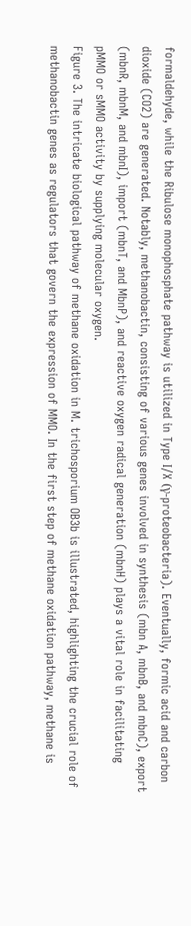formaldehyde, while the Ribulose monophosphate pathway is utilized in Type I/X (γ-proteobacteria). Eventually, formic acid and carbon dioxide (CO2) are generated. Notably, methanobactin, consisting of various genes involved in synthesis (mbn A, mbnB, and mbnC), export (mbnR, mbnM, and mbnI), import (mbnT, and MbnP), and reactive oxygen radical generation (mbnH) plays a vital role in facilitating pMMO or sMMO activity by supplying molecular oxygen.
Figure 3. The intricate biological pathway of methane oxidation in M. trichosporium OB3b is illustrated, highlighting the crucial role of methanobactin genes as regulators that govern the expression of MMO. In the first step of methane oxidation pathway, methane is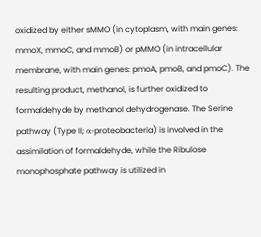oxidized by either sMMO (in cytoplasm, with main genes: mmoX, mmoC, and mmoB) or pMMO (in intracellular membrane, with main genes: pmoA, pmoB, and pmoC). The resulting product, methanol, is further oxidized to formaldehyde by methanol dehydrogenase. The Serine pathway (Type II; α-proteobacteria) is involved in the assimilation of formaldehyde, while the Ribulose monophosphate pathway is utilized in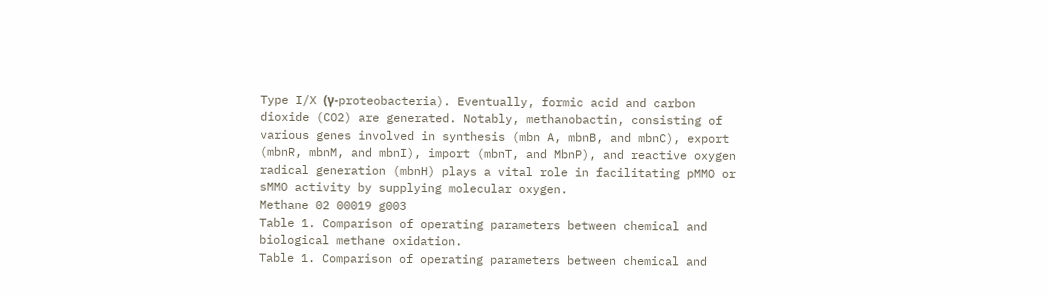Type I/X (γ-proteobacteria). Eventually, formic acid and carbon dioxide (CO2) are generated. Notably, methanobactin, consisting of various genes involved in synthesis (mbn A, mbnB, and mbnC), export (mbnR, mbnM, and mbnI), import (mbnT, and MbnP), and reactive oxygen radical generation (mbnH) plays a vital role in facilitating pMMO or sMMO activity by supplying molecular oxygen.
Methane 02 00019 g003
Table 1. Comparison of operating parameters between chemical and biological methane oxidation.
Table 1. Comparison of operating parameters between chemical and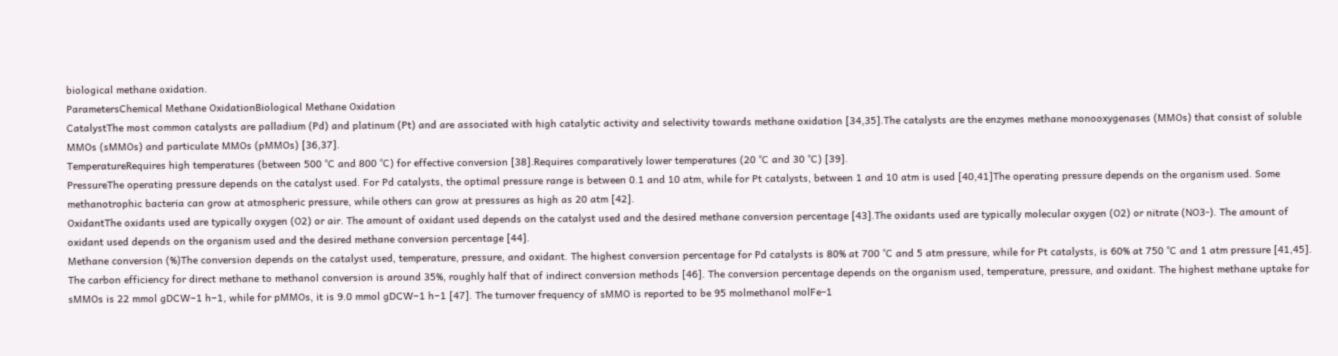biological methane oxidation.
ParametersChemical Methane OxidationBiological Methane Oxidation
CatalystThe most common catalysts are palladium (Pd) and platinum (Pt) and are associated with high catalytic activity and selectivity towards methane oxidation [34,35].The catalysts are the enzymes methane monooxygenases (MMOs) that consist of soluble MMOs (sMMOs) and particulate MMOs (pMMOs) [36,37].
TemperatureRequires high temperatures (between 500 °C and 800 °C) for effective conversion [38].Requires comparatively lower temperatures (20 °C and 30 °C) [39].
PressureThe operating pressure depends on the catalyst used. For Pd catalysts, the optimal pressure range is between 0.1 and 10 atm, while for Pt catalysts, between 1 and 10 atm is used [40,41]The operating pressure depends on the organism used. Some methanotrophic bacteria can grow at atmospheric pressure, while others can grow at pressures as high as 20 atm [42].
OxidantThe oxidants used are typically oxygen (O2) or air. The amount of oxidant used depends on the catalyst used and the desired methane conversion percentage [43].The oxidants used are typically molecular oxygen (O2) or nitrate (NO3-). The amount of oxidant used depends on the organism used and the desired methane conversion percentage [44].
Methane conversion (%)The conversion depends on the catalyst used, temperature, pressure, and oxidant. The highest conversion percentage for Pd catalysts is 80% at 700 °C and 5 atm pressure, while for Pt catalysts, is 60% at 750 °C and 1 atm pressure [41,45]. The carbon efficiency for direct methane to methanol conversion is around 35%, roughly half that of indirect conversion methods [46]. The conversion percentage depends on the organism used, temperature, pressure, and oxidant. The highest methane uptake for sMMOs is 22 mmol gDCW−1 h−1, while for pMMOs, it is 9.0 mmol gDCW−1 h−1 [47]. The turnover frequency of sMMO is reported to be 95 molmethanol molFe–1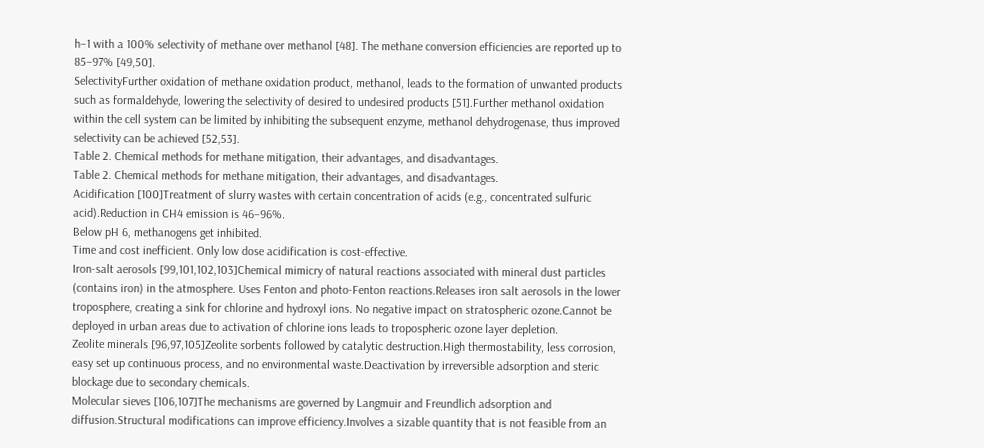h–1 with a 100% selectivity of methane over methanol [48]. The methane conversion efficiencies are reported up to 85–97% [49,50].
SelectivityFurther oxidation of methane oxidation product, methanol, leads to the formation of unwanted products such as formaldehyde, lowering the selectivity of desired to undesired products [51].Further methanol oxidation within the cell system can be limited by inhibiting the subsequent enzyme, methanol dehydrogenase, thus improved selectivity can be achieved [52,53].
Table 2. Chemical methods for methane mitigation, their advantages, and disadvantages.
Table 2. Chemical methods for methane mitigation, their advantages, and disadvantages.
Acidification [100]Treatment of slurry wastes with certain concentration of acids (e.g., concentrated sulfuric acid).Reduction in CH4 emission is 46–96%.
Below pH 6, methanogens get inhibited.
Time and cost inefficient. Only low dose acidification is cost-effective.
Iron-salt aerosols [99,101,102,103]Chemical mimicry of natural reactions associated with mineral dust particles (contains iron) in the atmosphere. Uses Fenton and photo-Fenton reactions.Releases iron salt aerosols in the lower troposphere, creating a sink for chlorine and hydroxyl ions. No negative impact on stratospheric ozone.Cannot be deployed in urban areas due to activation of chlorine ions leads to tropospheric ozone layer depletion.
Zeolite minerals [96,97,105]Zeolite sorbents followed by catalytic destruction.High thermostability, less corrosion, easy set up continuous process, and no environmental waste.Deactivation by irreversible adsorption and steric blockage due to secondary chemicals.
Molecular sieves [106,107]The mechanisms are governed by Langmuir and Freundlich adsorption and diffusion.Structural modifications can improve efficiency.Involves a sizable quantity that is not feasible from an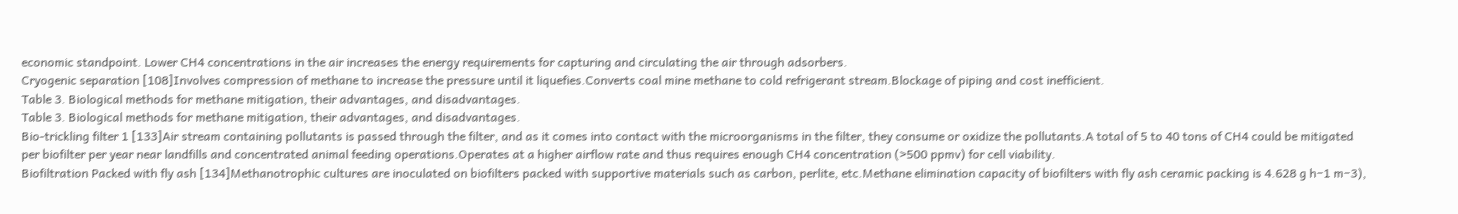economic standpoint. Lower CH4 concentrations in the air increases the energy requirements for capturing and circulating the air through adsorbers.
Cryogenic separation [108]Involves compression of methane to increase the pressure until it liquefies.Converts coal mine methane to cold refrigerant stream.Blockage of piping and cost inefficient.
Table 3. Biological methods for methane mitigation, their advantages, and disadvantages.
Table 3. Biological methods for methane mitigation, their advantages, and disadvantages.
Bio-trickling filter 1 [133]Air stream containing pollutants is passed through the filter, and as it comes into contact with the microorganisms in the filter, they consume or oxidize the pollutants.A total of 5 to 40 tons of CH4 could be mitigated per biofilter per year near landfills and concentrated animal feeding operations.Operates at a higher airflow rate and thus requires enough CH4 concentration (>500 ppmv) for cell viability.
Biofiltration Packed with fly ash [134]Methanotrophic cultures are inoculated on biofilters packed with supportive materials such as carbon, perlite, etc.Methane elimination capacity of biofilters with fly ash ceramic packing is 4.628 g h−1 m−3),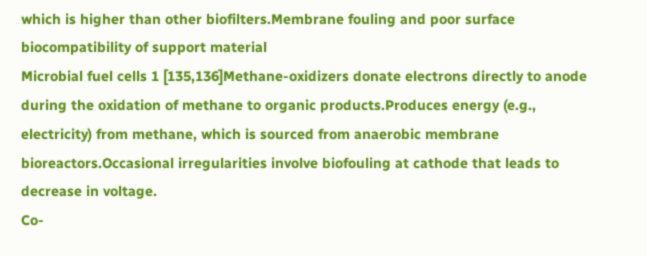which is higher than other biofilters.Membrane fouling and poor surface biocompatibility of support material
Microbial fuel cells 1 [135,136]Methane-oxidizers donate electrons directly to anode during the oxidation of methane to organic products.Produces energy (e.g., electricity) from methane, which is sourced from anaerobic membrane bioreactors.Occasional irregularities involve biofouling at cathode that leads to decrease in voltage.
Co-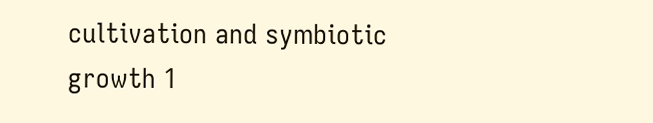cultivation and symbiotic growth 1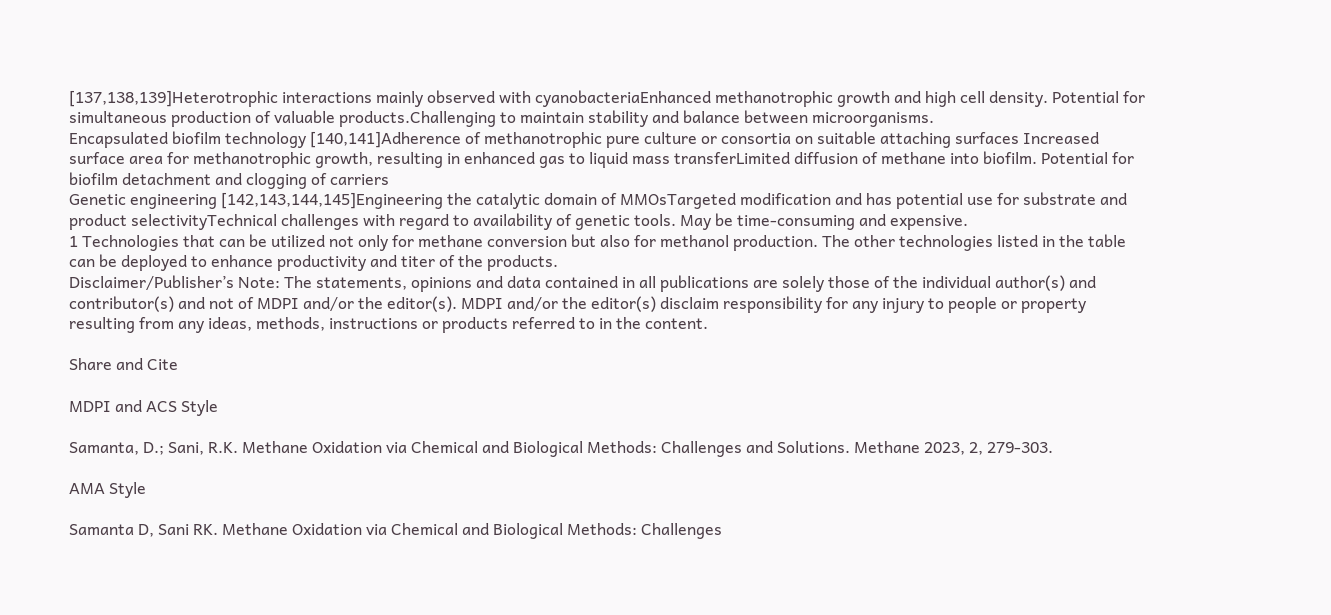[137,138,139]Heterotrophic interactions mainly observed with cyanobacteriaEnhanced methanotrophic growth and high cell density. Potential for simultaneous production of valuable products.Challenging to maintain stability and balance between microorganisms.
Encapsulated biofilm technology [140,141]Adherence of methanotrophic pure culture or consortia on suitable attaching surfaces Increased surface area for methanotrophic growth, resulting in enhanced gas to liquid mass transferLimited diffusion of methane into biofilm. Potential for biofilm detachment and clogging of carriers
Genetic engineering [142,143,144,145]Engineering the catalytic domain of MMOsTargeted modification and has potential use for substrate and product selectivityTechnical challenges with regard to availability of genetic tools. May be time-consuming and expensive.
1 Technologies that can be utilized not only for methane conversion but also for methanol production. The other technologies listed in the table can be deployed to enhance productivity and titer of the products.
Disclaimer/Publisher’s Note: The statements, opinions and data contained in all publications are solely those of the individual author(s) and contributor(s) and not of MDPI and/or the editor(s). MDPI and/or the editor(s) disclaim responsibility for any injury to people or property resulting from any ideas, methods, instructions or products referred to in the content.

Share and Cite

MDPI and ACS Style

Samanta, D.; Sani, R.K. Methane Oxidation via Chemical and Biological Methods: Challenges and Solutions. Methane 2023, 2, 279-303.

AMA Style

Samanta D, Sani RK. Methane Oxidation via Chemical and Biological Methods: Challenges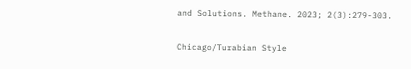and Solutions. Methane. 2023; 2(3):279-303.

Chicago/Turabian Style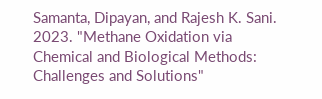Samanta, Dipayan, and Rajesh K. Sani. 2023. "Methane Oxidation via Chemical and Biological Methods: Challenges and Solutions"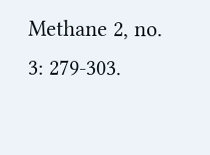Methane 2, no. 3: 279-303.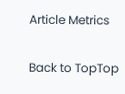Article Metrics

Back to TopTop